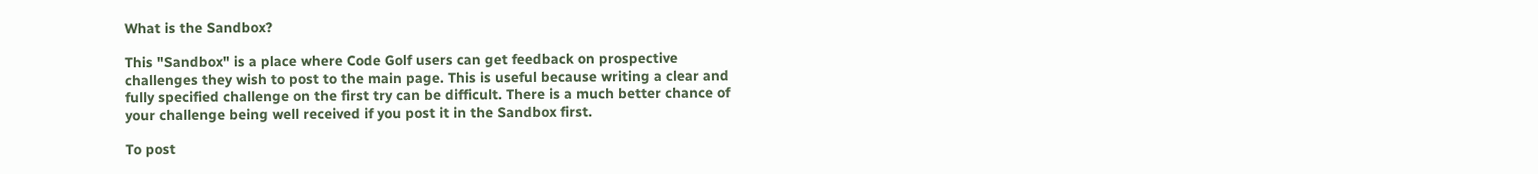What is the Sandbox?

This "Sandbox" is a place where Code Golf users can get feedback on prospective challenges they wish to post to the main page. This is useful because writing a clear and fully specified challenge on the first try can be difficult. There is a much better chance of your challenge being well received if you post it in the Sandbox first.

To post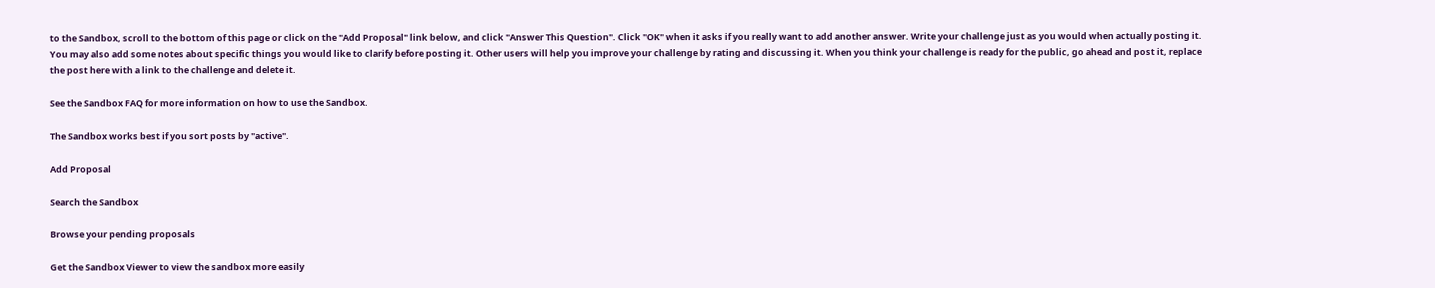to the Sandbox, scroll to the bottom of this page or click on the "Add Proposal" link below, and click "Answer This Question". Click "OK" when it asks if you really want to add another answer. Write your challenge just as you would when actually posting it. You may also add some notes about specific things you would like to clarify before posting it. Other users will help you improve your challenge by rating and discussing it. When you think your challenge is ready for the public, go ahead and post it, replace the post here with a link to the challenge and delete it.

See the Sandbox FAQ for more information on how to use the Sandbox.

The Sandbox works best if you sort posts by "active".

Add Proposal

Search the Sandbox

Browse your pending proposals

Get the Sandbox Viewer to view the sandbox more easily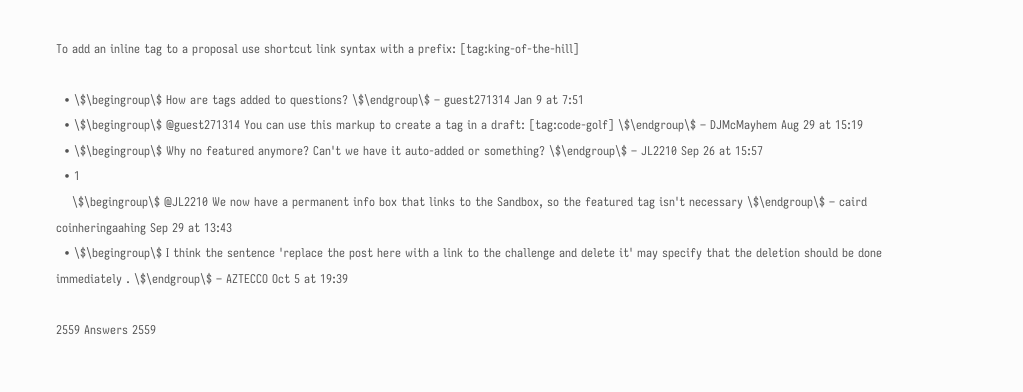To add an inline tag to a proposal use shortcut link syntax with a prefix: [tag:king-of-the-hill]

  • \$\begingroup\$ How are tags added to questions? \$\endgroup\$ – guest271314 Jan 9 at 7:51
  • \$\begingroup\$ @guest271314 You can use this markup to create a tag in a draft: [tag:code-golf] \$\endgroup\$ – DJMcMayhem Aug 29 at 15:19
  • \$\begingroup\$ Why no featured anymore? Can't we have it auto-added or something? \$\endgroup\$ – JL2210 Sep 26 at 15:57
  • 1
    \$\begingroup\$ @JL2210 We now have a permanent info box that links to the Sandbox, so the featured tag isn't necessary \$\endgroup\$ – caird coinheringaahing Sep 29 at 13:43
  • \$\begingroup\$ I think the sentence 'replace the post here with a link to the challenge and delete it' may specify that the deletion should be done immediately . \$\endgroup\$ – AZTECCO Oct 5 at 19:39

2559 Answers 2559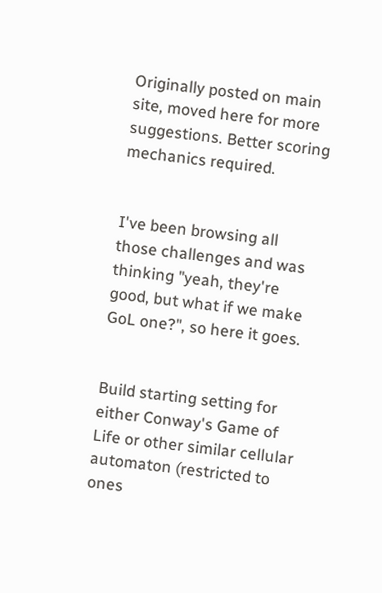Originally posted on main site, moved here for more suggestions. Better scoring mechanics required.


I've been browsing all those challenges and was thinking "yeah, they're good, but what if we make GoL one?", so here it goes.


Build starting setting for either Conway's Game of Life or other similar cellular automaton (restricted to ones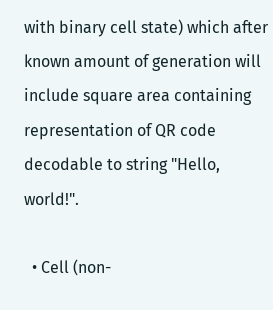with binary cell state) which after known amount of generation will include square area containing representation of QR code decodable to string "Hello, world!".

  • Cell (non-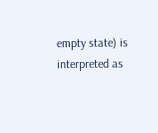empty state) is interpreted as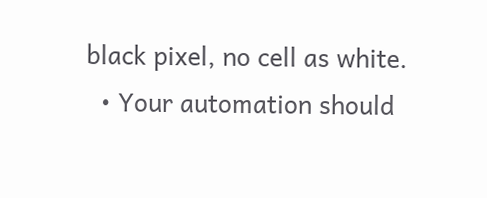black pixel, no cell as white.
  • Your automation should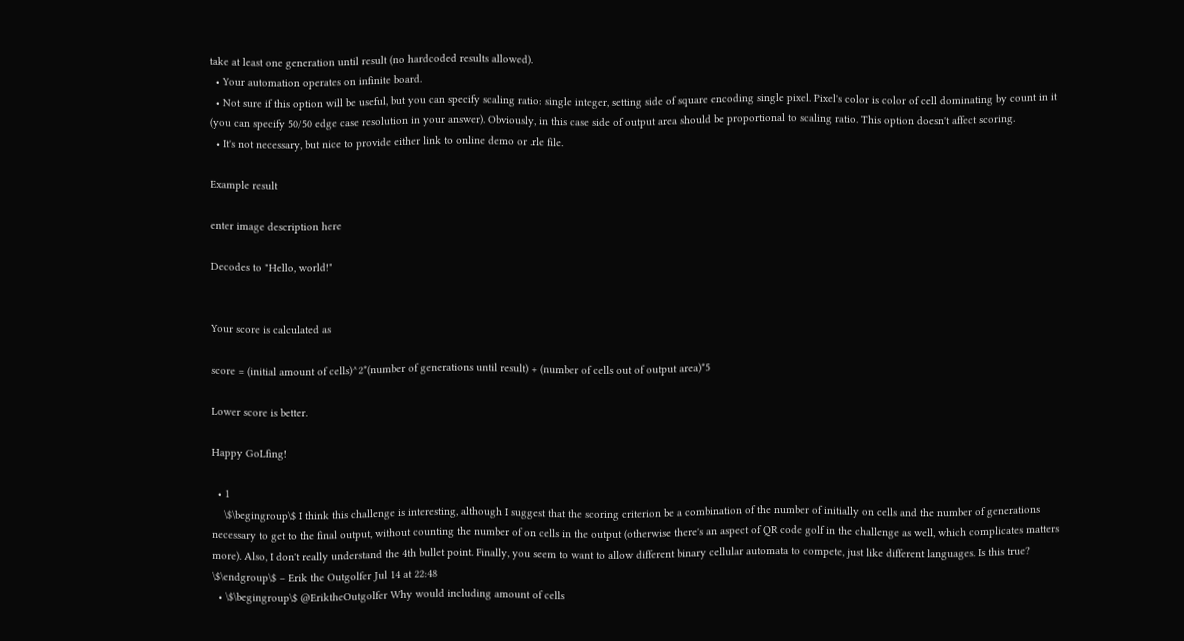take at least one generation until result (no hardcoded results allowed).
  • Your automation operates on infinite board.
  • Not sure if this option will be useful, but you can specify scaling ratio: single integer, setting side of square encoding single pixel. Pixel's color is color of cell dominating by count in it (you can specify 50/50 edge case resolution in your answer). Obviously, in this case side of output area should be proportional to scaling ratio. This option doesn't affect scoring.
  • It's not necessary, but nice to provide either link to online demo or .rle file.

Example result

enter image description here

Decodes to "Hello, world!"


Your score is calculated as

score = (initial amount of cells)^2*(number of generations until result) + (number of cells out of output area)*5

Lower score is better.

Happy GoLfing!

  • 1
    \$\begingroup\$ I think this challenge is interesting, although I suggest that the scoring criterion be a combination of the number of initially on cells and the number of generations necessary to get to the final output, without counting the number of on cells in the output (otherwise there's an aspect of QR code golf in the challenge as well, which complicates matters more). Also, I don't really understand the 4th bullet point. Finally, you seem to want to allow different binary cellular automata to compete, just like different languages. Is this true? \$\endgroup\$ – Erik the Outgolfer Jul 14 at 22:48
  • \$\begingroup\$ @EriktheOutgolfer Why would including amount of cells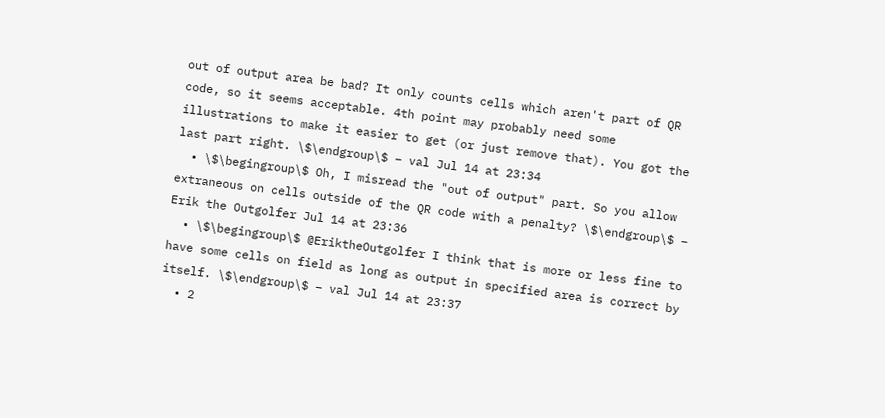out of output area be bad? It only counts cells which aren't part of QR code, so it seems acceptable. 4th point may probably need some illustrations to make it easier to get (or just remove that). You got the last part right. \$\endgroup\$ – val Jul 14 at 23:34
  • \$\begingroup\$ Oh, I misread the "out of output" part. So you allow extraneous on cells outside of the QR code with a penalty? \$\endgroup\$ – Erik the Outgolfer Jul 14 at 23:36
  • \$\begingroup\$ @EriktheOutgolfer I think that is more or less fine to have some cells on field as long as output in specified area is correct by itself. \$\endgroup\$ – val Jul 14 at 23:37
  • 2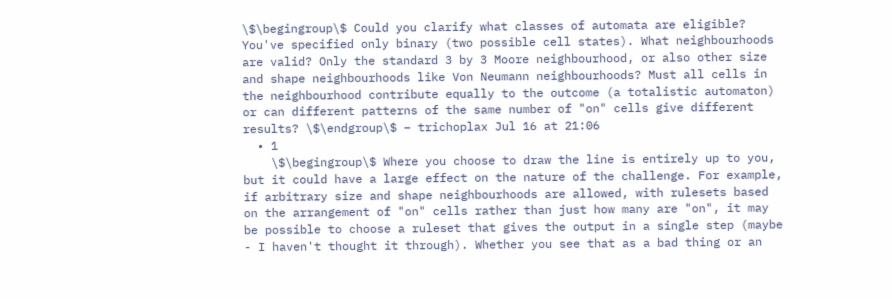\$\begingroup\$ Could you clarify what classes of automata are eligible? You've specified only binary (two possible cell states). What neighbourhoods are valid? Only the standard 3 by 3 Moore neighbourhood, or also other size and shape neighbourhoods like Von Neumann neighbourhoods? Must all cells in the neighbourhood contribute equally to the outcome (a totalistic automaton) or can different patterns of the same number of "on" cells give different results? \$\endgroup\$ – trichoplax Jul 16 at 21:06
  • 1
    \$\begingroup\$ Where you choose to draw the line is entirely up to you, but it could have a large effect on the nature of the challenge. For example, if arbitrary size and shape neighbourhoods are allowed, with rulesets based on the arrangement of "on" cells rather than just how many are "on", it may be possible to choose a ruleset that gives the output in a single step (maybe - I haven't thought it through). Whether you see that as a bad thing or an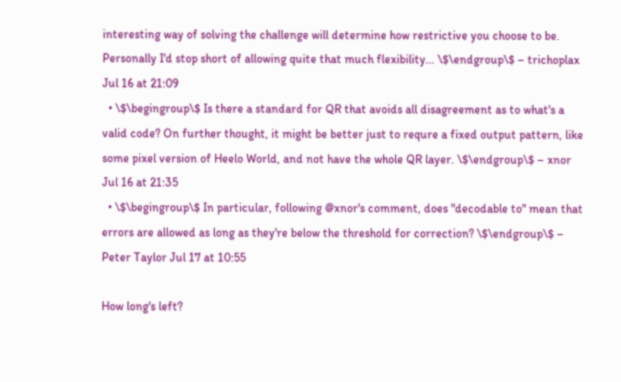interesting way of solving the challenge will determine how restrictive you choose to be. Personally I'd stop short of allowing quite that much flexibility... \$\endgroup\$ – trichoplax Jul 16 at 21:09
  • \$\begingroup\$ Is there a standard for QR that avoids all disagreement as to what's a valid code? On further thought, it might be better just to requre a fixed output pattern, like some pixel version of Heelo World, and not have the whole QR layer. \$\endgroup\$ – xnor Jul 16 at 21:35
  • \$\begingroup\$ In particular, following @xnor's comment, does "decodable to" mean that errors are allowed as long as they're below the threshold for correction? \$\endgroup\$ – Peter Taylor Jul 17 at 10:55

How long's left?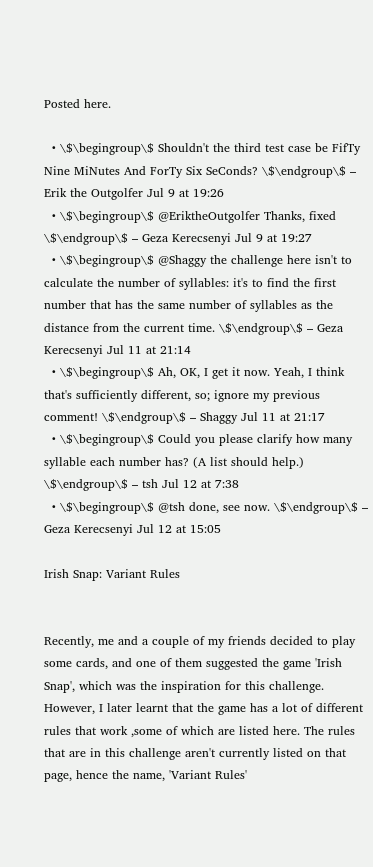Posted here.

  • \$\begingroup\$ Shouldn't the third test case be FifTy Nine MiNutes And ForTy Six SeConds? \$\endgroup\$ – Erik the Outgolfer Jul 9 at 19:26
  • \$\begingroup\$ @EriktheOutgolfer Thanks, fixed \$\endgroup\$ – Geza Kerecsenyi Jul 9 at 19:27
  • \$\begingroup\$ @Shaggy the challenge here isn't to calculate the number of syllables: it's to find the first number that has the same number of syllables as the distance from the current time. \$\endgroup\$ – Geza Kerecsenyi Jul 11 at 21:14
  • \$\begingroup\$ Ah, OK, I get it now. Yeah, I think that's sufficiently different, so; ignore my previous comment! \$\endgroup\$ – Shaggy Jul 11 at 21:17
  • \$\begingroup\$ Could you please clarify how many syllable each number has? (A list should help.) \$\endgroup\$ – tsh Jul 12 at 7:38
  • \$\begingroup\$ @tsh done, see now. \$\endgroup\$ – Geza Kerecsenyi Jul 12 at 15:05

Irish Snap: Variant Rules


Recently, me and a couple of my friends decided to play some cards, and one of them suggested the game 'Irish Snap', which was the inspiration for this challenge. However, I later learnt that the game has a lot of different rules that work ,some of which are listed here. The rules that are in this challenge aren't currently listed on that page, hence the name, 'Variant Rules'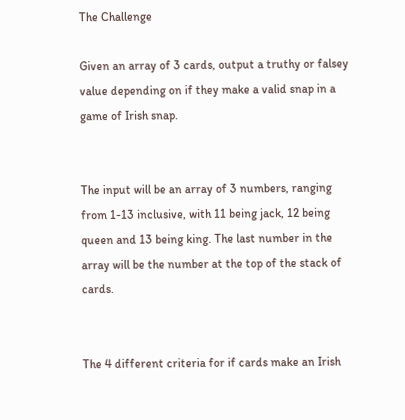The Challenge

Given an array of 3 cards, output a truthy or falsey value depending on if they make a valid snap in a game of Irish snap.


The input will be an array of 3 numbers, ranging from 1-13 inclusive, with 11 being jack, 12 being queen and 13 being king. The last number in the array will be the number at the top of the stack of cards.


The 4 different criteria for if cards make an Irish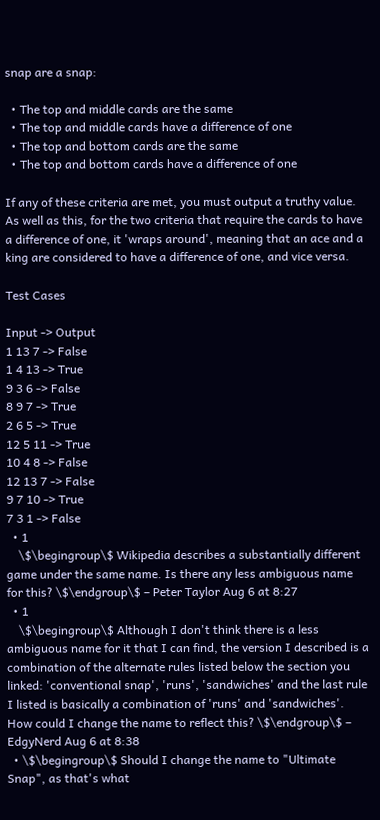snap are a snap:

  • The top and middle cards are the same
  • The top and middle cards have a difference of one
  • The top and bottom cards are the same
  • The top and bottom cards have a difference of one

If any of these criteria are met, you must output a truthy value. As well as this, for the two criteria that require the cards to have a difference of one, it 'wraps around', meaning that an ace and a king are considered to have a difference of one, and vice versa.

Test Cases

Input -> Output
1 13 7 -> False
1 4 13 -> True
9 3 6 -> False
8 9 7 -> True
2 6 5 -> True
12 5 11 -> True
10 4 8 -> False
12 13 7 -> False
9 7 10 -> True
7 3 1 -> False
  • 1
    \$\begingroup\$ Wikipedia describes a substantially different game under the same name. Is there any less ambiguous name for this? \$\endgroup\$ – Peter Taylor Aug 6 at 8:27
  • 1
    \$\begingroup\$ Although I don't think there is a less ambiguous name for it that I can find, the version I described is a combination of the alternate rules listed below the section you linked: 'conventional snap', 'runs', 'sandwiches' and the last rule I listed is basically a combination of 'runs' and 'sandwiches'. How could I change the name to reflect this? \$\endgroup\$ – EdgyNerd Aug 6 at 8:38
  • \$\begingroup\$ Should I change the name to "Ultimate Snap", as that's what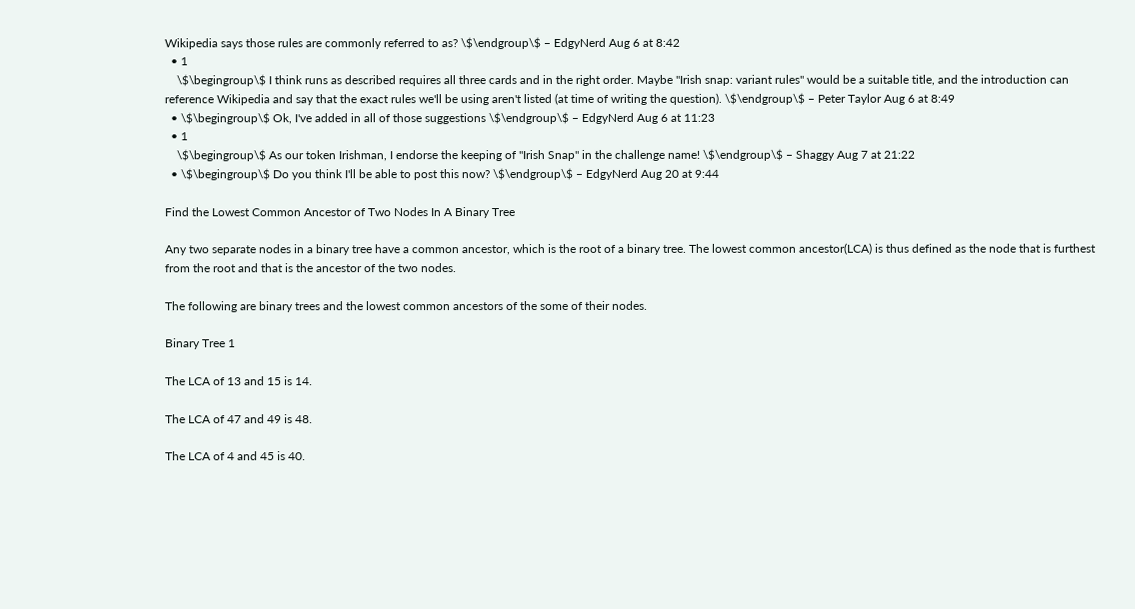Wikipedia says those rules are commonly referred to as? \$\endgroup\$ – EdgyNerd Aug 6 at 8:42
  • 1
    \$\begingroup\$ I think runs as described requires all three cards and in the right order. Maybe "Irish snap: variant rules" would be a suitable title, and the introduction can reference Wikipedia and say that the exact rules we'll be using aren't listed (at time of writing the question). \$\endgroup\$ – Peter Taylor Aug 6 at 8:49
  • \$\begingroup\$ Ok, I've added in all of those suggestions \$\endgroup\$ – EdgyNerd Aug 6 at 11:23
  • 1
    \$\begingroup\$ As our token Irishman, I endorse the keeping of "Irish Snap" in the challenge name! \$\endgroup\$ – Shaggy Aug 7 at 21:22
  • \$\begingroup\$ Do you think I'll be able to post this now? \$\endgroup\$ – EdgyNerd Aug 20 at 9:44

Find the Lowest Common Ancestor of Two Nodes In A Binary Tree

Any two separate nodes in a binary tree have a common ancestor, which is the root of a binary tree. The lowest common ancestor(LCA) is thus defined as the node that is furthest from the root and that is the ancestor of the two nodes.

The following are binary trees and the lowest common ancestors of the some of their nodes.

Binary Tree 1

The LCA of 13 and 15 is 14.

The LCA of 47 and 49 is 48.

The LCA of 4 and 45 is 40.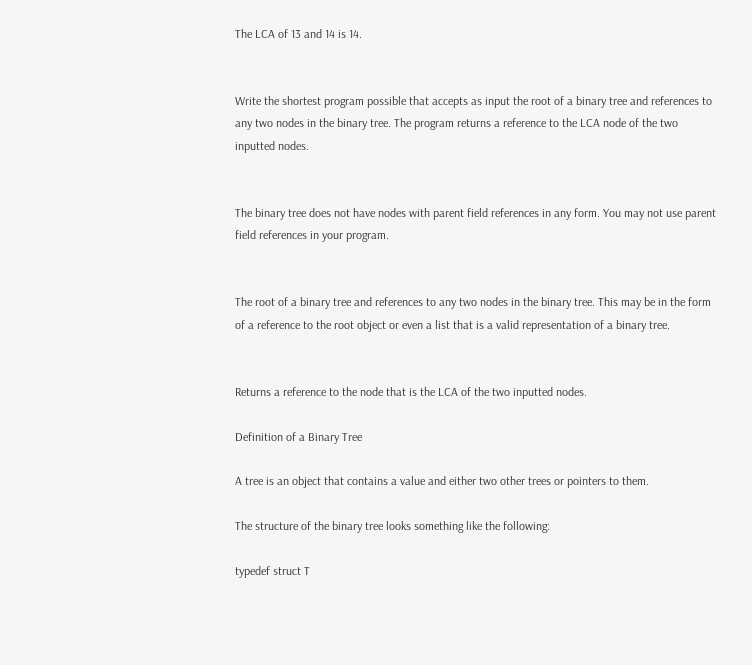The LCA of 13 and 14 is 14.


Write the shortest program possible that accepts as input the root of a binary tree and references to any two nodes in the binary tree. The program returns a reference to the LCA node of the two inputted nodes.


The binary tree does not have nodes with parent field references in any form. You may not use parent field references in your program.


The root of a binary tree and references to any two nodes in the binary tree. This may be in the form of a reference to the root object or even a list that is a valid representation of a binary tree.


Returns a reference to the node that is the LCA of the two inputted nodes.

Definition of a Binary Tree

A tree is an object that contains a value and either two other trees or pointers to them.

The structure of the binary tree looks something like the following:

typedef struct T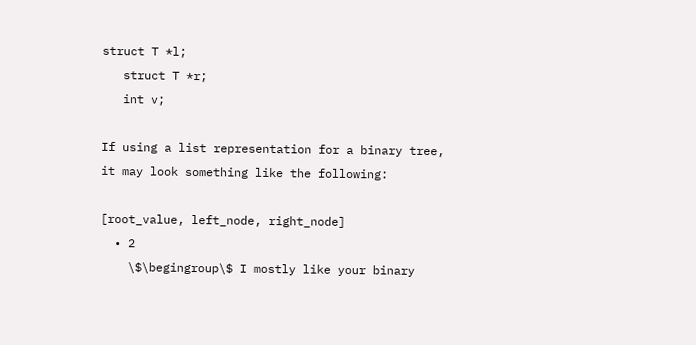struct T *l;
   struct T *r;
   int v;

If using a list representation for a binary tree, it may look something like the following:

[root_value, left_node, right_node]
  • 2
    \$\begingroup\$ I mostly like your binary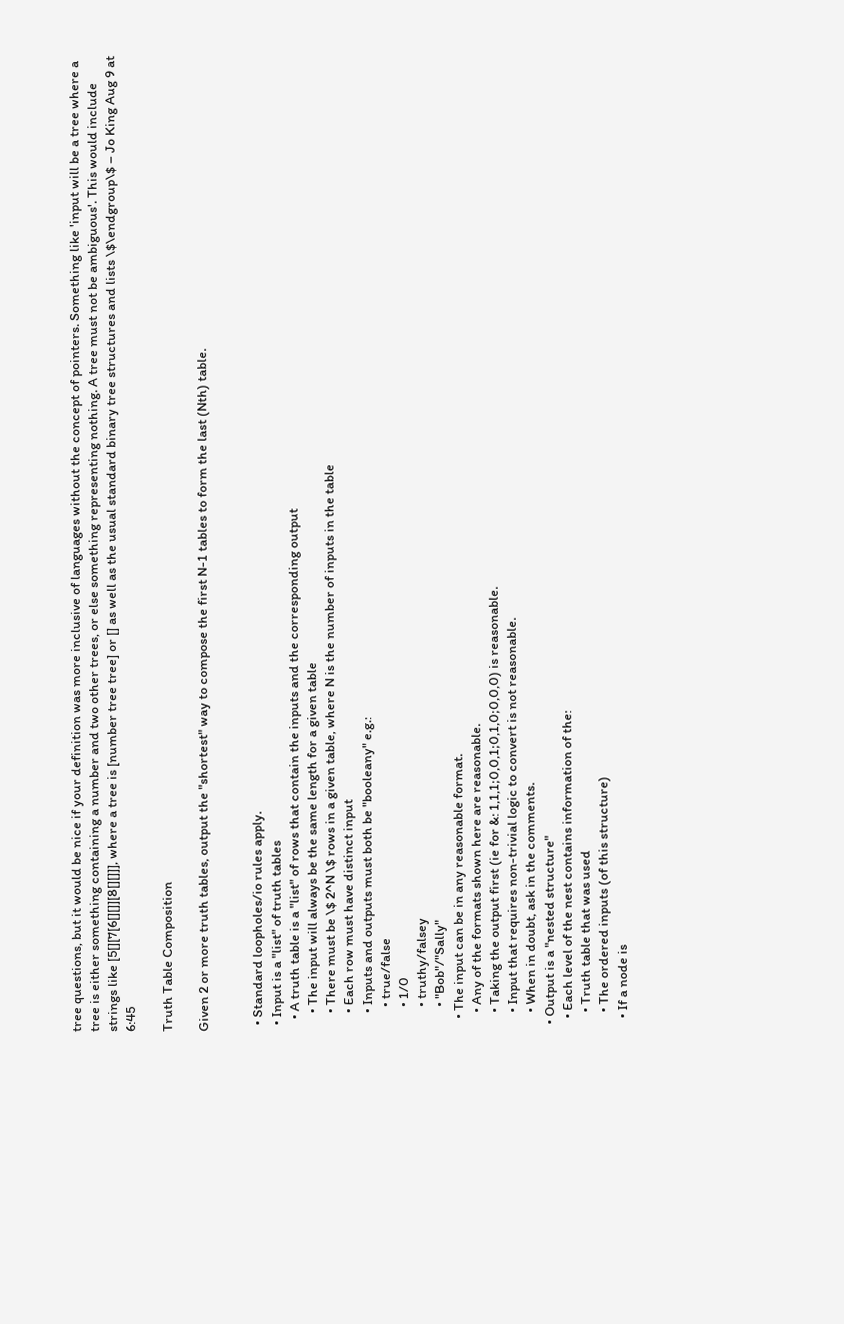tree questions, but it would be nice if your definition was more inclusive of languages without the concept of pointers. Something like 'input will be a tree where a tree is either something containing a number and two other trees, or else something representing nothing. A tree must not be ambiguous'. This would include strings like [5[][7[6[][]][8[][]]], where a tree is [number tree tree] or [] as well as the usual standard binary tree structures and lists \$\endgroup\$ – Jo King Aug 9 at 6:45

Truth Table Composition

Given 2 or more truth tables, output the "shortest" way to compose the first N-1 tables to form the last (Nth) table.


  • Standard loopholes/io rules apply.
  • Input is a "list" of truth tables
    • A truth table is a "list" of rows that contain the inputs and the corresponding output
      • The input will always be the same length for a given table
      • There must be \$ 2^N \$ rows in a given table, where N is the number of inputs in the table
      • Each row must have distinct input
      • Inputs and outputs must both be "booleany" e.g.:
        • true/false
        • 1/0
        • truthy/falsey
        • "Bob"/"Sally"
    • The input can be in any reasonable format.
      • Any of the formats shown here are reasonable.
      • Taking the output first (ie for &: 1,1,1;0,0,1;0,1,0;0,0,0) is reasonable.
      • Input that requires non-trivial logic to convert is not reasonable.
      • When in doubt, ask in the comments.
  • Output is a "nested structure"
    • Each level of the nest contains information of the:
      • Truth table that was used
      • The ordered inputs (of this structure)
    • If a node is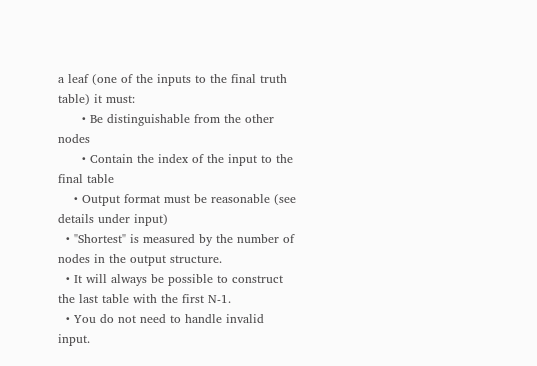a leaf (one of the inputs to the final truth table) it must:
      • Be distinguishable from the other nodes
      • Contain the index of the input to the final table
    • Output format must be reasonable (see details under input)
  • "Shortest" is measured by the number of nodes in the output structure.
  • It will always be possible to construct the last table with the first N-1.
  • You do not need to handle invalid input.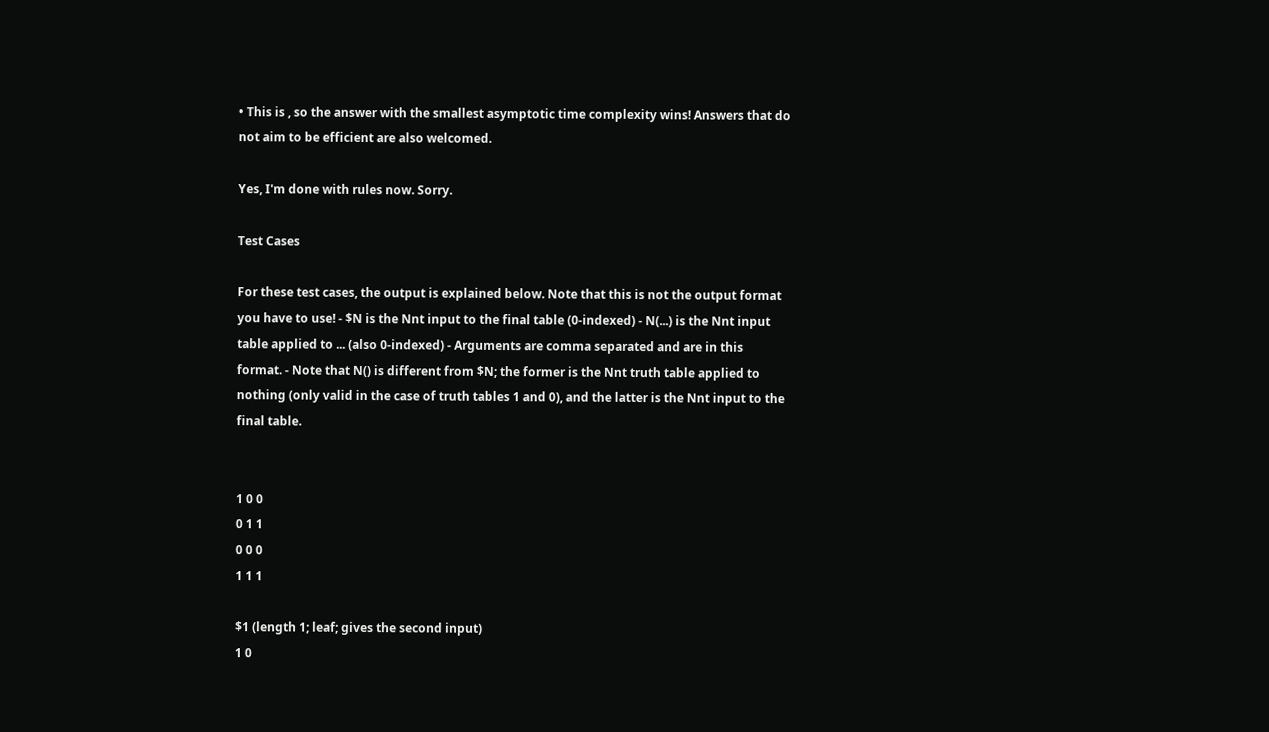• This is , so the answer with the smallest asymptotic time complexity wins! Answers that do not aim to be efficient are also welcomed.

Yes, I'm done with rules now. Sorry.

Test Cases

For these test cases, the output is explained below. Note that this is not the output format you have to use! - $N is the Nnt input to the final table (0-indexed) - N(...) is the Nnt input table applied to ... (also 0-indexed) - Arguments are comma separated and are in this format. - Note that N() is different from $N; the former is the Nnt truth table applied to nothing (only valid in the case of truth tables 1 and 0), and the latter is the Nnt input to the final table.


1 0 0
0 1 1
0 0 0
1 1 1

$1 (length 1; leaf; gives the second input)
1 0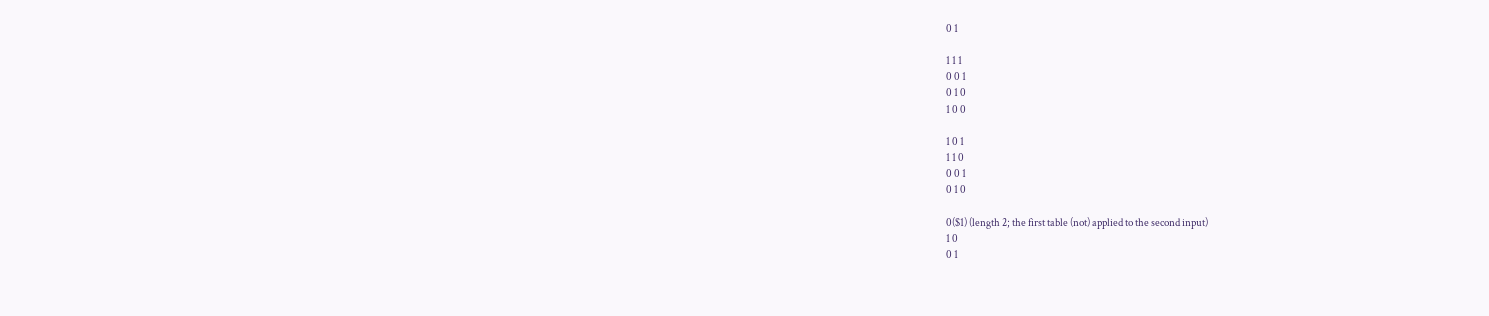0 1

1 1 1
0 0 1
0 1 0
1 0 0

1 0 1
1 1 0
0 0 1
0 1 0

0($1) (length 2; the first table (not) applied to the second input)
1 0
0 1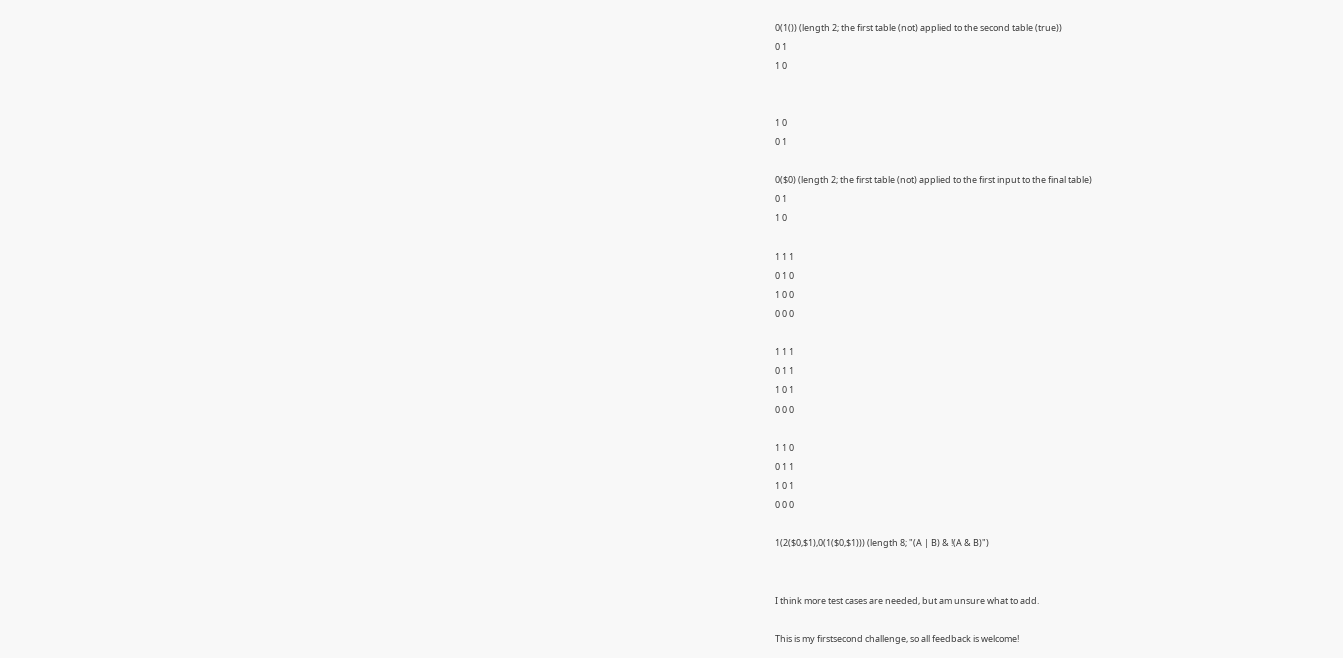0(1()) (length 2; the first table (not) applied to the second table (true))
0 1
1 0


1 0
0 1

0($0) (length 2; the first table (not) applied to the first input to the final table)
0 1
1 0

1 1 1
0 1 0
1 0 0
0 0 0

1 1 1
0 1 1
1 0 1
0 0 0

1 1 0
0 1 1
1 0 1
0 0 0

1(2($0,$1),0(1($0,$1))) (length 8; "(A | B) & !(A & B)")


I think more test cases are needed, but am unsure what to add.

This is my firstsecond challenge, so all feedback is welcome!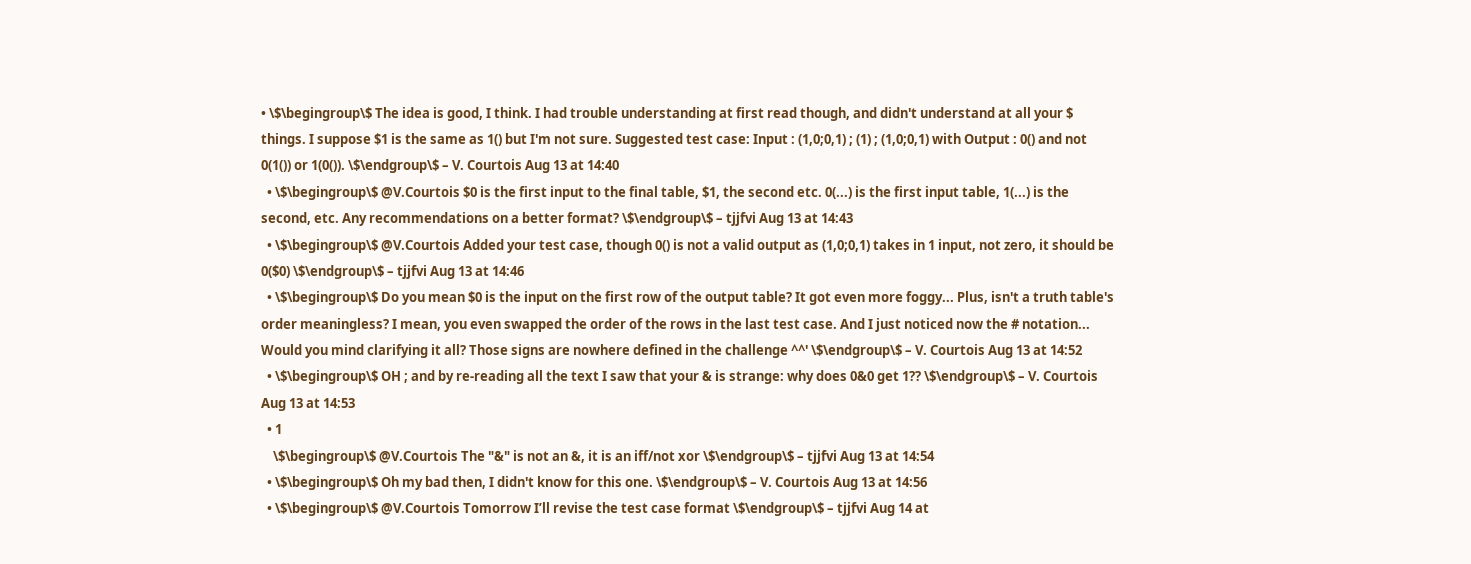• \$\begingroup\$ The idea is good, I think. I had trouble understanding at first read though, and didn't understand at all your $ things. I suppose $1 is the same as 1() but I'm not sure. Suggested test case: Input : (1,0;0,1) ; (1) ; (1,0;0,1) with Output : 0() and not 0(1()) or 1(0()). \$\endgroup\$ – V. Courtois Aug 13 at 14:40
  • \$\begingroup\$ @V.Courtois $0 is the first input to the final table, $1, the second etc. 0(...) is the first input table, 1(...) is the second, etc. Any recommendations on a better format? \$\endgroup\$ – tjjfvi Aug 13 at 14:43
  • \$\begingroup\$ @V.Courtois Added your test case, though 0() is not a valid output as (1,0;0,1) takes in 1 input, not zero, it should be 0($0) \$\endgroup\$ – tjjfvi Aug 13 at 14:46
  • \$\begingroup\$ Do you mean $0 is the input on the first row of the output table? It got even more foggy... Plus, isn't a truth table's order meaningless? I mean, you even swapped the order of the rows in the last test case. And I just noticed now the # notation... Would you mind clarifying it all? Those signs are nowhere defined in the challenge ^^' \$\endgroup\$ – V. Courtois Aug 13 at 14:52
  • \$\begingroup\$ OH ; and by re-reading all the text I saw that your & is strange: why does 0&0 get 1?? \$\endgroup\$ – V. Courtois Aug 13 at 14:53
  • 1
    \$\begingroup\$ @V.Courtois The "&" is not an &, it is an iff/not xor \$\endgroup\$ – tjjfvi Aug 13 at 14:54
  • \$\begingroup\$ Oh my bad then, I didn't know for this one. \$\endgroup\$ – V. Courtois Aug 13 at 14:56
  • \$\begingroup\$ @V.Courtois Tomorrow I’ll revise the test case format \$\endgroup\$ – tjjfvi Aug 14 at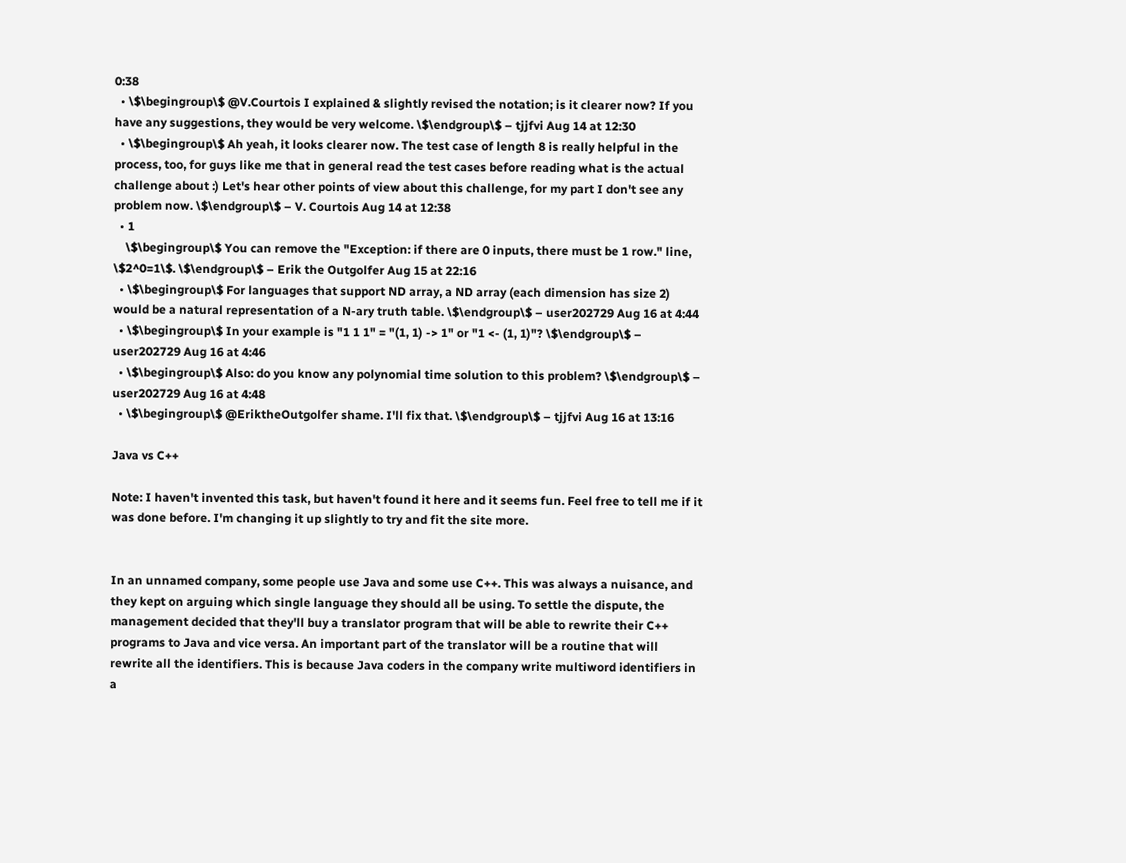0:38
  • \$\begingroup\$ @V.Courtois I explained & slightly revised the notation; is it clearer now? If you have any suggestions, they would be very welcome. \$\endgroup\$ – tjjfvi Aug 14 at 12:30
  • \$\begingroup\$ Ah yeah, it looks clearer now. The test case of length 8 is really helpful in the process, too, for guys like me that in general read the test cases before reading what is the actual challenge about :) Let's hear other points of view about this challenge, for my part I don't see any problem now. \$\endgroup\$ – V. Courtois Aug 14 at 12:38
  • 1
    \$\begingroup\$ You can remove the "Exception: if there are 0 inputs, there must be 1 row." line, \$2^0=1\$. \$\endgroup\$ – Erik the Outgolfer Aug 15 at 22:16
  • \$\begingroup\$ For languages that support ND array, a ND array (each dimension has size 2) would be a natural representation of a N-ary truth table. \$\endgroup\$ – user202729 Aug 16 at 4:44
  • \$\begingroup\$ In your example is "1 1 1" = "(1, 1) -> 1" or "1 <- (1, 1)"? \$\endgroup\$ – user202729 Aug 16 at 4:46
  • \$\begingroup\$ Also: do you know any polynomial time solution to this problem? \$\endgroup\$ – user202729 Aug 16 at 4:48
  • \$\begingroup\$ @EriktheOutgolfer shame. I'll fix that. \$\endgroup\$ – tjjfvi Aug 16 at 13:16

Java vs C++

Note: I haven't invented this task, but haven't found it here and it seems fun. Feel free to tell me if it was done before. I'm changing it up slightly to try and fit the site more.


In an unnamed company, some people use Java and some use C++. This was always a nuisance, and they kept on arguing which single language they should all be using. To settle the dispute, the management decided that they'll buy a translator program that will be able to rewrite their C++ programs to Java and vice versa. An important part of the translator will be a routine that will rewrite all the identifiers. This is because Java coders in the company write multiword identifiers in a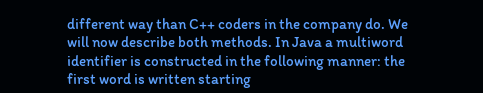different way than C++ coders in the company do. We will now describe both methods. In Java a multiword identifier is constructed in the following manner: the first word is written starting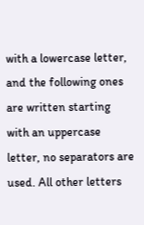with a lowercase letter, and the following ones are written starting with an uppercase letter, no separators are used. All other letters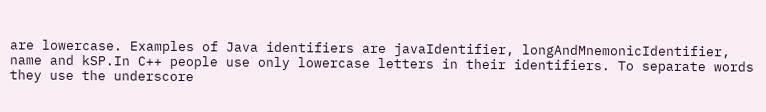are lowercase. Examples of Java identifiers are javaIdentifier, longAndMnemonicIdentifier, name and kSP.In C++ people use only lowercase letters in their identifiers. To separate words they use the underscore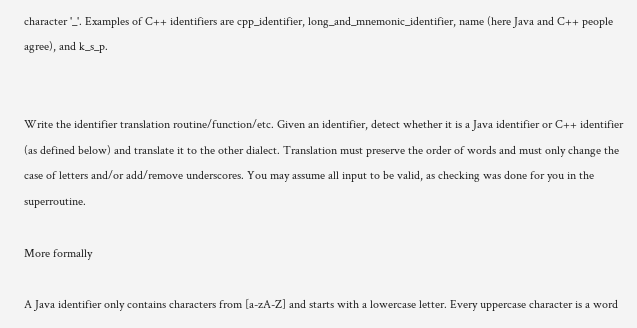character '_'. Examples of C++ identifiers are cpp_identifier, long_and_mnemonic_identifier, name (here Java and C++ people agree), and k_s_p.


Write the identifier translation routine/function/etc. Given an identifier, detect whether it is a Java identifier or C++ identifier (as defined below) and translate it to the other dialect. Translation must preserve the order of words and must only change the case of letters and/or add/remove underscores. You may assume all input to be valid, as checking was done for you in the superroutine.

More formally

A Java identifier only contains characters from [a-zA-Z] and starts with a lowercase letter. Every uppercase character is a word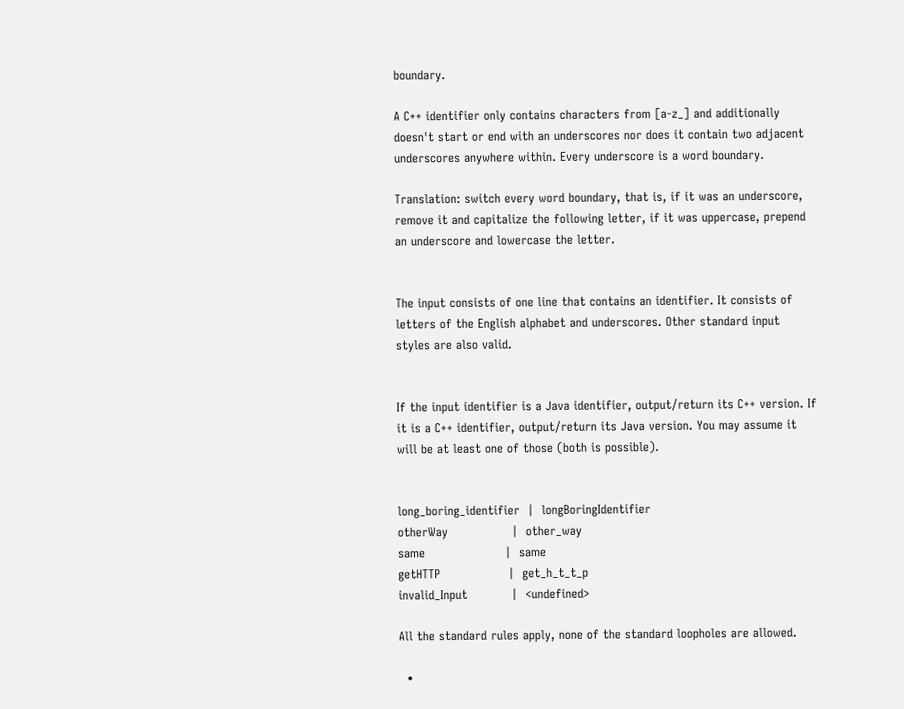boundary.

A C++ identifier only contains characters from [a-z_] and additionally doesn't start or end with an underscores nor does it contain two adjacent underscores anywhere within. Every underscore is a word boundary.

Translation: switch every word boundary, that is, if it was an underscore, remove it and capitalize the following letter, if it was uppercase, prepend an underscore and lowercase the letter.


The input consists of one line that contains an identifier. It consists of letters of the English alphabet and underscores. Other standard input styles are also valid.


If the input identifier is a Java identifier, output/return its C++ version. If it is a C++ identifier, output/return its Java version. You may assume it will be at least one of those (both is possible).


long_boring_identifier  |  longBoringIdentifier
otherWay                |  other_way
same                    |  same
getHTTP                 |  get_h_t_t_p
invalid_Input           |  <undefined>

All the standard rules apply, none of the standard loopholes are allowed.

  •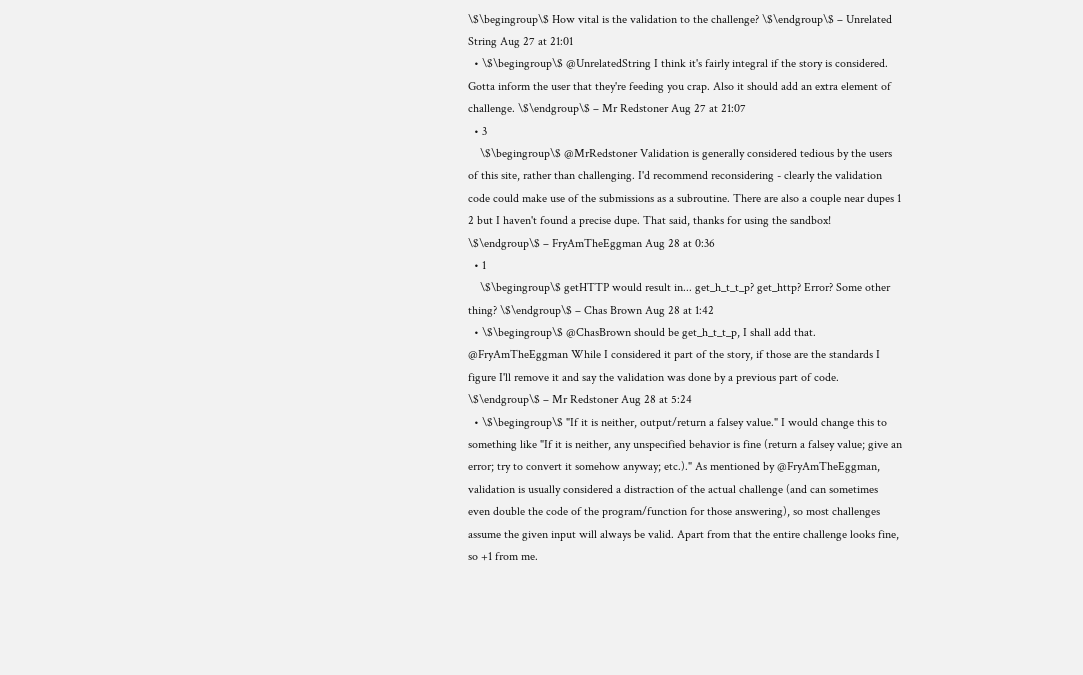\$\begingroup\$ How vital is the validation to the challenge? \$\endgroup\$ – Unrelated String Aug 27 at 21:01
  • \$\begingroup\$ @UnrelatedString I think it's fairly integral if the story is considered. Gotta inform the user that they're feeding you crap. Also it should add an extra element of challenge. \$\endgroup\$ – Mr Redstoner Aug 27 at 21:07
  • 3
    \$\begingroup\$ @MrRedstoner Validation is generally considered tedious by the users of this site, rather than challenging. I'd recommend reconsidering - clearly the validation code could make use of the submissions as a subroutine. There are also a couple near dupes 1 2 but I haven't found a precise dupe. That said, thanks for using the sandbox! \$\endgroup\$ – FryAmTheEggman Aug 28 at 0:36
  • 1
    \$\begingroup\$ getHTTP would result in... get_h_t_t_p? get_http? Error? Some other thing? \$\endgroup\$ – Chas Brown Aug 28 at 1:42
  • \$\begingroup\$ @ChasBrown should be get_h_t_t_p, I shall add that. @FryAmTheEggman While I considered it part of the story, if those are the standards I figure I'll remove it and say the validation was done by a previous part of code. \$\endgroup\$ – Mr Redstoner Aug 28 at 5:24
  • \$\begingroup\$ "If it is neither, output/return a falsey value." I would change this to something like "If it is neither, any unspecified behavior is fine (return a falsey value; give an error; try to convert it somehow anyway; etc.)." As mentioned by @FryAmTheEggman, validation is usually considered a distraction of the actual challenge (and can sometimes even double the code of the program/function for those answering), so most challenges assume the given input will always be valid. Apart from that the entire challenge looks fine, so +1 from me.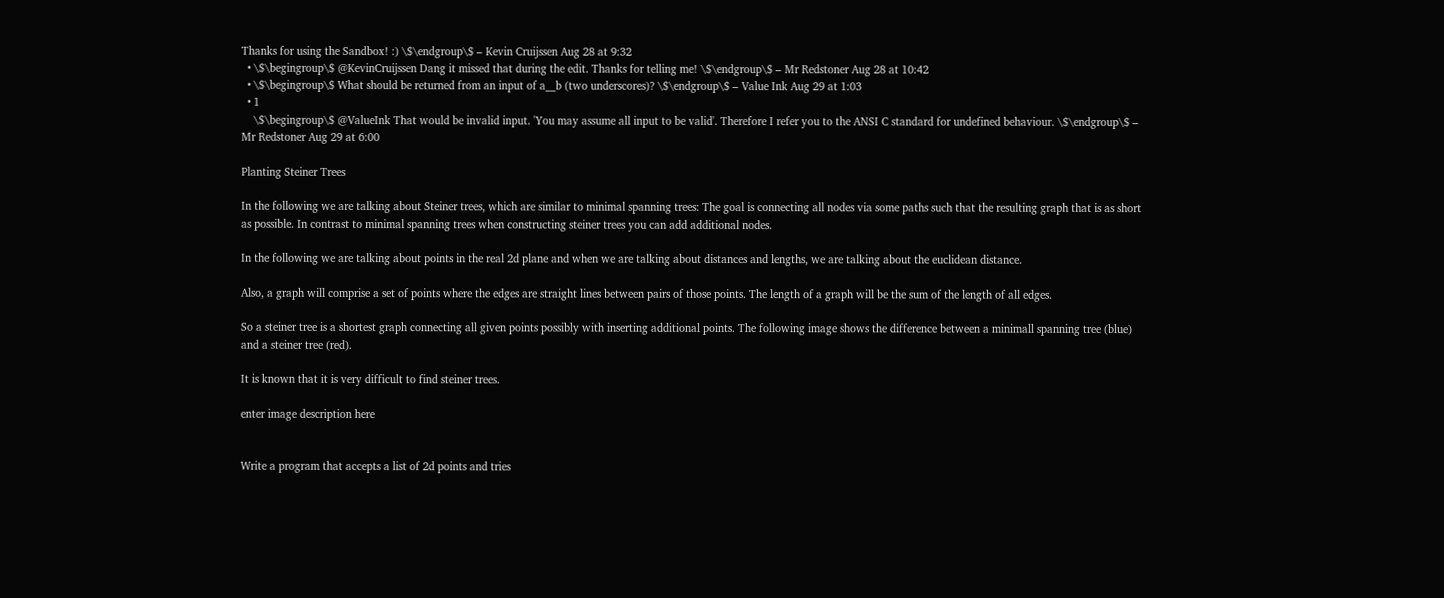Thanks for using the Sandbox! :) \$\endgroup\$ – Kevin Cruijssen Aug 28 at 9:32
  • \$\begingroup\$ @KevinCruijssen Dang it missed that during the edit. Thanks for telling me! \$\endgroup\$ – Mr Redstoner Aug 28 at 10:42
  • \$\begingroup\$ What should be returned from an input of a__b (two underscores)? \$\endgroup\$ – Value Ink Aug 29 at 1:03
  • 1
    \$\begingroup\$ @ValueInk That would be invalid input. 'You may assume all input to be valid'. Therefore I refer you to the ANSI C standard for undefined behaviour. \$\endgroup\$ – Mr Redstoner Aug 29 at 6:00

Planting Steiner Trees

In the following we are talking about Steiner trees, which are similar to minimal spanning trees: The goal is connecting all nodes via some paths such that the resulting graph that is as short as possible. In contrast to minimal spanning trees when constructing steiner trees you can add additional nodes.

In the following we are talking about points in the real 2d plane and when we are talking about distances and lengths, we are talking about the euclidean distance.

Also, a graph will comprise a set of points where the edges are straight lines between pairs of those points. The length of a graph will be the sum of the length of all edges.

So a steiner tree is a shortest graph connecting all given points possibly with inserting additional points. The following image shows the difference between a minimall spanning tree (blue) and a steiner tree (red).

It is known that it is very difficult to find steiner trees.

enter image description here


Write a program that accepts a list of 2d points and tries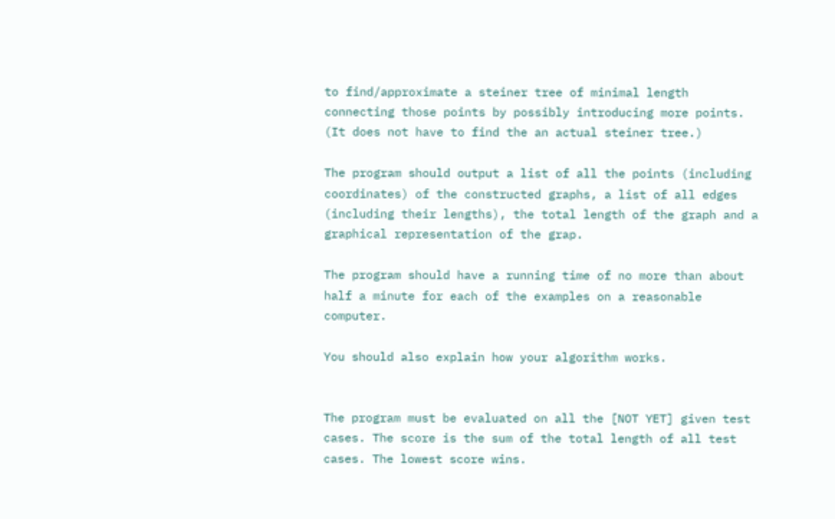to find/approximate a steiner tree of minimal length connecting those points by possibly introducing more points. (It does not have to find the an actual steiner tree.)

The program should output a list of all the points (including coordinates) of the constructed graphs, a list of all edges (including their lengths), the total length of the graph and a graphical representation of the grap.

The program should have a running time of no more than about half a minute for each of the examples on a reasonable computer.

You should also explain how your algorithm works.


The program must be evaluated on all the [NOT YET] given test cases. The score is the sum of the total length of all test cases. The lowest score wins.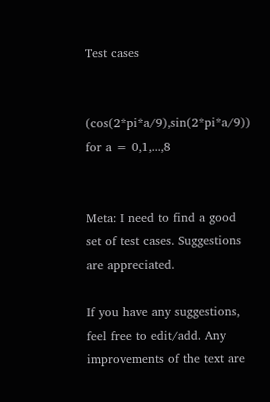Test cases


(cos(2*pi*a/9),sin(2*pi*a/9)) for a = 0,1,...,8


Meta: I need to find a good set of test cases. Suggestions are appreciated.

If you have any suggestions, feel free to edit/add. Any improvements of the text are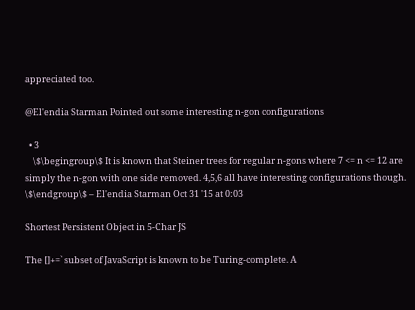appreciated too.

@El'endia Starman Pointed out some interesting n-gon configurations

  • 3
    \$\begingroup\$ It is known that Steiner trees for regular n-gons where 7 <= n <= 12 are simply the n-gon with one side removed. 4,5,6 all have interesting configurations though. \$\endgroup\$ – El'endia Starman Oct 31 '15 at 0:03

Shortest Persistent Object in 5-Char JS

The []+=` subset of JavaScript is known to be Turing-complete. A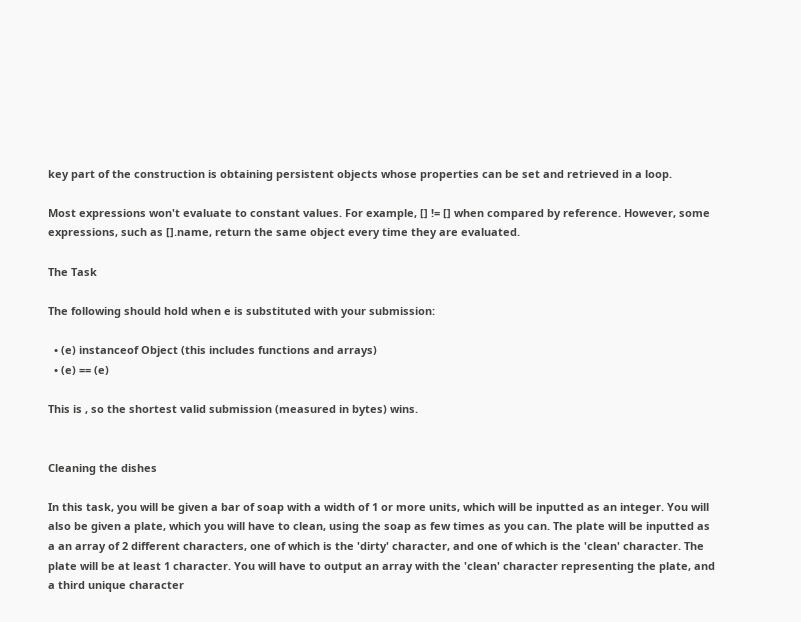key part of the construction is obtaining persistent objects whose properties can be set and retrieved in a loop.

Most expressions won't evaluate to constant values. For example, [] != [] when compared by reference. However, some expressions, such as [].name, return the same object every time they are evaluated.

The Task

The following should hold when e is substituted with your submission:

  • (e) instanceof Object (this includes functions and arrays)
  • (e) == (e)

This is , so the shortest valid submission (measured in bytes) wins.


Cleaning the dishes

In this task, you will be given a bar of soap with a width of 1 or more units, which will be inputted as an integer. You will also be given a plate, which you will have to clean, using the soap as few times as you can. The plate will be inputted as a an array of 2 different characters, one of which is the 'dirty' character, and one of which is the 'clean' character. The plate will be at least 1 character. You will have to output an array with the 'clean' character representing the plate, and a third unique character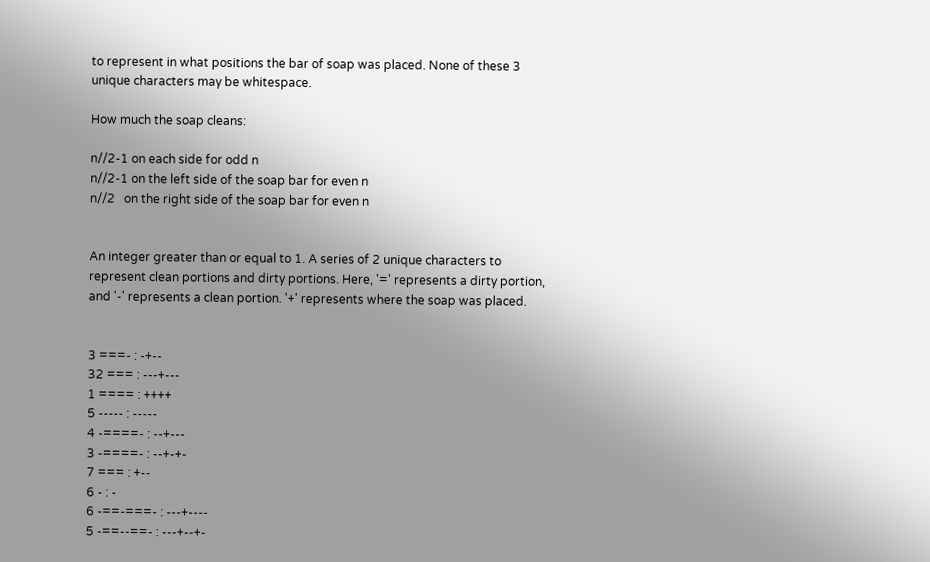to represent in what positions the bar of soap was placed. None of these 3 unique characters may be whitespace.

How much the soap cleans:

n//2-1 on each side for odd n
n//2-1 on the left side of the soap bar for even n
n//2   on the right side of the soap bar for even n


An integer greater than or equal to 1. A series of 2 unique characters to represent clean portions and dirty portions. Here, '=' represents a dirty portion, and '-' represents a clean portion. '+' represents where the soap was placed.


3 ===- : -+--
32 === : ---+---
1 ==== : ++++
5 ----- : -----
4 -====- : --+---
3 -====- : --+-+-
7 === : +--
6 - : -
6 -==-===- : ---+----
5 -==--==- : ---+--+-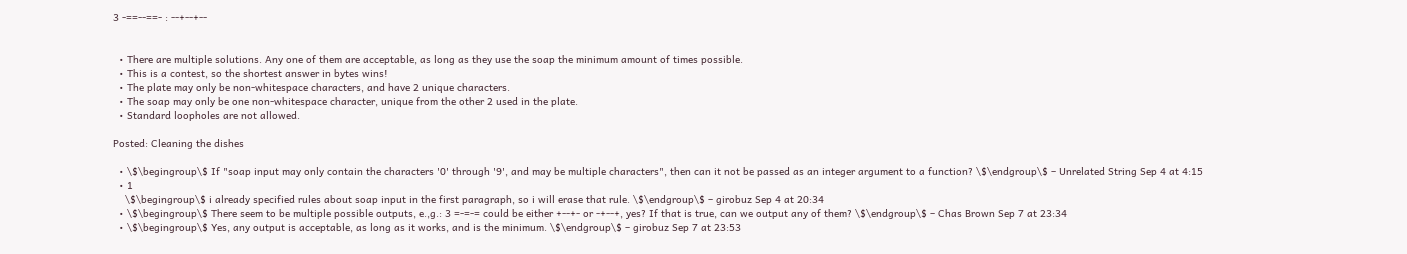3 -==--==- : --+--+--


  • There are multiple solutions. Any one of them are acceptable, as long as they use the soap the minimum amount of times possible.
  • This is a contest, so the shortest answer in bytes wins!
  • The plate may only be non-whitespace characters, and have 2 unique characters.
  • The soap may only be one non-whitespace character, unique from the other 2 used in the plate.
  • Standard loopholes are not allowed.

Posted: Cleaning the dishes

  • \$\begingroup\$ If "soap input may only contain the characters '0' through '9', and may be multiple characters", then can it not be passed as an integer argument to a function? \$\endgroup\$ – Unrelated String Sep 4 at 4:15
  • 1
    \$\begingroup\$ i already specified rules about soap input in the first paragraph, so i will erase that rule. \$\endgroup\$ – girobuz Sep 4 at 20:34
  • \$\begingroup\$ There seem to be multiple possible outputs, e.,g.: 3 =-=-= could be either +--+- or -+--+, yes? If that is true, can we output any of them? \$\endgroup\$ – Chas Brown Sep 7 at 23:34
  • \$\begingroup\$ Yes, any output is acceptable, as long as it works, and is the minimum. \$\endgroup\$ – girobuz Sep 7 at 23:53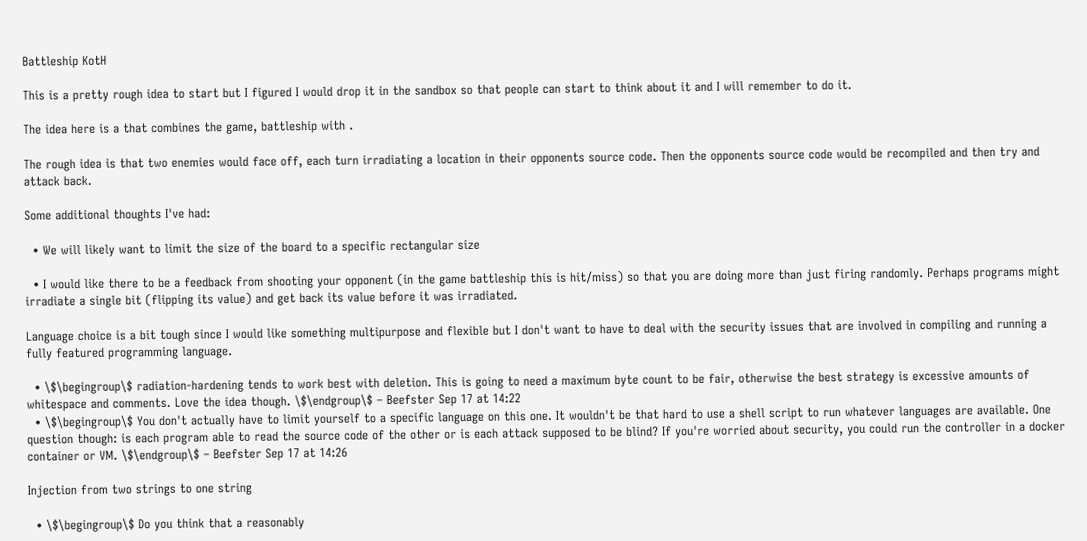Battleship KotH

This is a pretty rough idea to start but I figured I would drop it in the sandbox so that people can start to think about it and I will remember to do it.

The idea here is a that combines the game, battleship with .

The rough idea is that two enemies would face off, each turn irradiating a location in their opponents source code. Then the opponents source code would be recompiled and then try and attack back.

Some additional thoughts I've had:

  • We will likely want to limit the size of the board to a specific rectangular size

  • I would like there to be a feedback from shooting your opponent (in the game battleship this is hit/miss) so that you are doing more than just firing randomly. Perhaps programs might irradiate a single bit (flipping its value) and get back its value before it was irradiated.

Language choice is a bit tough since I would like something multipurpose and flexible but I don't want to have to deal with the security issues that are involved in compiling and running a fully featured programming language.

  • \$\begingroup\$ radiation-hardening tends to work best with deletion. This is going to need a maximum byte count to be fair, otherwise the best strategy is excessive amounts of whitespace and comments. Love the idea though. \$\endgroup\$ – Beefster Sep 17 at 14:22
  • \$\begingroup\$ You don't actually have to limit yourself to a specific language on this one. It wouldn't be that hard to use a shell script to run whatever languages are available. One question though: is each program able to read the source code of the other or is each attack supposed to be blind? If you're worried about security, you could run the controller in a docker container or VM. \$\endgroup\$ – Beefster Sep 17 at 14:26

Injection from two strings to one string

  • \$\begingroup\$ Do you think that a reasonably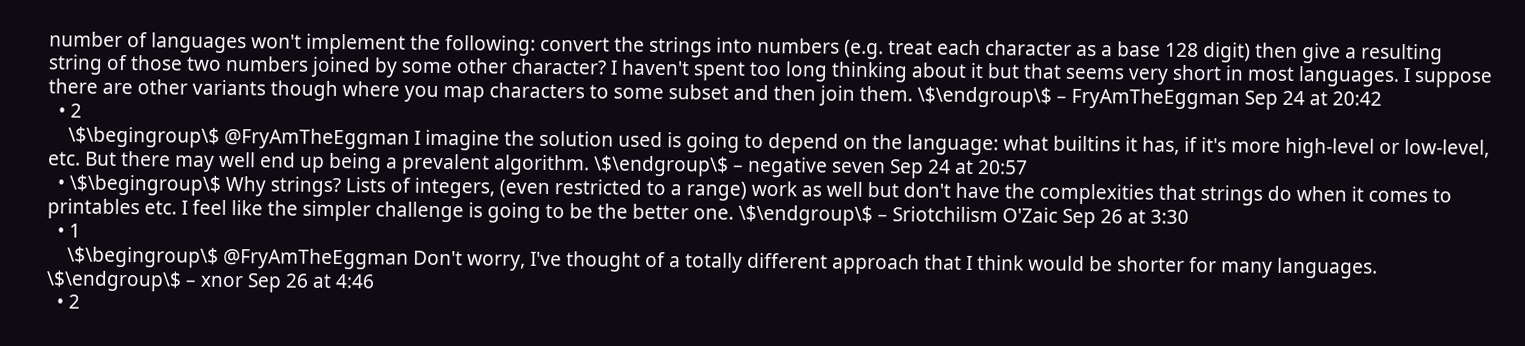number of languages won't implement the following: convert the strings into numbers (e.g. treat each character as a base 128 digit) then give a resulting string of those two numbers joined by some other character? I haven't spent too long thinking about it but that seems very short in most languages. I suppose there are other variants though where you map characters to some subset and then join them. \$\endgroup\$ – FryAmTheEggman Sep 24 at 20:42
  • 2
    \$\begingroup\$ @FryAmTheEggman I imagine the solution used is going to depend on the language: what builtins it has, if it's more high-level or low-level, etc. But there may well end up being a prevalent algorithm. \$\endgroup\$ – negative seven Sep 24 at 20:57
  • \$\begingroup\$ Why strings? Lists of integers, (even restricted to a range) work as well but don't have the complexities that strings do when it comes to printables etc. I feel like the simpler challenge is going to be the better one. \$\endgroup\$ – Sriotchilism O'Zaic Sep 26 at 3:30
  • 1
    \$\begingroup\$ @FryAmTheEggman Don't worry, I've thought of a totally different approach that I think would be shorter for many languages. \$\endgroup\$ – xnor Sep 26 at 4:46
  • 2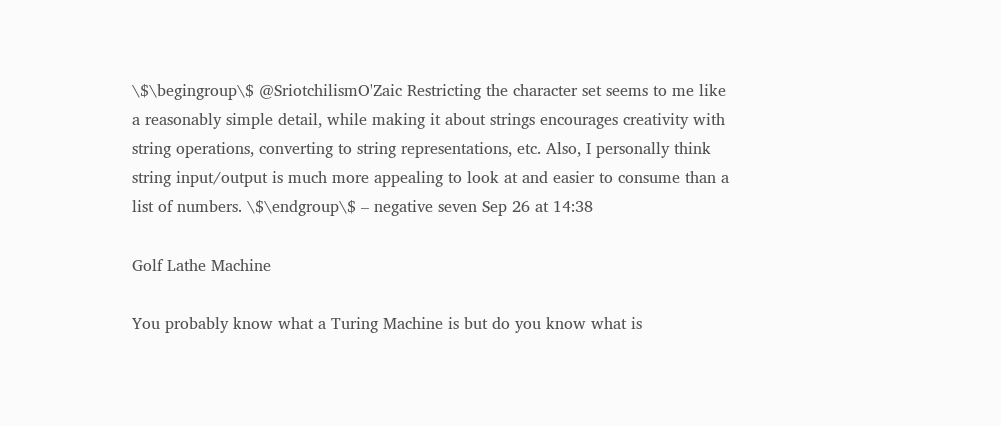\$\begingroup\$ @SriotchilismO'Zaic Restricting the character set seems to me like a reasonably simple detail, while making it about strings encourages creativity with string operations, converting to string representations, etc. Also, I personally think string input/output is much more appealing to look at and easier to consume than a list of numbers. \$\endgroup\$ – negative seven Sep 26 at 14:38

Golf Lathe Machine

You probably know what a Turing Machine is but do you know what is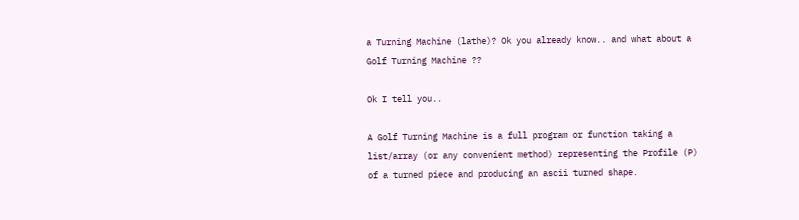a Turning Machine (lathe)? Ok you already know.. and what about a Golf Turning Machine ??

Ok I tell you..

A Golf Turning Machine is a full program or function taking a list/array (or any convenient method) representing the Profile (P) of a turned piece and producing an ascii turned shape.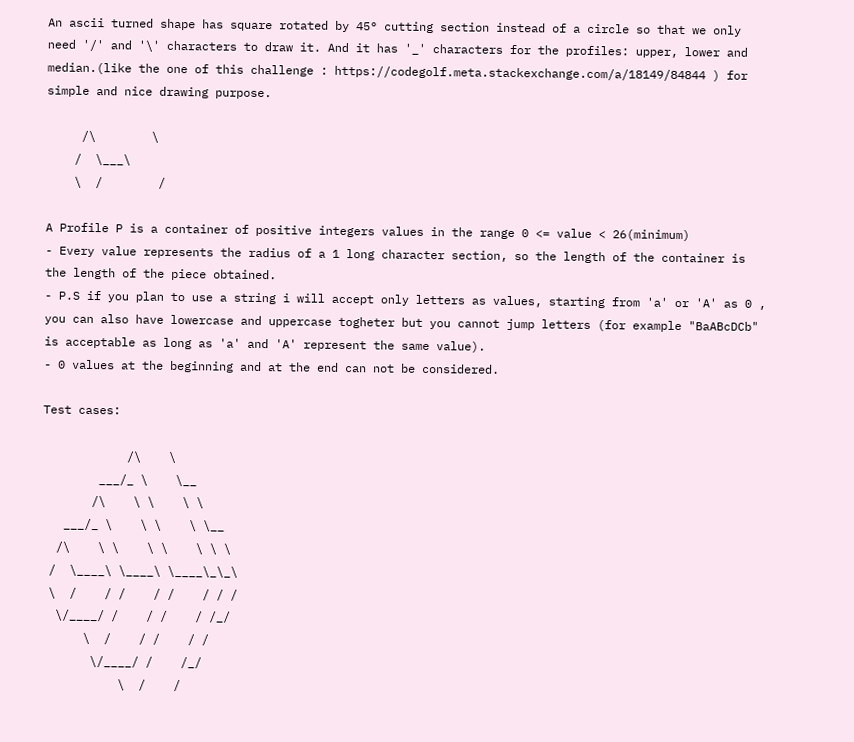An ascii turned shape has square rotated by 45° cutting section instead of a circle so that we only need '/' and '\' characters to draw it. And it has '_' characters for the profiles: upper, lower and median.(like the one of this challenge : https://codegolf.meta.stackexchange.com/a/18149/84844 ) for simple and nice drawing purpose.

     /\        \
    /  \___\
    \  /        /

A Profile P is a container of positive integers values in the range 0 <= value < 26(minimum)
- Every value represents the radius of a 1 long character section, so the length of the container is the length of the piece obtained.
- P.S if you plan to use a string i will accept only letters as values, starting from 'a' or 'A' as 0 , you can also have lowercase and uppercase togheter but you cannot jump letters (for example "BaABcDCb" is acceptable as long as 'a' and 'A' represent the same value).
- 0 values at the beginning and at the end can not be considered.

Test cases:

            /\    \
        ___/_ \    \__
       /\    \ \    \ \
   ___/_ \    \ \    \ \__
  /\    \ \    \ \    \ \ \
 /  \____\ \____\ \____\_\_\
 \  /    / /    / /    / / /
  \/____/ /    / /    / /_/
      \  /    / /    / /
       \/____/ /    /_/
           \  /    /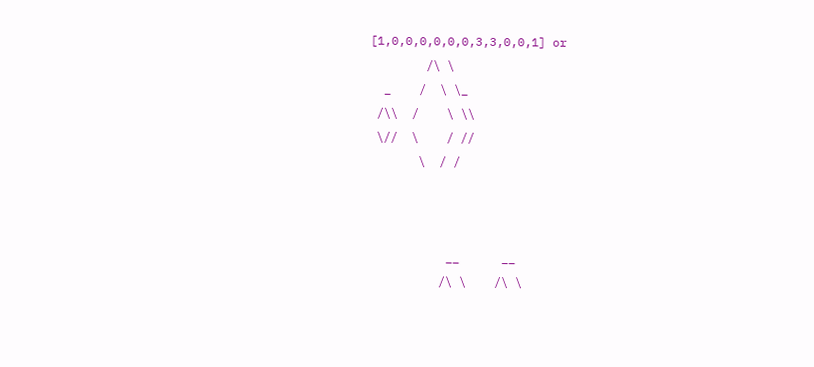[1,0,0,0,0,0,0,3,3,0,0,1] or
        /\ \
  _    /  \ \_
 /\\  /    \ \\
 \//  \    / //
       \  / /



           __      __
          /\ \    /\ \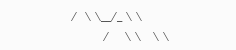/  \ \__/_ \ \
        /    \ \   \ \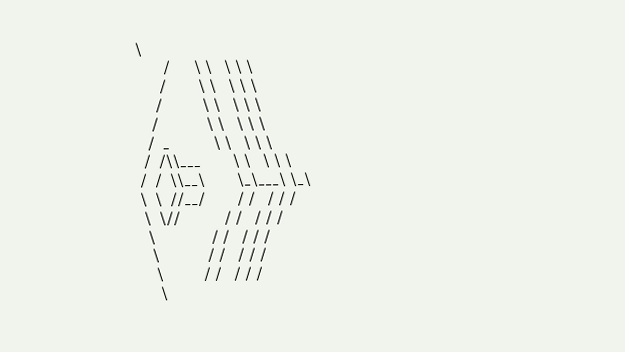\
       /      \ \   \ \ \
      /        \ \   \ \ \
     /          \ \   \ \ \
    /            \ \   \ \ \
   /  _           \ \   \ \ \
  /  /\\___        \ \   \ \ \
 /  /  \\__\        \_\___\ \_\
 \  \  //__/        / /   / / /
  \  \//           / /   / / /
   \              / /   / / /
    \            / /   / / /
     \          / /   / / /
      \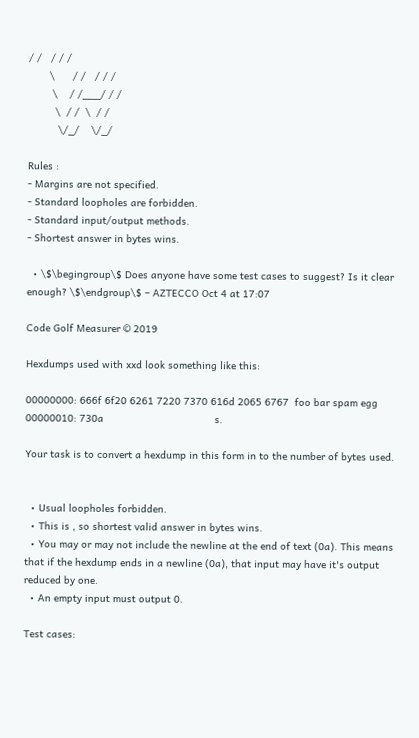/ /   / / /
       \      / /   / / /
        \    / /___/ / /
         \  / /  \  / /
          \/_/    \/_/

Rules :
- Margins are not specified.
- Standard loopholes are forbidden.
- Standard input/output methods.
- Shortest answer in bytes wins.

  • \$\begingroup\$ Does anyone have some test cases to suggest? Is it clear enough? \$\endgroup\$ – AZTECCO Oct 4 at 17:07

Code Golf Measurer © 2019

Hexdumps used with xxd look something like this:

00000000: 666f 6f20 6261 7220 7370 616d 2065 6767  foo bar spam egg
00000010: 730a                                     s.

Your task is to convert a hexdump in this form in to the number of bytes used.


  • Usual loopholes forbidden.
  • This is , so shortest valid answer in bytes wins.
  • You may or may not include the newline at the end of text (0a). This means that if the hexdump ends in a newline (0a), that input may have it's output reduced by one.
  • An empty input must output 0.

Test cases: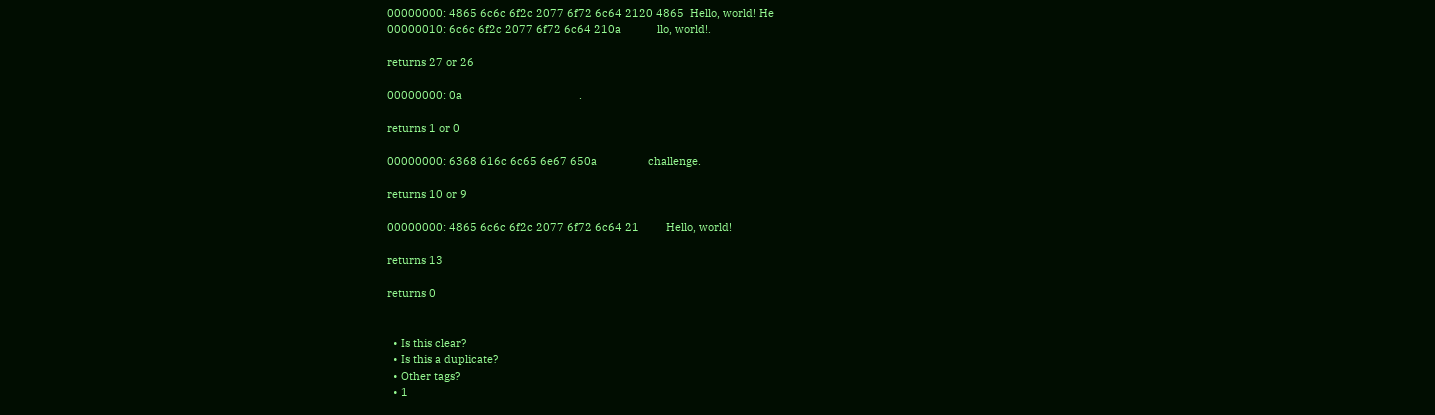00000000: 4865 6c6c 6f2c 2077 6f72 6c64 2120 4865  Hello, world! He
00000010: 6c6c 6f2c 2077 6f72 6c64 210a            llo, world!.

returns 27 or 26

00000000: 0a                                       .

returns 1 or 0

00000000: 6368 616c 6c65 6e67 650a                 challenge.

returns 10 or 9

00000000: 4865 6c6c 6f2c 2077 6f72 6c64 21         Hello, world!

returns 13

returns 0


  • Is this clear?
  • Is this a duplicate?
  • Other tags?
  • 1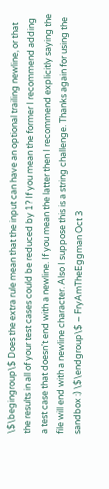\$\begingroup\$ Does the extra rule mean that the input can have an optional trailing newline, or that the results in all of your test cases could be reduced by 1? If you mean the former I recommend adding a test case that doesn't end with a newline. If you mean the latter then I recommend explicitly saying the file will end with a newline character. Also I suppose this is a string challenge. Thanks again for using the sandbox :) \$\endgroup\$ – FryAmTheEggman Oct 3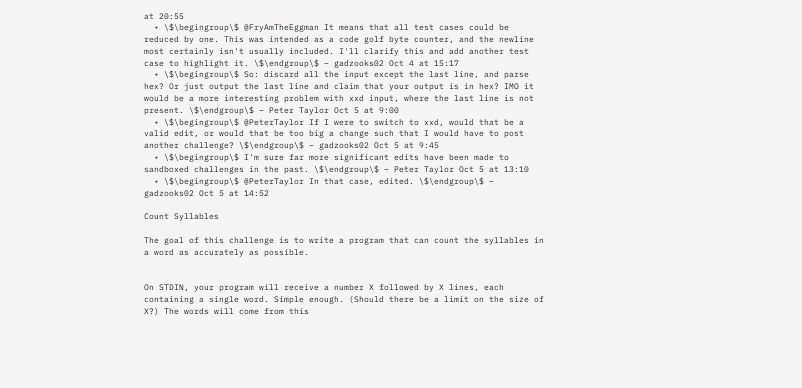at 20:55
  • \$\begingroup\$ @FryAmTheEggman It means that all test cases could be reduced by one. This was intended as a code golf byte counter, and the newline most certainly isn't usually included. I'll clarify this and add another test case to highlight it. \$\endgroup\$ – gadzooks02 Oct 4 at 15:17
  • \$\begingroup\$ So: discard all the input except the last line, and parse hex? Or just output the last line and claim that your output is in hex? IMO it would be a more interesting problem with xxd input, where the last line is not present. \$\endgroup\$ – Peter Taylor Oct 5 at 9:00
  • \$\begingroup\$ @PeterTaylor If I were to switch to xxd, would that be a valid edit, or would that be too big a change such that I would have to post another challenge? \$\endgroup\$ – gadzooks02 Oct 5 at 9:45
  • \$\begingroup\$ I'm sure far more significant edits have been made to sandboxed challenges in the past. \$\endgroup\$ – Peter Taylor Oct 5 at 13:10
  • \$\begingroup\$ @PeterTaylor In that case, edited. \$\endgroup\$ – gadzooks02 Oct 5 at 14:52

Count Syllables

The goal of this challenge is to write a program that can count the syllables in a word as accurately as possible.


On STDIN, your program will receive a number X followed by X lines, each containing a single word. Simple enough. (Should there be a limit on the size of X?) The words will come from this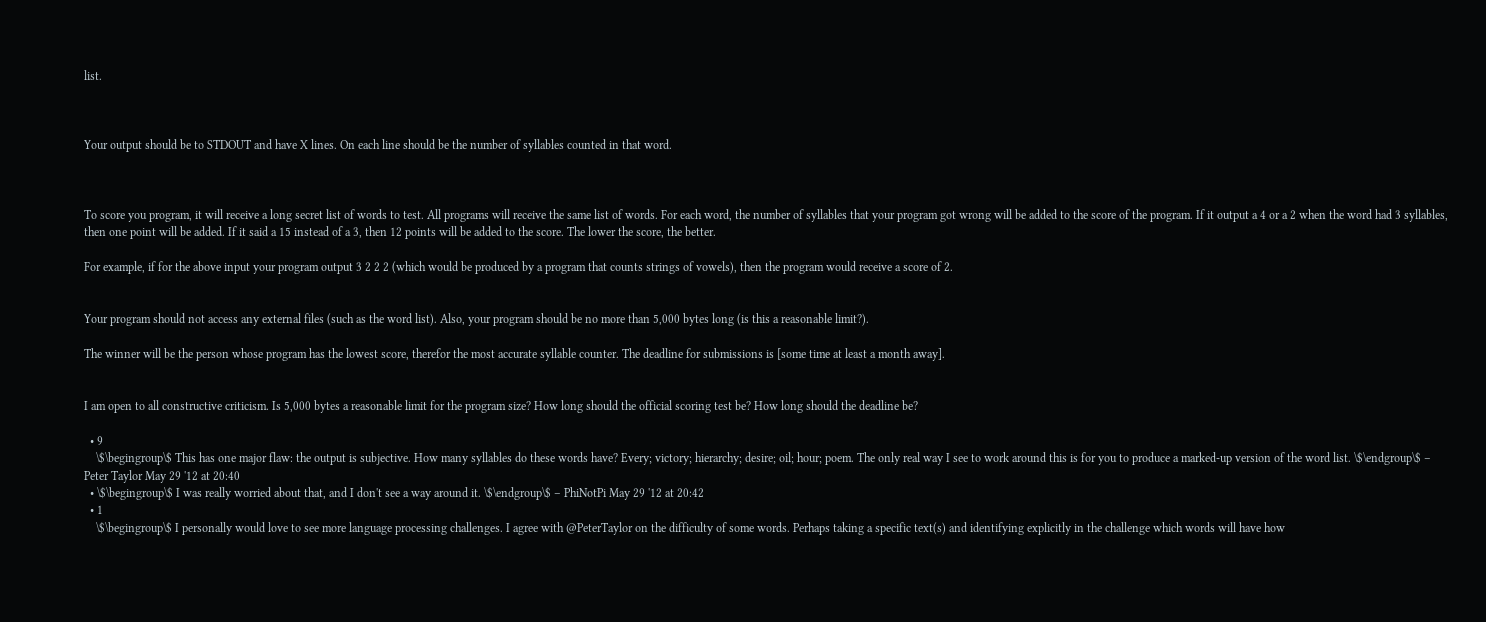list.



Your output should be to STDOUT and have X lines. On each line should be the number of syllables counted in that word.



To score you program, it will receive a long secret list of words to test. All programs will receive the same list of words. For each word, the number of syllables that your program got wrong will be added to the score of the program. If it output a 4 or a 2 when the word had 3 syllables, then one point will be added. If it said a 15 instead of a 3, then 12 points will be added to the score. The lower the score, the better.

For example, if for the above input your program output 3 2 2 2 (which would be produced by a program that counts strings of vowels), then the program would receive a score of 2.


Your program should not access any external files (such as the word list). Also, your program should be no more than 5,000 bytes long (is this a reasonable limit?).

The winner will be the person whose program has the lowest score, therefor the most accurate syllable counter. The deadline for submissions is [some time at least a month away].


I am open to all constructive criticism. Is 5,000 bytes a reasonable limit for the program size? How long should the official scoring test be? How long should the deadline be?

  • 9
    \$\begingroup\$ This has one major flaw: the output is subjective. How many syllables do these words have? Every; victory; hierarchy; desire; oil; hour; poem. The only real way I see to work around this is for you to produce a marked-up version of the word list. \$\endgroup\$ – Peter Taylor May 29 '12 at 20:40
  • \$\begingroup\$ I was really worried about that, and I don't see a way around it. \$\endgroup\$ – PhiNotPi May 29 '12 at 20:42
  • 1
    \$\begingroup\$ I personally would love to see more language processing challenges. I agree with @PeterTaylor on the difficulty of some words. Perhaps taking a specific text(s) and identifying explicitly in the challenge which words will have how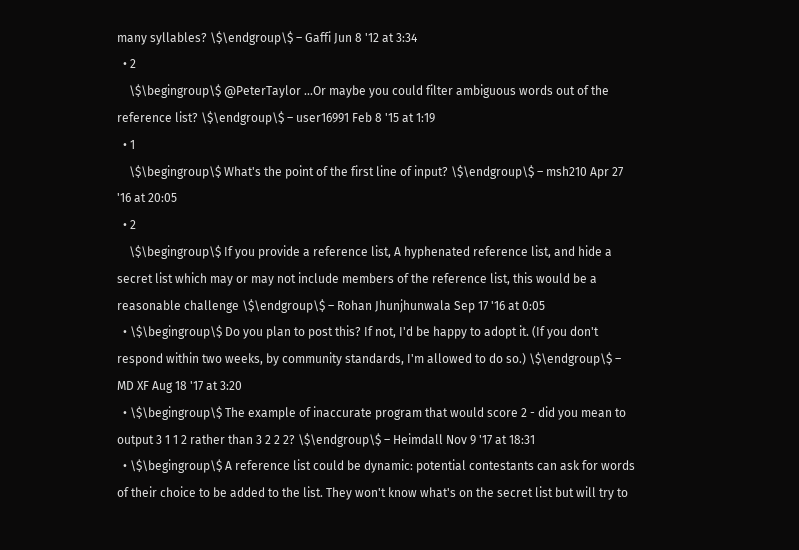many syllables? \$\endgroup\$ – Gaffi Jun 8 '12 at 3:34
  • 2
    \$\begingroup\$ @PeterTaylor ...Or maybe you could filter ambiguous words out of the reference list? \$\endgroup\$ – user16991 Feb 8 '15 at 1:19
  • 1
    \$\begingroup\$ What's the point of the first line of input? \$\endgroup\$ – msh210 Apr 27 '16 at 20:05
  • 2
    \$\begingroup\$ If you provide a reference list, A hyphenated reference list, and hide a secret list which may or may not include members of the reference list, this would be a reasonable challenge \$\endgroup\$ – Rohan Jhunjhunwala Sep 17 '16 at 0:05
  • \$\begingroup\$ Do you plan to post this? If not, I'd be happy to adopt it. (If you don't respond within two weeks, by community standards, I'm allowed to do so.) \$\endgroup\$ – MD XF Aug 18 '17 at 3:20
  • \$\begingroup\$ The example of inaccurate program that would score 2 - did you mean to output 3 1 1 2 rather than 3 2 2 2? \$\endgroup\$ – Heimdall Nov 9 '17 at 18:31
  • \$\begingroup\$ A reference list could be dynamic: potential contestants can ask for words of their choice to be added to the list. They won't know what's on the secret list but will try to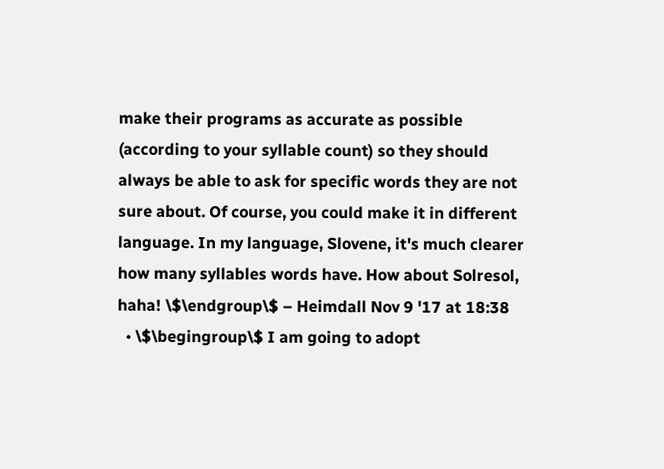make their programs as accurate as possible (according to your syllable count) so they should always be able to ask for specific words they are not sure about. Of course, you could make it in different language. In my language, Slovene, it's much clearer how many syllables words have. How about Solresol, haha! \$\endgroup\$ – Heimdall Nov 9 '17 at 18:38
  • \$\begingroup\$ I am going to adopt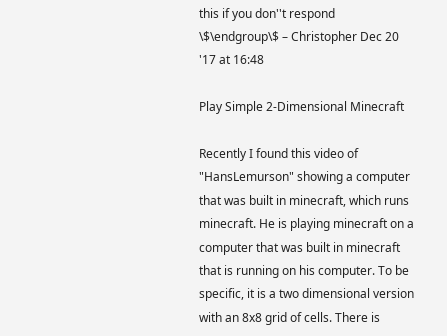this if you don''t respond \$\endgroup\$ – Christopher Dec 20 '17 at 16:48

Play Simple 2-Dimensional Minecraft

Recently I found this video of "HansLemurson" showing a computer that was built in minecraft, which runs minecraft. He is playing minecraft on a computer that was built in minecraft that is running on his computer. To be specific, it is a two dimensional version with an 8x8 grid of cells. There is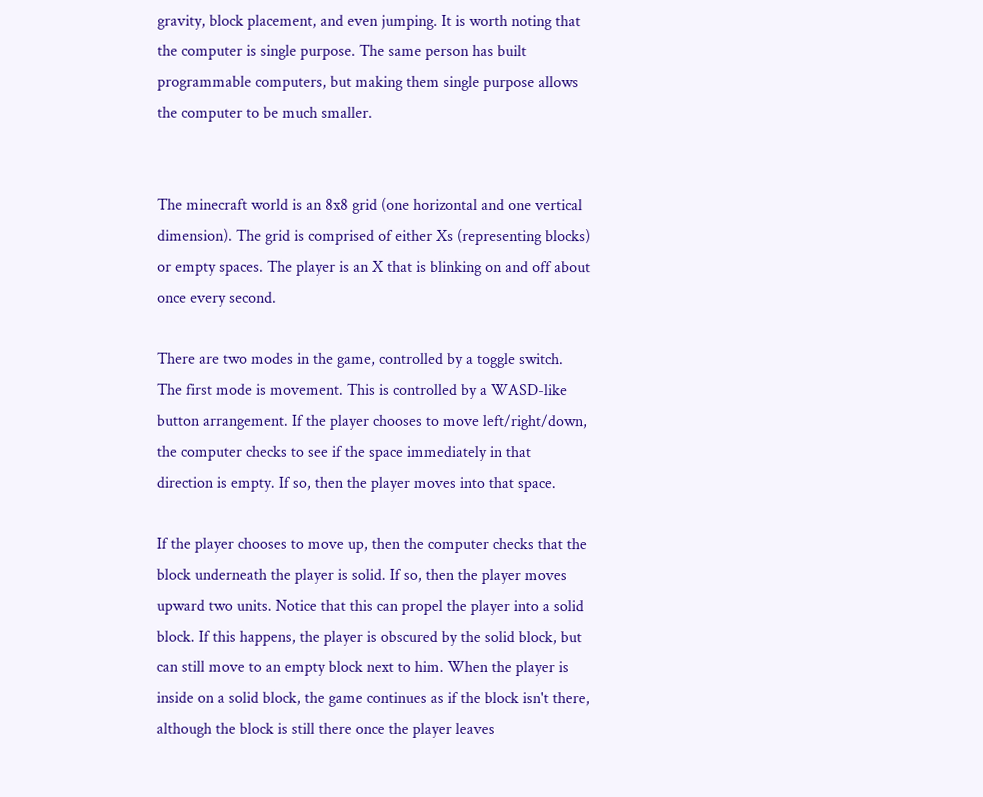gravity, block placement, and even jumping. It is worth noting that the computer is single purpose. The same person has built programmable computers, but making them single purpose allows the computer to be much smaller.


The minecraft world is an 8x8 grid (one horizontal and one vertical dimension). The grid is comprised of either Xs (representing blocks) or empty spaces. The player is an X that is blinking on and off about once every second.

There are two modes in the game, controlled by a toggle switch. The first mode is movement. This is controlled by a WASD-like button arrangement. If the player chooses to move left/right/down, the computer checks to see if the space immediately in that direction is empty. If so, then the player moves into that space.

If the player chooses to move up, then the computer checks that the block underneath the player is solid. If so, then the player moves upward two units. Notice that this can propel the player into a solid block. If this happens, the player is obscured by the solid block, but can still move to an empty block next to him. When the player is inside on a solid block, the game continues as if the block isn't there, although the block is still there once the player leaves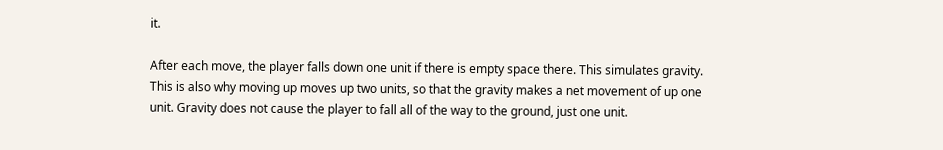it.

After each move, the player falls down one unit if there is empty space there. This simulates gravity. This is also why moving up moves up two units, so that the gravity makes a net movement of up one unit. Gravity does not cause the player to fall all of the way to the ground, just one unit.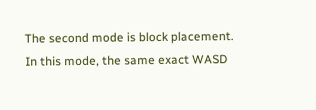The second mode is block placement. In this mode, the same exact WASD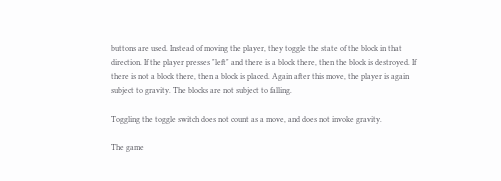buttons are used. Instead of moving the player, they toggle the state of the block in that direction. If the player presses "left" and there is a block there, then the block is destroyed. If there is not a block there, then a block is placed. Again after this move, the player is again subject to gravity. The blocks are not subject to falling.

Toggling the toggle switch does not count as a move, and does not invoke gravity.

The game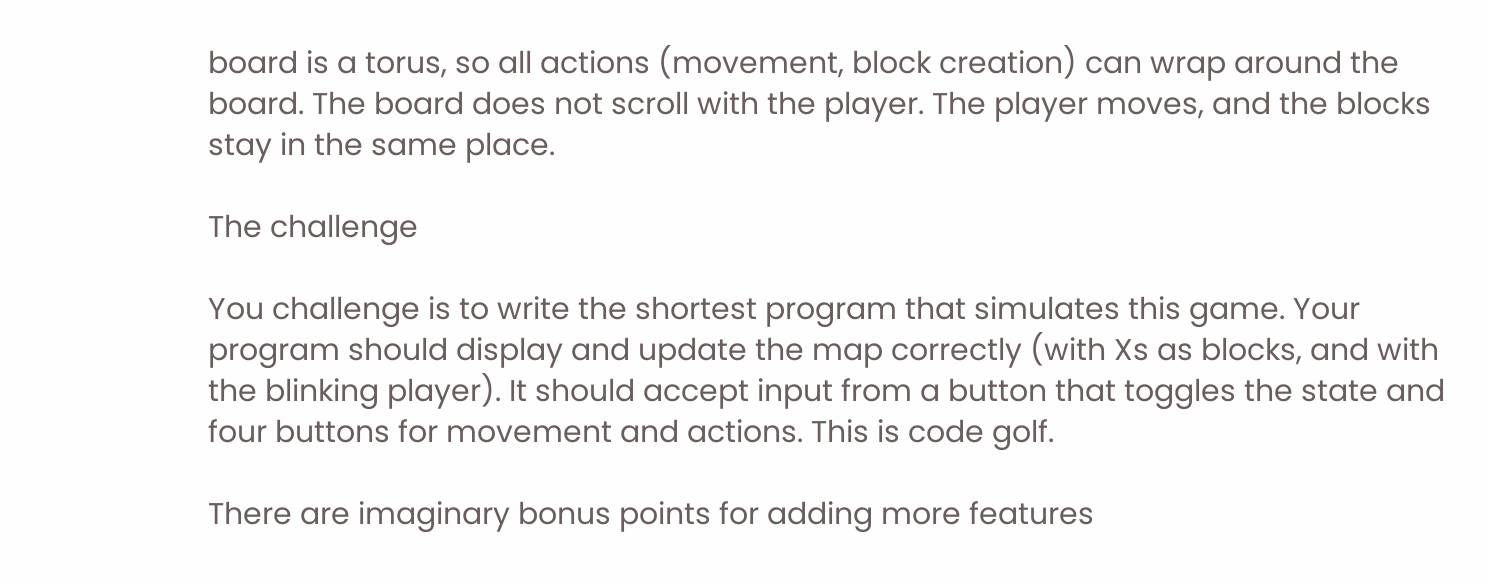board is a torus, so all actions (movement, block creation) can wrap around the board. The board does not scroll with the player. The player moves, and the blocks stay in the same place.

The challenge

You challenge is to write the shortest program that simulates this game. Your program should display and update the map correctly (with Xs as blocks, and with the blinking player). It should accept input from a button that toggles the state and four buttons for movement and actions. This is code golf.

There are imaginary bonus points for adding more features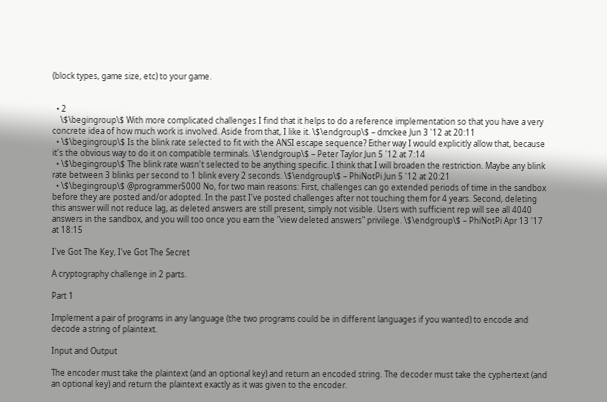(block types, game size, etc) to your game.


  • 2
    \$\begingroup\$ With more complicated challenges I find that it helps to do a reference implementation so that you have a very concrete idea of how much work is involved. Aside from that, I like it. \$\endgroup\$ – dmckee Jun 3 '12 at 20:11
  • \$\begingroup\$ Is the blink rate selected to fit with the ANSI escape sequence? Either way I would explicitly allow that, because it's the obvious way to do it on compatible terminals. \$\endgroup\$ – Peter Taylor Jun 5 '12 at 7:14
  • \$\begingroup\$ The blink rate wasn't selected to be anything specific. I think that I will broaden the restriction. Maybe any blink rate between 3 blinks per second to 1 blink every 2 seconds. \$\endgroup\$ – PhiNotPi Jun 5 '12 at 20:21
  • \$\begingroup\$ @programmer5000 No, for two main reasons: First, challenges can go extended periods of time in the sandbox before they are posted and/or adopted. In the past I've posted challenges after not touching them for 4 years. Second, deleting this answer will not reduce lag, as deleted answers are still present, simply not visible. Users with sufficient rep will see all 4040 answers in the sandbox, and you will too once you earn the "view deleted answers" privilege. \$\endgroup\$ – PhiNotPi Apr 13 '17 at 18:15

I've Got The Key, I've Got The Secret

A cryptography challenge in 2 parts.

Part 1

Implement a pair of programs in any language (the two programs could be in different languages if you wanted) to encode and decode a string of plaintext.

Input and Output

The encoder must take the plaintext (and an optional key) and return an encoded string. The decoder must take the cyphertext (and an optional key) and return the plaintext exactly as it was given to the encoder.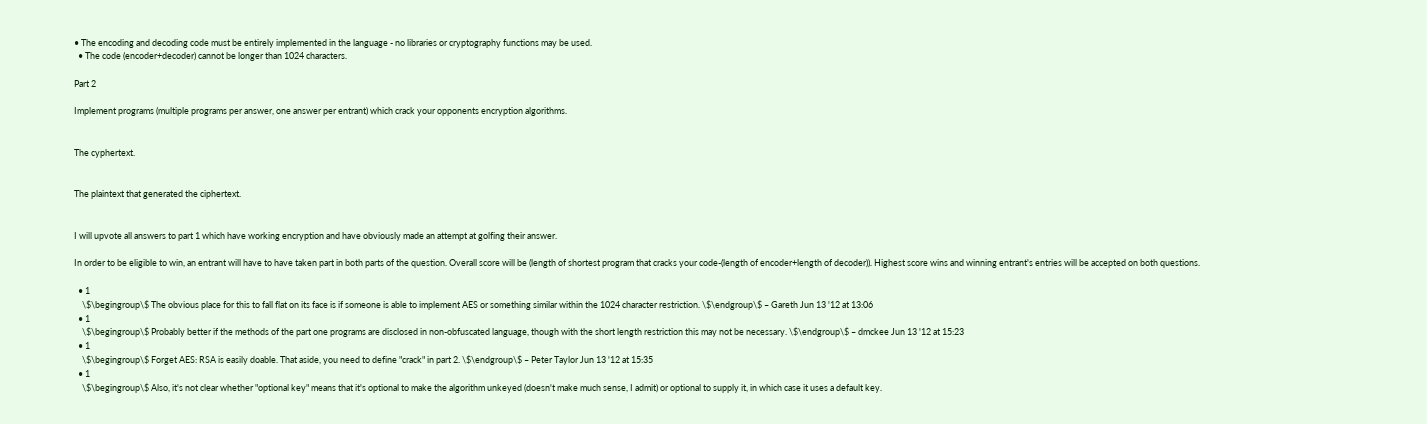• The encoding and decoding code must be entirely implemented in the language - no libraries or cryptography functions may be used.
  • The code (encoder+decoder) cannot be longer than 1024 characters.

Part 2

Implement programs (multiple programs per answer, one answer per entrant) which crack your opponents encryption algorithms.


The cyphertext.


The plaintext that generated the ciphertext.


I will upvote all answers to part 1 which have working encryption and have obviously made an attempt at golfing their answer.

In order to be eligible to win, an entrant will have to have taken part in both parts of the question. Overall score will be (length of shortest program that cracks your code-(length of encoder+length of decoder)). Highest score wins and winning entrant's entries will be accepted on both questions.

  • 1
    \$\begingroup\$ The obvious place for this to fall flat on its face is if someone is able to implement AES or something similar within the 1024 character restriction. \$\endgroup\$ – Gareth Jun 13 '12 at 13:06
  • 1
    \$\begingroup\$ Probably better if the methods of the part one programs are disclosed in non-obfuscated language, though with the short length restriction this may not be necessary. \$\endgroup\$ – dmckee Jun 13 '12 at 15:23
  • 1
    \$\begingroup\$ Forget AES: RSA is easily doable. That aside, you need to define "crack" in part 2. \$\endgroup\$ – Peter Taylor Jun 13 '12 at 15:35
  • 1
    \$\begingroup\$ Also, it's not clear whether "optional key" means that it's optional to make the algorithm unkeyed (doesn't make much sense, I admit) or optional to supply it, in which case it uses a default key.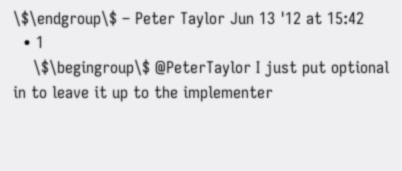\$\endgroup\$ – Peter Taylor Jun 13 '12 at 15:42
  • 1
    \$\begingroup\$ @PeterTaylor I just put optional in to leave it up to the implementer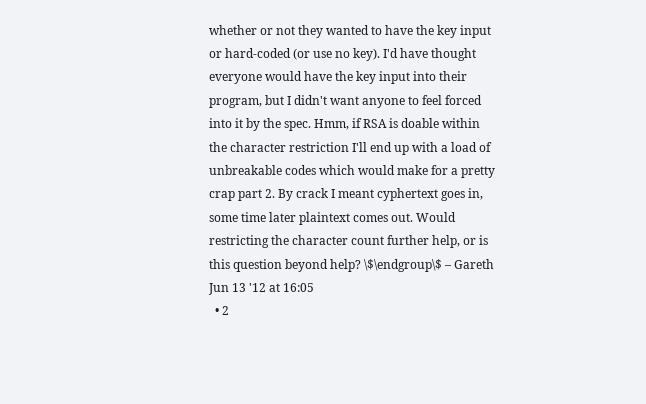whether or not they wanted to have the key input or hard-coded (or use no key). I'd have thought everyone would have the key input into their program, but I didn't want anyone to feel forced into it by the spec. Hmm, if RSA is doable within the character restriction I'll end up with a load of unbreakable codes which would make for a pretty crap part 2. By crack I meant cyphertext goes in, some time later plaintext comes out. Would restricting the character count further help, or is this question beyond help? \$\endgroup\$ – Gareth Jun 13 '12 at 16:05
  • 2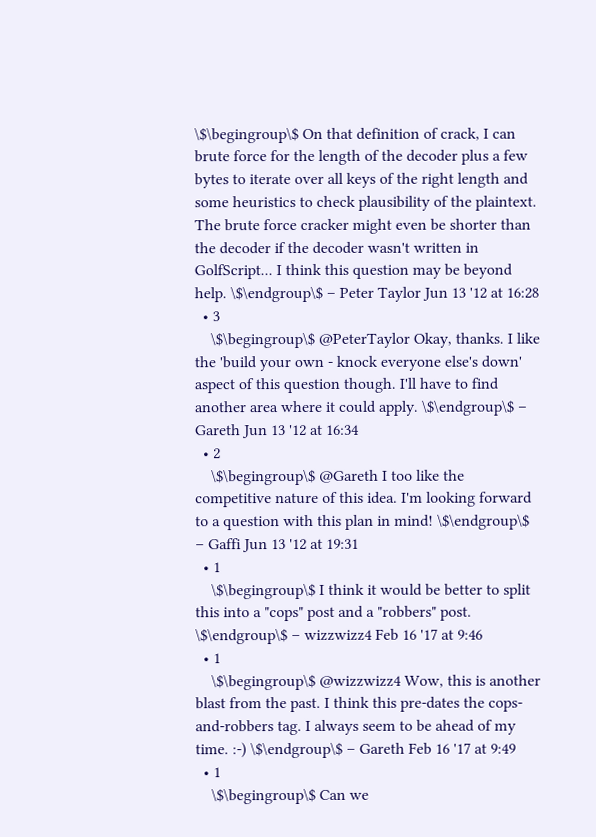\$\begingroup\$ On that definition of crack, I can brute force for the length of the decoder plus a few bytes to iterate over all keys of the right length and some heuristics to check plausibility of the plaintext. The brute force cracker might even be shorter than the decoder if the decoder wasn't written in GolfScript... I think this question may be beyond help. \$\endgroup\$ – Peter Taylor Jun 13 '12 at 16:28
  • 3
    \$\begingroup\$ @PeterTaylor Okay, thanks. I like the 'build your own - knock everyone else's down' aspect of this question though. I'll have to find another area where it could apply. \$\endgroup\$ – Gareth Jun 13 '12 at 16:34
  • 2
    \$\begingroup\$ @Gareth I too like the competitive nature of this idea. I'm looking forward to a question with this plan in mind! \$\endgroup\$ – Gaffi Jun 13 '12 at 19:31
  • 1
    \$\begingroup\$ I think it would be better to split this into a "cops" post and a "robbers" post. \$\endgroup\$ – wizzwizz4 Feb 16 '17 at 9:46
  • 1
    \$\begingroup\$ @wizzwizz4 Wow, this is another blast from the past. I think this pre-dates the cops-and-robbers tag. I always seem to be ahead of my time. :-) \$\endgroup\$ – Gareth Feb 16 '17 at 9:49
  • 1
    \$\begingroup\$ Can we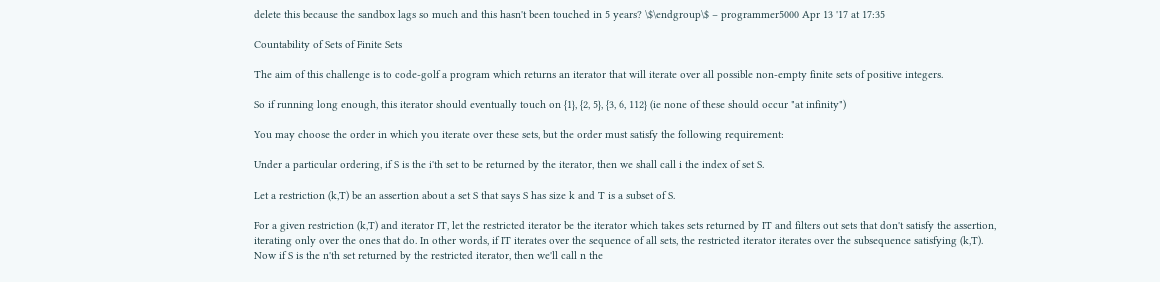delete this because the sandbox lags so much and this hasn't been touched in 5 years? \$\endgroup\$ – programmer5000 Apr 13 '17 at 17:35

Countability of Sets of Finite Sets

The aim of this challenge is to code-golf a program which returns an iterator that will iterate over all possible non-empty finite sets of positive integers.

So if running long enough, this iterator should eventually touch on {1}, {2, 5}, {3, 6, 112} (ie none of these should occur "at infinity")

You may choose the order in which you iterate over these sets, but the order must satisfy the following requirement:

Under a particular ordering, if S is the i'th set to be returned by the iterator, then we shall call i the index of set S.

Let a restriction (k,T) be an assertion about a set S that says S has size k and T is a subset of S.

For a given restriction (k,T) and iterator IT, let the restricted iterator be the iterator which takes sets returned by IT and filters out sets that don't satisfy the assertion, iterating only over the ones that do. In other words, if IT iterates over the sequence of all sets, the restricted iterator iterates over the subsequence satisfying (k,T). Now if S is the n'th set returned by the restricted iterator, then we'll call n the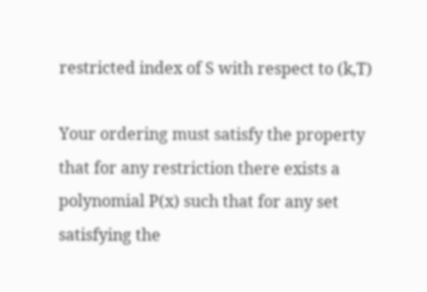restricted index of S with respect to (k,T)

Your ordering must satisfy the property that for any restriction there exists a polynomial P(x) such that for any set satisfying the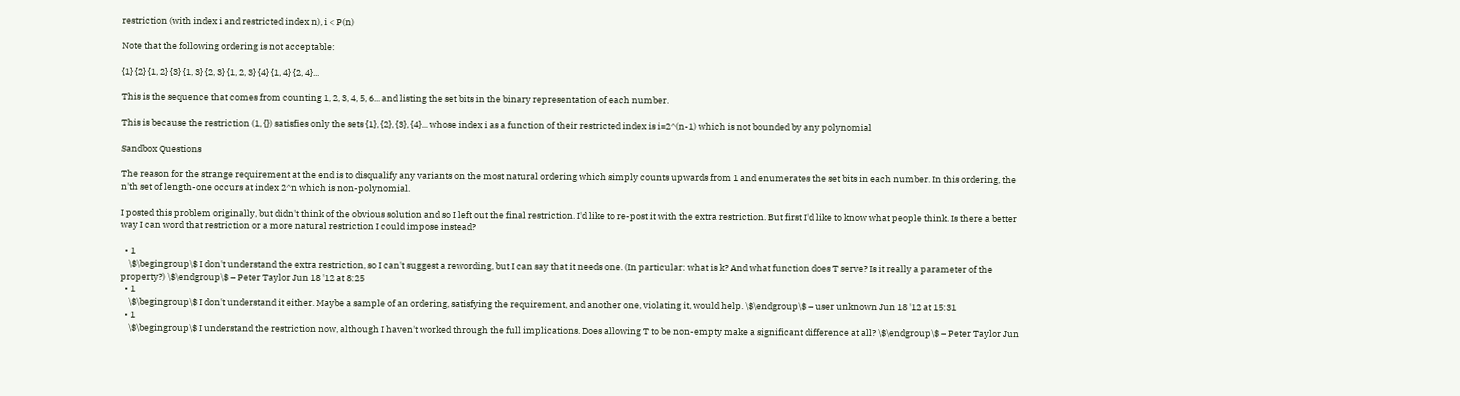restriction (with index i and restricted index n), i < P(n)

Note that the following ordering is not acceptable:

{1} {2} {1, 2} {3} {1, 3} {2, 3} {1, 2, 3} {4} {1, 4} {2, 4}...

This is the sequence that comes from counting 1, 2, 3, 4, 5, 6... and listing the set bits in the binary representation of each number.

This is because the restriction (1, {}) satisfies only the sets {1}, {2}, {3}, {4}... whose index i as a function of their restricted index is i=2^(n-1) which is not bounded by any polynomial

Sandbox Questions

The reason for the strange requirement at the end is to disqualify any variants on the most natural ordering which simply counts upwards from 1 and enumerates the set bits in each number. In this ordering, the n'th set of length-one occurs at index 2^n which is non-polynomial.

I posted this problem originally, but didn't think of the obvious solution and so I left out the final restriction. I'd like to re-post it with the extra restriction. But first I'd like to know what people think. Is there a better way I can word that restriction or a more natural restriction I could impose instead?

  • 1
    \$\begingroup\$ I don't understand the extra restriction, so I can't suggest a rewording, but I can say that it needs one. (In particular: what is k? And what function does T serve? Is it really a parameter of the property?) \$\endgroup\$ – Peter Taylor Jun 18 '12 at 8:25
  • 1
    \$\begingroup\$ I don't understand it either. Maybe a sample of an ordering, satisfying the requirement, and another one, violating it, would help. \$\endgroup\$ – user unknown Jun 18 '12 at 15:31
  • 1
    \$\begingroup\$ I understand the restriction now, although I haven't worked through the full implications. Does allowing T to be non-empty make a significant difference at all? \$\endgroup\$ – Peter Taylor Jun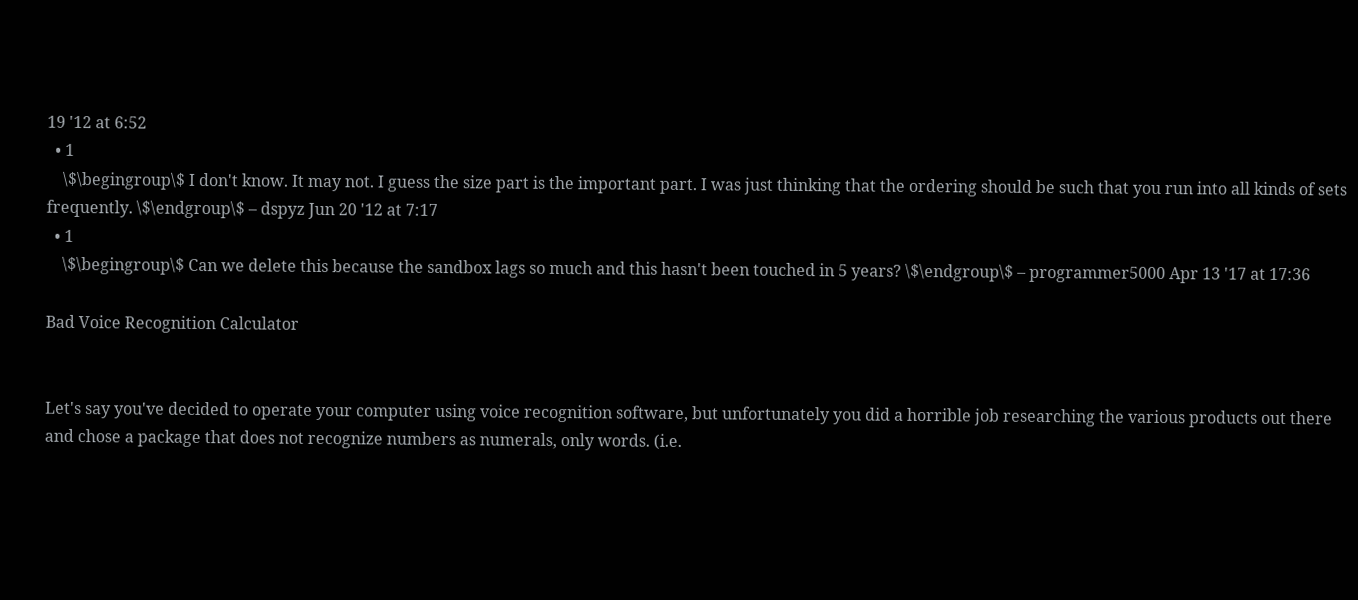19 '12 at 6:52
  • 1
    \$\begingroup\$ I don't know. It may not. I guess the size part is the important part. I was just thinking that the ordering should be such that you run into all kinds of sets frequently. \$\endgroup\$ – dspyz Jun 20 '12 at 7:17
  • 1
    \$\begingroup\$ Can we delete this because the sandbox lags so much and this hasn't been touched in 5 years? \$\endgroup\$ – programmer5000 Apr 13 '17 at 17:36

Bad Voice Recognition Calculator


Let's say you've decided to operate your computer using voice recognition software, but unfortunately you did a horrible job researching the various products out there and chose a package that does not recognize numbers as numerals, only words. (i.e.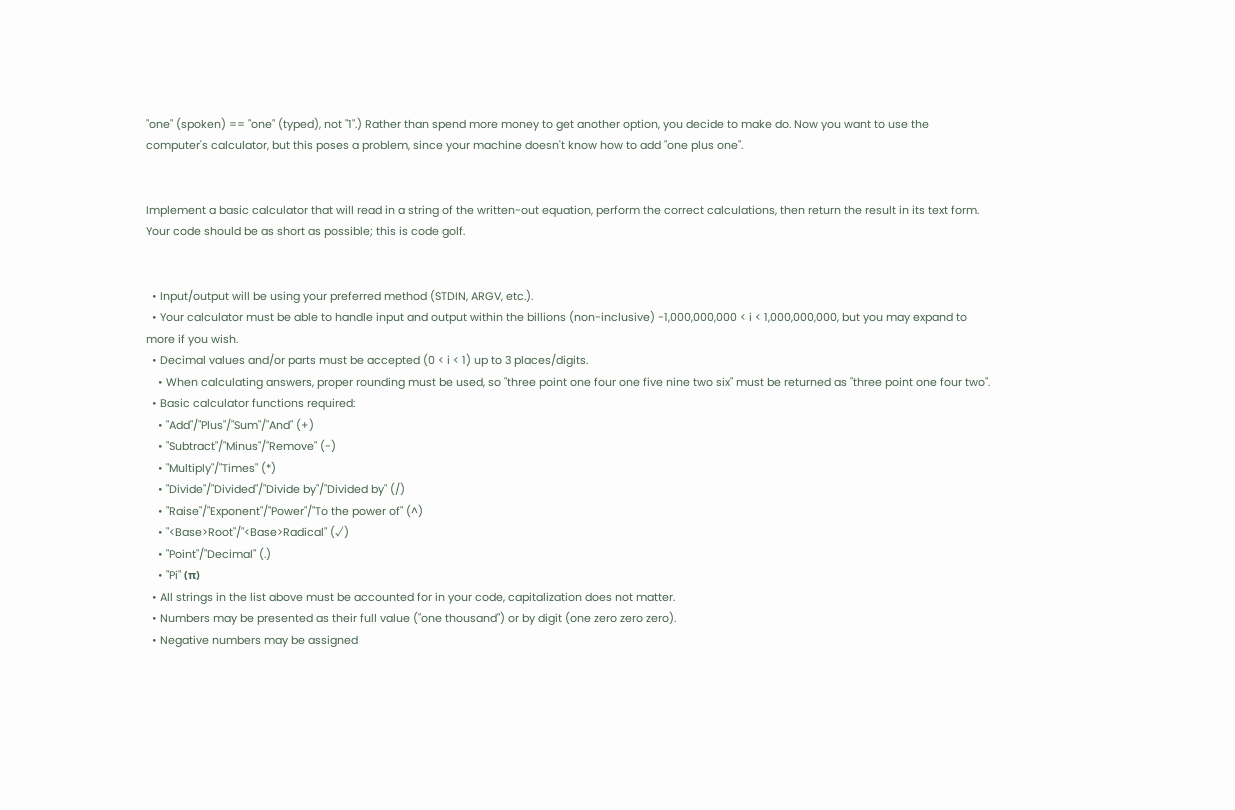"one" (spoken) == "one" (typed), not "1".) Rather than spend more money to get another option, you decide to make do. Now you want to use the computer's calculator, but this poses a problem, since your machine doesn't know how to add "one plus one".


Implement a basic calculator that will read in a string of the written-out equation, perform the correct calculations, then return the result in its text form. Your code should be as short as possible; this is code golf.


  • Input/output will be using your preferred method (STDIN, ARGV, etc.).
  • Your calculator must be able to handle input and output within the billions (non-inclusive) -1,000,000,000 < i < 1,000,000,000, but you may expand to more if you wish.
  • Decimal values and/or parts must be accepted (0 < i < 1) up to 3 places/digits.
    • When calculating answers, proper rounding must be used, so "three point one four one five nine two six" must be returned as "three point one four two".
  • Basic calculator functions required:
    • "Add"/"Plus"/"Sum"/"And" (+)
    • "Subtract"/"Minus"/"Remove" (-)
    • "Multiply"/"Times" (*)
    • "Divide"/"Divided"/"Divide by"/"Divided by" (/)
    • "Raise"/"Exponent"/"Power"/"To the power of" (^)
    • "<Base>Root"/"<Base>Radical" (√)
    • "Point"/"Decimal" (.)
    • "Pi" (π)
  • All strings in the list above must be accounted for in your code, capitalization does not matter.
  • Numbers may be presented as their full value ("one thousand") or by digit (one zero zero zero).
  • Negative numbers may be assigned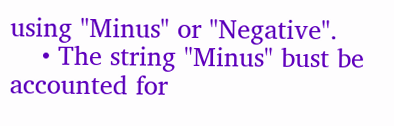using "Minus" or "Negative".
    • The string "Minus" bust be accounted for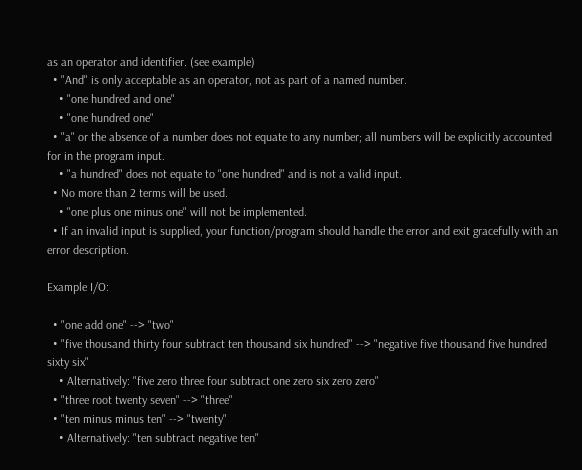as an operator and identifier. (see example)
  • "And" is only acceptable as an operator, not as part of a named number.
    • "one hundred and one"
    • "one hundred one"
  • "a" or the absence of a number does not equate to any number; all numbers will be explicitly accounted for in the program input.
    • "a hundred" does not equate to "one hundred" and is not a valid input.
  • No more than 2 terms will be used.
    • "one plus one minus one" will not be implemented.
  • If an invalid input is supplied, your function/program should handle the error and exit gracefully with an error description.

Example I/O:

  • "one add one" --> "two"
  • "five thousand thirty four subtract ten thousand six hundred" --> "negative five thousand five hundred sixty six"
    • Alternatively: "five zero three four subtract one zero six zero zero"
  • "three root twenty seven" --> "three"
  • "ten minus minus ten" --> "twenty"
    • Alternatively: "ten subtract negative ten"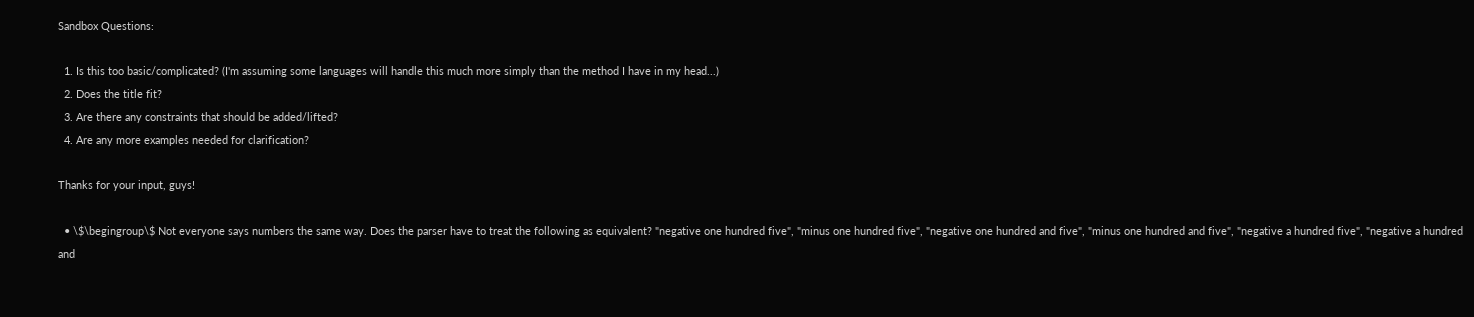Sandbox Questions:

  1. Is this too basic/complicated? (I'm assuming some languages will handle this much more simply than the method I have in my head...)
  2. Does the title fit?
  3. Are there any constraints that should be added/lifted?
  4. Are any more examples needed for clarification?

Thanks for your input, guys!

  • \$\begingroup\$ Not everyone says numbers the same way. Does the parser have to treat the following as equivalent? "negative one hundred five", "minus one hundred five", "negative one hundred and five", "minus one hundred and five", "negative a hundred five", "negative a hundred and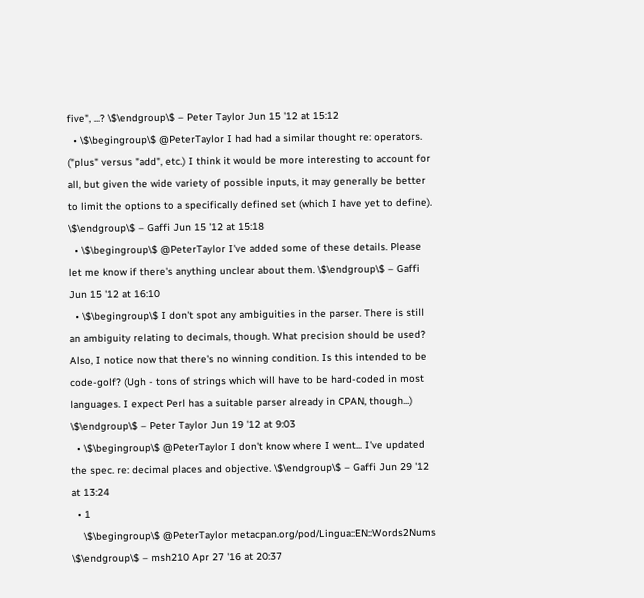five", ...? \$\endgroup\$ – Peter Taylor Jun 15 '12 at 15:12
  • \$\begingroup\$ @PeterTaylor I had had a similar thought re: operators. ("plus" versus "add", etc.) I think it would be more interesting to account for all, but given the wide variety of possible inputs, it may generally be better to limit the options to a specifically defined set (which I have yet to define). \$\endgroup\$ – Gaffi Jun 15 '12 at 15:18
  • \$\begingroup\$ @PeterTaylor I've added some of these details. Please let me know if there's anything unclear about them. \$\endgroup\$ – Gaffi Jun 15 '12 at 16:10
  • \$\begingroup\$ I don't spot any ambiguities in the parser. There is still an ambiguity relating to decimals, though. What precision should be used? Also, I notice now that there's no winning condition. Is this intended to be code-golf? (Ugh - tons of strings which will have to be hard-coded in most languages. I expect Perl has a suitable parser already in CPAN, though...) \$\endgroup\$ – Peter Taylor Jun 19 '12 at 9:03
  • \$\begingroup\$ @PeterTaylor I don't know where I went... I've updated the spec. re: decimal places and objective. \$\endgroup\$ – Gaffi Jun 29 '12 at 13:24
  • 1
    \$\begingroup\$ @PeterTaylor metacpan.org/pod/Lingua::EN::Words2Nums \$\endgroup\$ – msh210 Apr 27 '16 at 20:37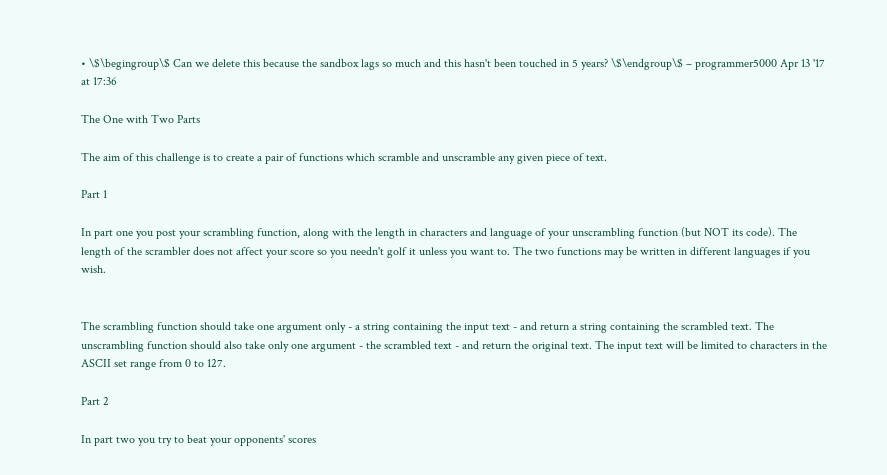• \$\begingroup\$ Can we delete this because the sandbox lags so much and this hasn't been touched in 5 years? \$\endgroup\$ – programmer5000 Apr 13 '17 at 17:36

The One with Two Parts

The aim of this challenge is to create a pair of functions which scramble and unscramble any given piece of text.

Part 1

In part one you post your scrambling function, along with the length in characters and language of your unscrambling function (but NOT its code). The length of the scrambler does not affect your score so you needn't golf it unless you want to. The two functions may be written in different languages if you wish.


The scrambling function should take one argument only - a string containing the input text - and return a string containing the scrambled text. The unscrambling function should also take only one argument - the scrambled text - and return the original text. The input text will be limited to characters in the ASCII set range from 0 to 127.

Part 2

In part two you try to beat your opponents' scores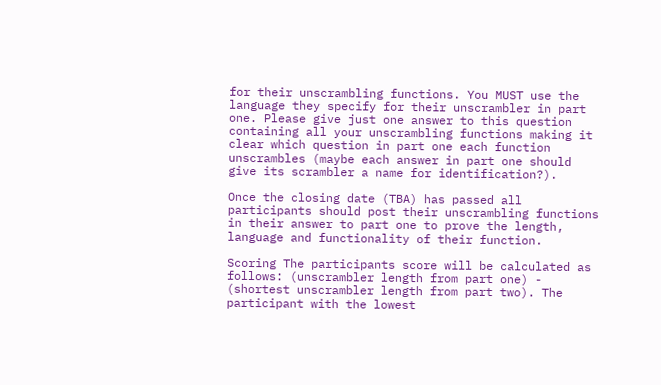for their unscrambling functions. You MUST use the language they specify for their unscrambler in part one. Please give just one answer to this question containing all your unscrambling functions making it clear which question in part one each function unscrambles (maybe each answer in part one should give its scrambler a name for identification?).

Once the closing date (TBA) has passed all participants should post their unscrambling functions in their answer to part one to prove the length, language and functionality of their function.

Scoring The participants score will be calculated as follows: (unscrambler length from part one) - (shortest unscrambler length from part two). The participant with the lowest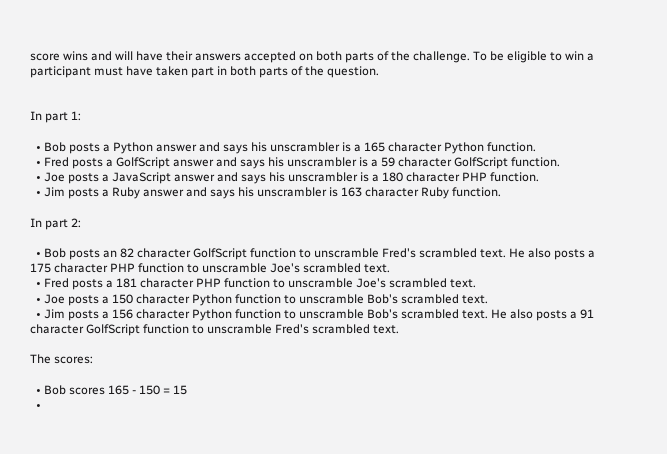score wins and will have their answers accepted on both parts of the challenge. To be eligible to win a participant must have taken part in both parts of the question.


In part 1:

  • Bob posts a Python answer and says his unscrambler is a 165 character Python function.
  • Fred posts a GolfScript answer and says his unscrambler is a 59 character GolfScript function.
  • Joe posts a JavaScript answer and says his unscrambler is a 180 character PHP function.
  • Jim posts a Ruby answer and says his unscrambler is 163 character Ruby function.

In part 2:

  • Bob posts an 82 character GolfScript function to unscramble Fred's scrambled text. He also posts a 175 character PHP function to unscramble Joe's scrambled text.
  • Fred posts a 181 character PHP function to unscramble Joe's scrambled text.
  • Joe posts a 150 character Python function to unscramble Bob's scrambled text.
  • Jim posts a 156 character Python function to unscramble Bob's scrambled text. He also posts a 91 character GolfScript function to unscramble Fred's scrambled text.

The scores:

  • Bob scores 165 - 150 = 15
  •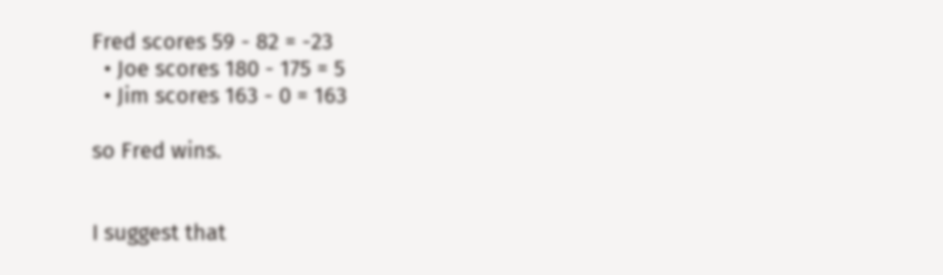Fred scores 59 - 82 = -23
  • Joe scores 180 - 175 = 5
  • Jim scores 163 - 0 = 163

so Fred wins.


I suggest that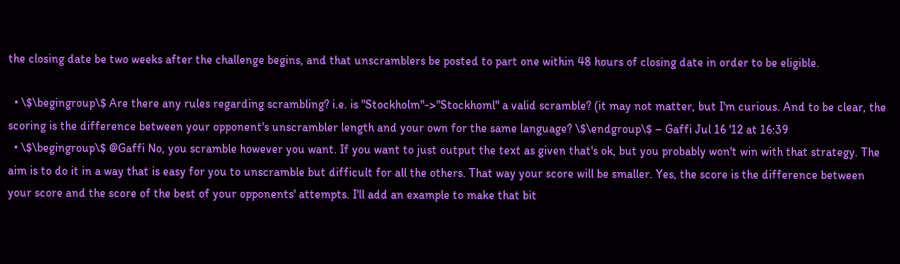the closing date be two weeks after the challenge begins, and that unscramblers be posted to part one within 48 hours of closing date in order to be eligible.

  • \$\begingroup\$ Are there any rules regarding scrambling? i.e. is "Stockholm"->"Stockhoml" a valid scramble? (it may not matter, but I'm curious. And to be clear, the scoring is the difference between your opponent's unscrambler length and your own for the same language? \$\endgroup\$ – Gaffi Jul 16 '12 at 16:39
  • \$\begingroup\$ @Gaffi No, you scramble however you want. If you want to just output the text as given that's ok, but you probably won't win with that strategy. The aim is to do it in a way that is easy for you to unscramble but difficult for all the others. That way your score will be smaller. Yes, the score is the difference between your score and the score of the best of your opponents' attempts. I'll add an example to make that bit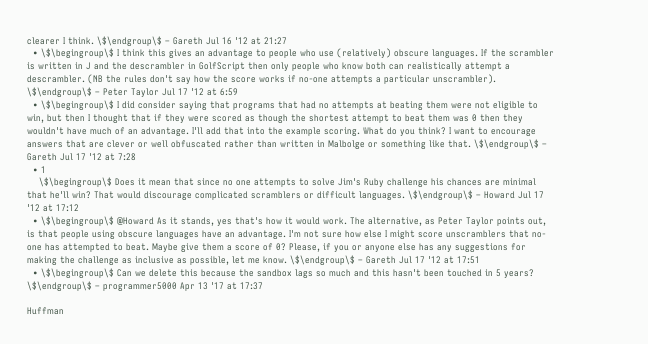clearer I think. \$\endgroup\$ – Gareth Jul 16 '12 at 21:27
  • \$\begingroup\$ I think this gives an advantage to people who use (relatively) obscure languages. If the scrambler is written in J and the descrambler in GolfScript then only people who know both can realistically attempt a descrambler. (NB the rules don't say how the score works if no-one attempts a particular unscrambler). \$\endgroup\$ – Peter Taylor Jul 17 '12 at 6:59
  • \$\begingroup\$ I did consider saying that programs that had no attempts at beating them were not eligible to win, but then I thought that if they were scored as though the shortest attempt to beat them was 0 then they wouldn't have much of an advantage. I'll add that into the example scoring. What do you think? I want to encourage answers that are clever or well obfuscated rather than written in Malbolge or something like that. \$\endgroup\$ – Gareth Jul 17 '12 at 7:28
  • 1
    \$\begingroup\$ Does it mean that since no one attempts to solve Jim's Ruby challenge his chances are minimal that he'll win? That would discourage complicated scramblers or difficult languages. \$\endgroup\$ – Howard Jul 17 '12 at 17:12
  • \$\begingroup\$ @Howard As it stands, yes that's how it would work. The alternative, as Peter Taylor points out, is that people using obscure languages have an advantage. I'm not sure how else I might score unscramblers that no-one has attempted to beat. Maybe give them a score of 0? Please, if you or anyone else has any suggestions for making the challenge as inclusive as possible, let me know. \$\endgroup\$ – Gareth Jul 17 '12 at 17:51
  • \$\begingroup\$ Can we delete this because the sandbox lags so much and this hasn't been touched in 5 years? \$\endgroup\$ – programmer5000 Apr 13 '17 at 17:37

Huffman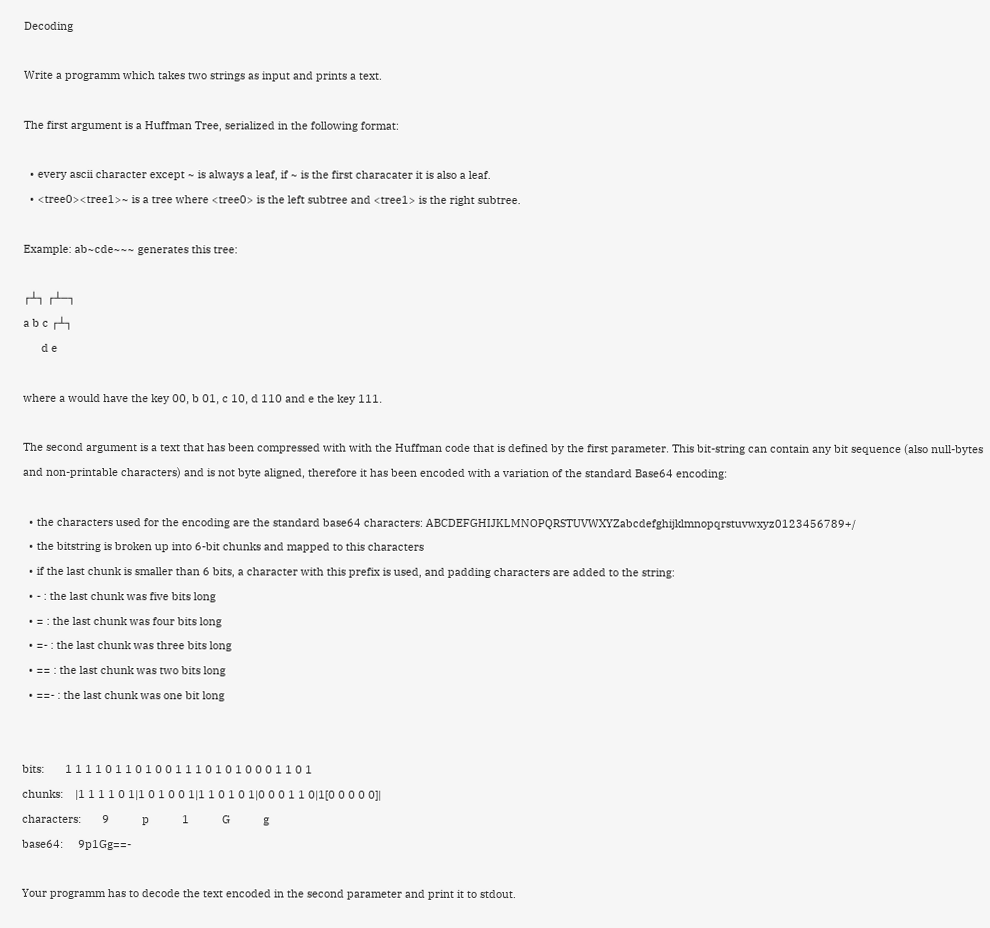Decoding

Write a programm which takes two strings as input and prints a text.

The first argument is a Huffman Tree, serialized in the following format:

  • every ascii character except ~ is always a leaf, if ~ is the first characater it is also a leaf.
  • <tree0><tree1>~ is a tree where <tree0> is the left subtree and <tree1> is the right subtree.

Example: ab~cde~~~ generates this tree:

┌┴┐ ┌┴─┐
a b c ┌┴┐
      d e

where a would have the key 00, b 01, c 10, d 110 and e the key 111.

The second argument is a text that has been compressed with with the Huffman code that is defined by the first parameter. This bit-string can contain any bit sequence (also null-bytes and non-printable characters) and is not byte aligned, therefore it has been encoded with a variation of the standard Base64 encoding:

  • the characters used for the encoding are the standard base64 characters: ABCDEFGHIJKLMNOPQRSTUVWXYZabcdefghijklmnopqrstuvwxyz0123456789+/
  • the bitstring is broken up into 6-bit chunks and mapped to this characters
  • if the last chunk is smaller than 6 bits, a character with this prefix is used, and padding characters are added to the string:
  • - : the last chunk was five bits long
  • = : the last chunk was four bits long
  • =- : the last chunk was three bits long
  • == : the last chunk was two bits long
  • ==- : the last chunk was one bit long


bits:       1 1 1 1 0 1 1 0 1 0 0 1 1 1 0 1 0 1 0 0 0 1 1 0 1
chunks:    |1 1 1 1 0 1|1 0 1 0 0 1|1 1 0 1 0 1|0 0 0 1 1 0|1[0 0 0 0 0]|
characters:       9           p           1           G           g
base64:     9p1Gg==-

Your programm has to decode the text encoded in the second parameter and print it to stdout.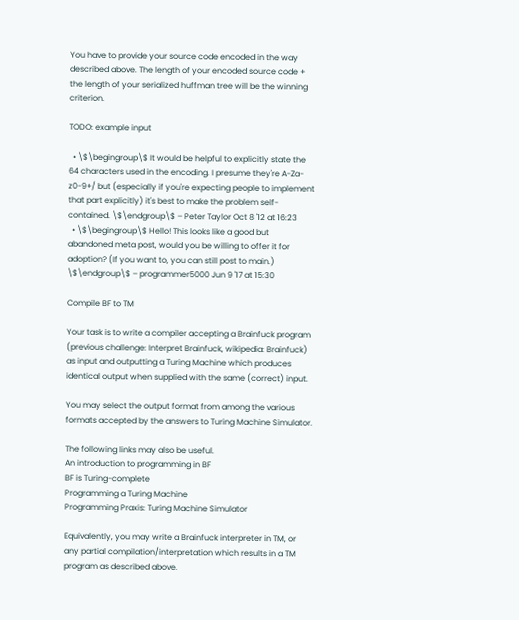You have to provide your source code encoded in the way described above. The length of your encoded source code + the length of your serialized huffman tree will be the winning criterion.

TODO: example input

  • \$\begingroup\$ It would be helpful to explicitly state the 64 characters used in the encoding. I presume they're A-Za-z0-9+/ but (especially if you're expecting people to implement that part explicitly) it's best to make the problem self-contained. \$\endgroup\$ – Peter Taylor Oct 8 '12 at 16:23
  • \$\begingroup\$ Hello! This looks like a good but abandoned meta post, would you be willing to offer it for adoption? (If you want to, you can still post to main.) \$\endgroup\$ – programmer5000 Jun 9 '17 at 15:30

Compile BF to TM

Your task is to write a compiler accepting a Brainfuck program (previous challenge: Interpret Brainfuck, wikipedia: Brainfuck) as input and outputting a Turing Machine which produces identical output when supplied with the same (correct) input.

You may select the output format from among the various formats accepted by the answers to Turing Machine Simulator.

The following links may also be useful.
An introduction to programming in BF
BF is Turing-complete
Programming a Turing Machine
Programming Praxis: Turing Machine Simulator

Equivalently, you may write a Brainfuck interpreter in TM, or any partial compilation/interpretation which results in a TM program as described above.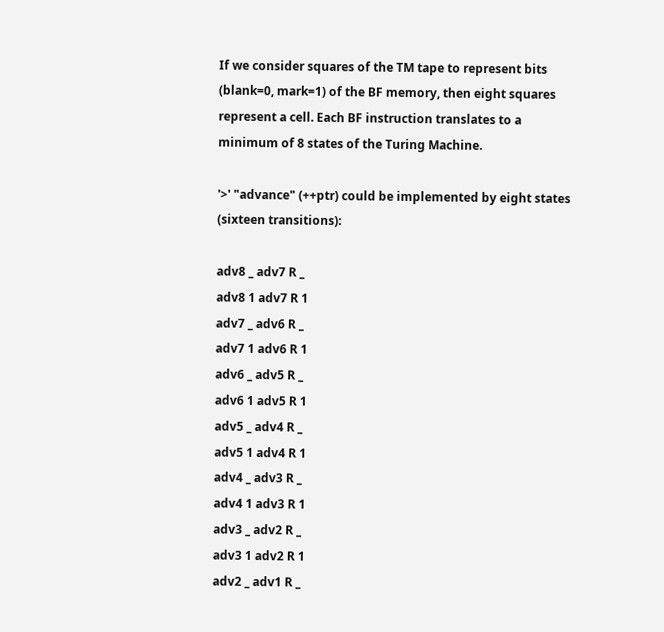If we consider squares of the TM tape to represent bits (blank=0, mark=1) of the BF memory, then eight squares represent a cell. Each BF instruction translates to a minimum of 8 states of the Turing Machine.

'>' "advance" (++ptr) could be implemented by eight states (sixteen transitions):

adv8 _ adv7 R _
adv8 1 adv7 R 1
adv7 _ adv6 R _
adv7 1 adv6 R 1
adv6 _ adv5 R _
adv6 1 adv5 R 1
adv5 _ adv4 R _
adv5 1 adv4 R 1
adv4 _ adv3 R _
adv4 1 adv3 R 1
adv3 _ adv2 R _
adv3 1 adv2 R 1
adv2 _ adv1 R _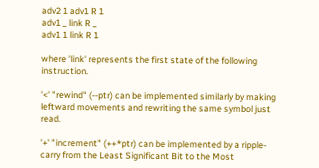adv2 1 adv1 R 1
adv1 _ link R _
adv1 1 link R 1

where 'link' represents the first state of the following instruction.

'<' "rewind" (--ptr) can be implemented similarly by making leftward movements and rewriting the same symbol just read.

'+' "increment" (++*ptr) can be implemented by a ripple-carry from the Least Significant Bit to the Most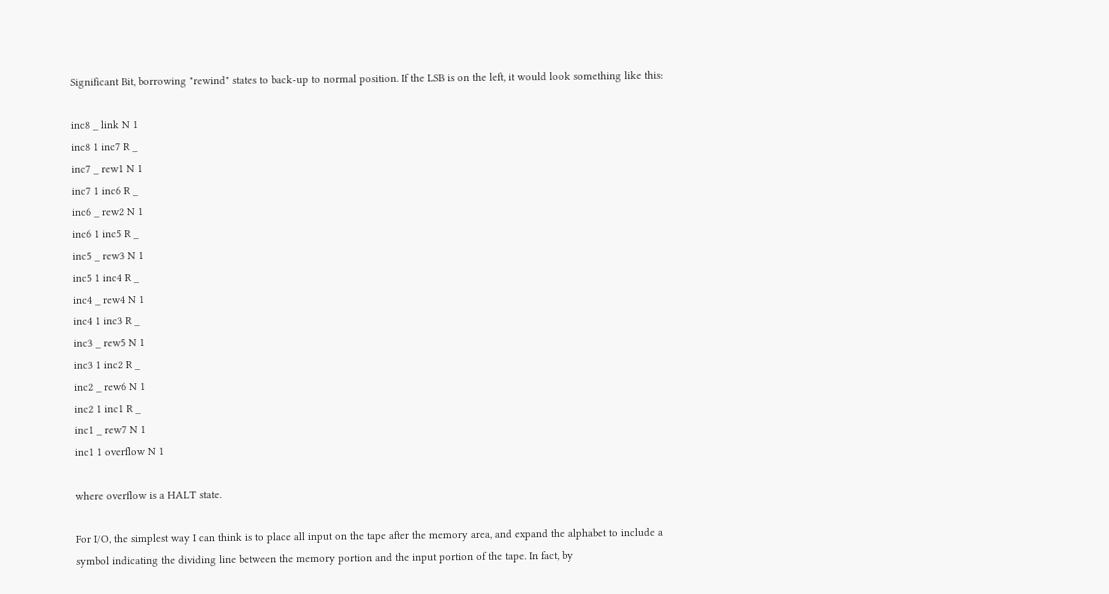Significant Bit, borrowing "rewind" states to back-up to normal position. If the LSB is on the left, it would look something like this:

inc8 _ link N 1
inc8 1 inc7 R _
inc7 _ rew1 N 1
inc7 1 inc6 R _
inc6 _ rew2 N 1
inc6 1 inc5 R _
inc5 _ rew3 N 1
inc5 1 inc4 R _
inc4 _ rew4 N 1
inc4 1 inc3 R _
inc3 _ rew5 N 1
inc3 1 inc2 R _
inc2 _ rew6 N 1
inc2 1 inc1 R _
inc1 _ rew7 N 1
inc1 1 overflow N 1

where overflow is a HALT state.

For I/O, the simplest way I can think is to place all input on the tape after the memory area, and expand the alphabet to include a symbol indicating the dividing line between the memory portion and the input portion of the tape. In fact, by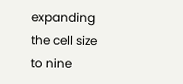expanding the cell size to nine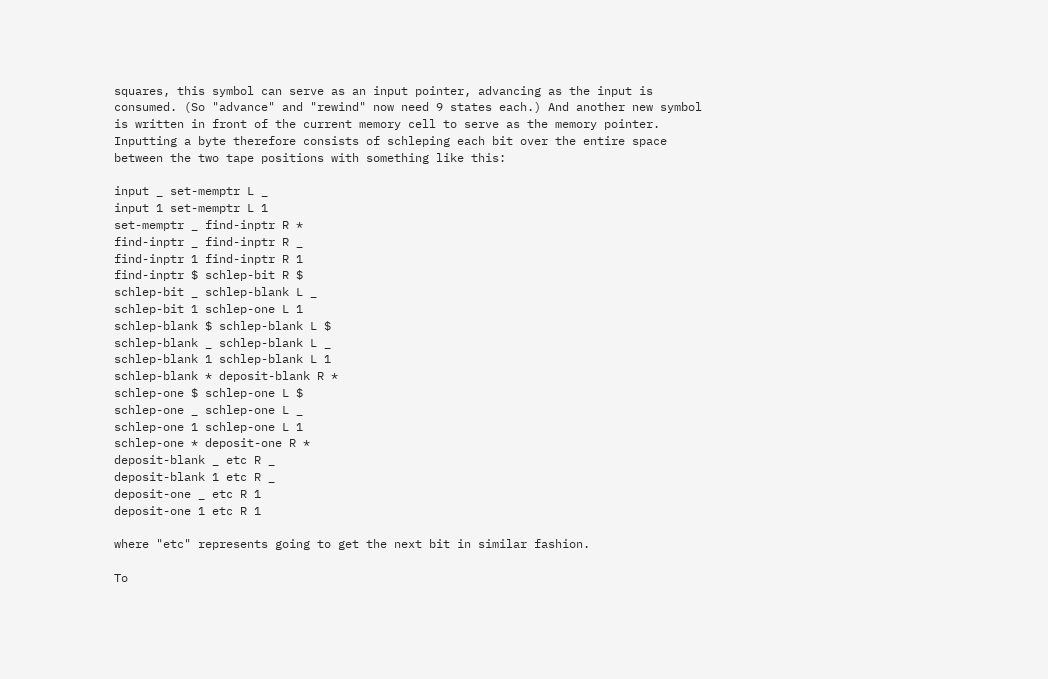squares, this symbol can serve as an input pointer, advancing as the input is consumed. (So "advance" and "rewind" now need 9 states each.) And another new symbol is written in front of the current memory cell to serve as the memory pointer. Inputting a byte therefore consists of schleping each bit over the entire space between the two tape positions with something like this:

input _ set-memptr L _
input 1 set-memptr L 1
set-memptr _ find-inptr R *
find-inptr _ find-inptr R _
find-inptr 1 find-inptr R 1
find-inptr $ schlep-bit R $
schlep-bit _ schlep-blank L _
schlep-bit 1 schlep-one L 1
schlep-blank $ schlep-blank L $
schlep-blank _ schlep-blank L _
schlep-blank 1 schlep-blank L 1
schlep-blank * deposit-blank R *
schlep-one $ schlep-one L $
schlep-one _ schlep-one L _
schlep-one 1 schlep-one L 1
schlep-one * deposit-one R *
deposit-blank _ etc R _
deposit-blank 1 etc R _
deposit-one _ etc R 1
deposit-one 1 etc R 1

where "etc" represents going to get the next bit in similar fashion.

To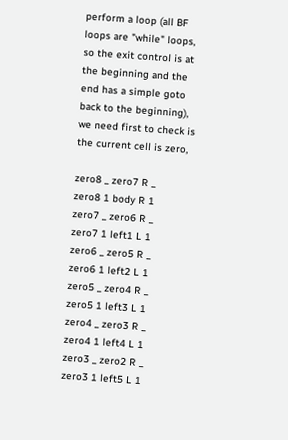perform a loop (all BF loops are "while" loops, so the exit control is at the beginning and the end has a simple goto back to the beginning), we need first to check is the current cell is zero,

zero8 _ zero7 R _
zero8 1 body R 1
zero7 _ zero6 R _
zero7 1 left1 L 1
zero6 _ zero5 R _
zero6 1 left2 L 1
zero5 _ zero4 R _
zero5 1 left3 L 1
zero4 _ zero3 R _
zero4 1 left4 L 1
zero3 _ zero2 R _
zero3 1 left5 L 1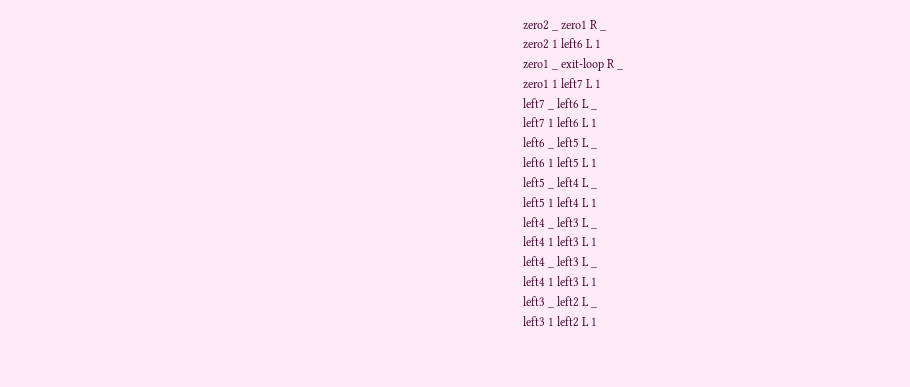zero2 _ zero1 R _
zero2 1 left6 L 1
zero1 _ exit-loop R _
zero1 1 left7 L 1
left7 _ left6 L _
left7 1 left6 L 1
left6 _ left5 L _
left6 1 left5 L 1
left5 _ left4 L _
left5 1 left4 L 1
left4 _ left3 L _
left4 1 left3 L 1
left4 _ left3 L _
left4 1 left3 L 1
left3 _ left2 L _
left3 1 left2 L 1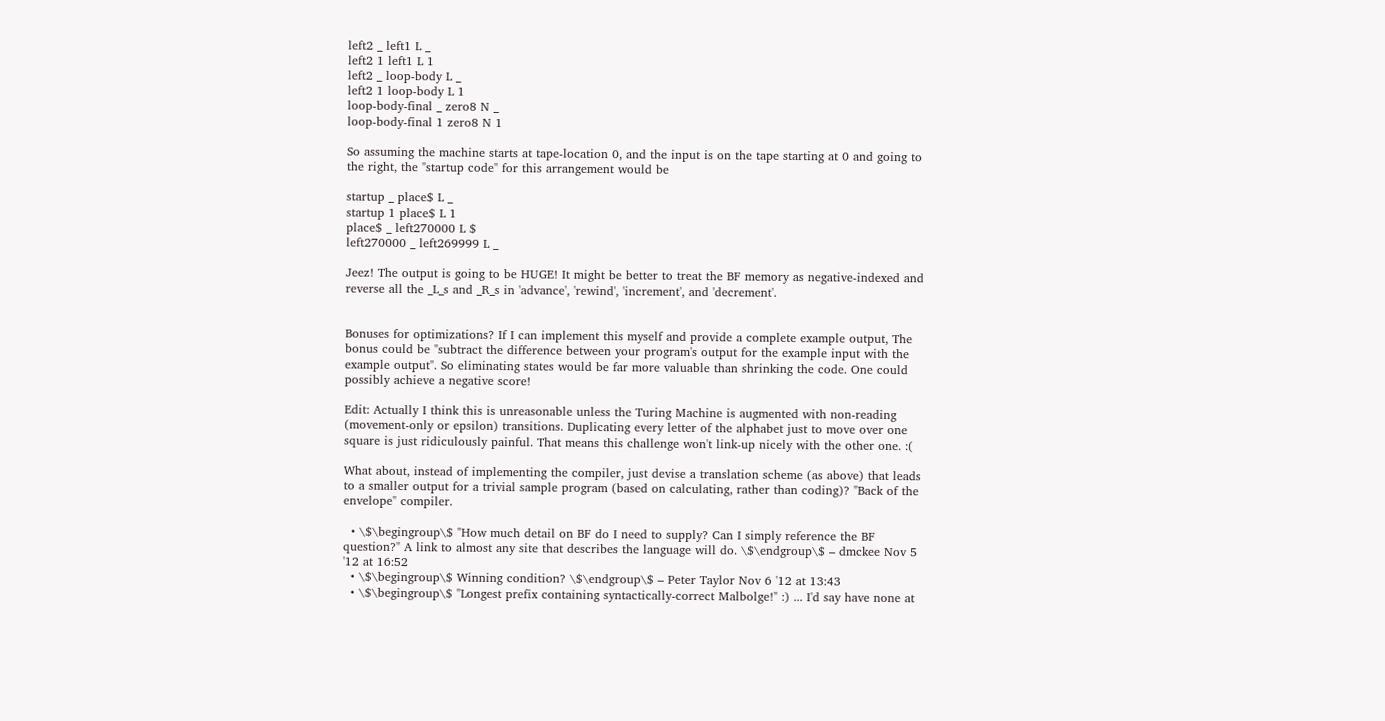left2 _ left1 L _
left2 1 left1 L 1
left2 _ loop-body L _
left2 1 loop-body L 1
loop-body-final _ zero8 N _
loop-body-final 1 zero8 N 1

So assuming the machine starts at tape-location 0, and the input is on the tape starting at 0 and going to the right, the "startup code" for this arrangement would be

startup _ place$ L _
startup 1 place$ L 1
place$ _ left270000 L $
left270000 _ left269999 L _

Jeez! The output is going to be HUGE! It might be better to treat the BF memory as negative-indexed and reverse all the _L_s and _R_s in 'advance', 'rewind', 'increment', and 'decrement'.


Bonuses for optimizations? If I can implement this myself and provide a complete example output, The bonus could be "subtract the difference between your program's output for the example input with the example output". So eliminating states would be far more valuable than shrinking the code. One could possibly achieve a negative score!

Edit: Actually I think this is unreasonable unless the Turing Machine is augmented with non-reading (movement-only or epsilon) transitions. Duplicating every letter of the alphabet just to move over one square is just ridiculously painful. That means this challenge won't link-up nicely with the other one. :(

What about, instead of implementing the compiler, just devise a translation scheme (as above) that leads to a smaller output for a trivial sample program (based on calculating, rather than coding)? "Back of the envelope" compiler.

  • \$\begingroup\$ "How much detail on BF do I need to supply? Can I simply reference the BF question?" A link to almost any site that describes the language will do. \$\endgroup\$ – dmckee Nov 5 '12 at 16:52
  • \$\begingroup\$ Winning condition? \$\endgroup\$ – Peter Taylor Nov 6 '12 at 13:43
  • \$\begingroup\$ "Longest prefix containing syntactically-correct Malbolge!" :) ... I'd say have none at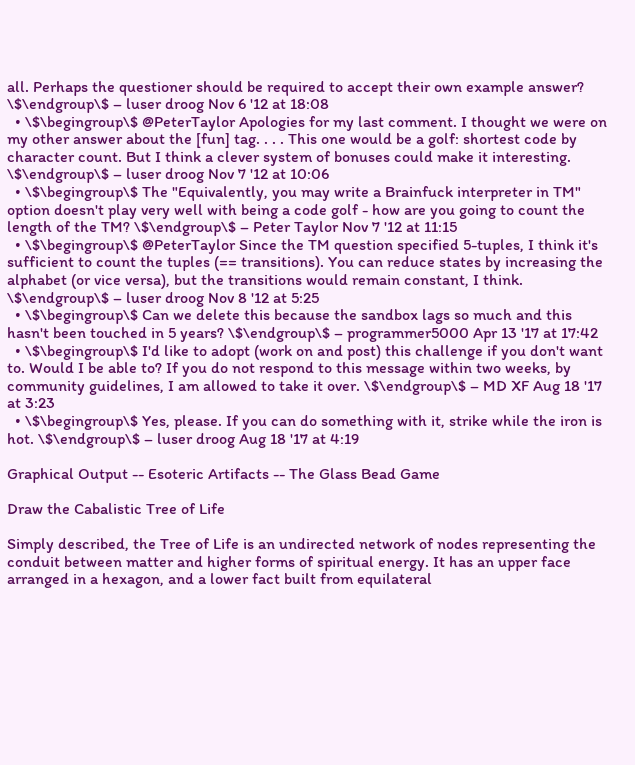all. Perhaps the questioner should be required to accept their own example answer? \$\endgroup\$ – luser droog Nov 6 '12 at 18:08
  • \$\begingroup\$ @PeterTaylor Apologies for my last comment. I thought we were on my other answer about the [fun] tag. . . . This one would be a golf: shortest code by character count. But I think a clever system of bonuses could make it interesting. \$\endgroup\$ – luser droog Nov 7 '12 at 10:06
  • \$\begingroup\$ The "Equivalently, you may write a Brainfuck interpreter in TM" option doesn't play very well with being a code golf - how are you going to count the length of the TM? \$\endgroup\$ – Peter Taylor Nov 7 '12 at 11:15
  • \$\begingroup\$ @PeterTaylor Since the TM question specified 5-tuples, I think it's sufficient to count the tuples (== transitions). You can reduce states by increasing the alphabet (or vice versa), but the transitions would remain constant, I think. \$\endgroup\$ – luser droog Nov 8 '12 at 5:25
  • \$\begingroup\$ Can we delete this because the sandbox lags so much and this hasn't been touched in 5 years? \$\endgroup\$ – programmer5000 Apr 13 '17 at 17:42
  • \$\begingroup\$ I'd like to adopt (work on and post) this challenge if you don't want to. Would I be able to? If you do not respond to this message within two weeks, by community guidelines, I am allowed to take it over. \$\endgroup\$ – MD XF Aug 18 '17 at 3:23
  • \$\begingroup\$ Yes, please. If you can do something with it, strike while the iron is hot. \$\endgroup\$ – luser droog Aug 18 '17 at 4:19

Graphical Output -- Esoteric Artifacts -- The Glass Bead Game

Draw the Cabalistic Tree of Life

Simply described, the Tree of Life is an undirected network of nodes representing the conduit between matter and higher forms of spiritual energy. It has an upper face arranged in a hexagon, and a lower fact built from equilateral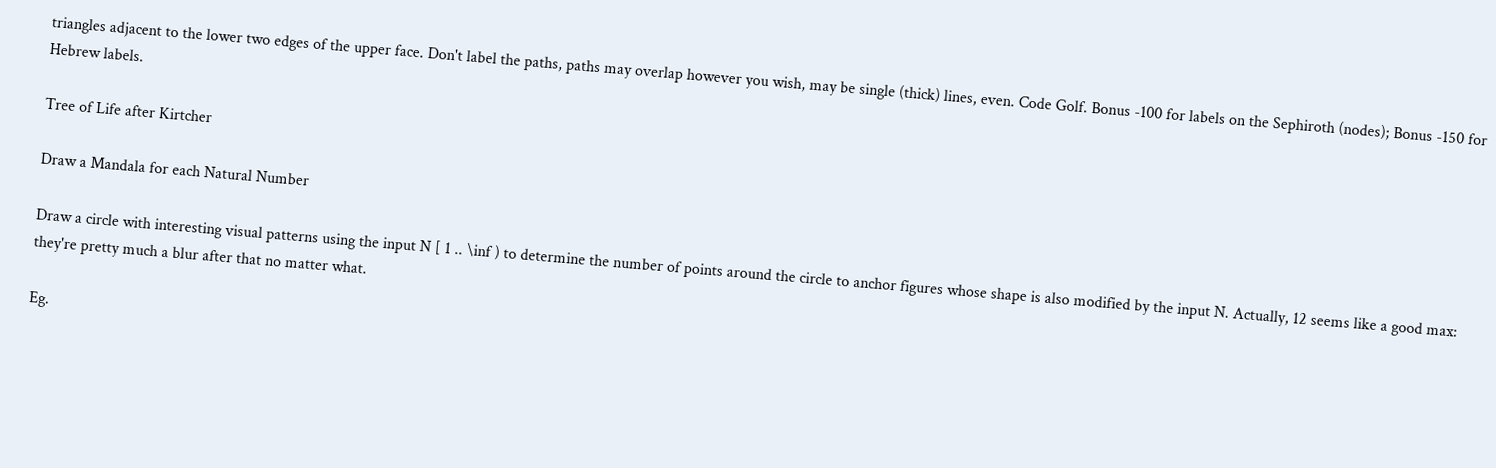triangles adjacent to the lower two edges of the upper face. Don't label the paths, paths may overlap however you wish, may be single (thick) lines, even. Code Golf. Bonus -100 for labels on the Sephiroth (nodes); Bonus -150 for Hebrew labels.

Tree of Life after Kirtcher

Draw a Mandala for each Natural Number

Draw a circle with interesting visual patterns using the input N [ 1 .. \inf ) to determine the number of points around the circle to anchor figures whose shape is also modified by the input N. Actually, 12 seems like a good max: they're pretty much a blur after that no matter what.

Eg.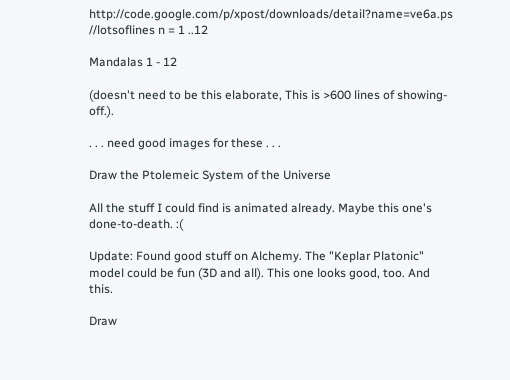http://code.google.com/p/xpost/downloads/detail?name=ve6a.ps
//lotsoflines n = 1 ..12

Mandalas 1 - 12

(doesn't need to be this elaborate, This is >600 lines of showing-off.).

. . . need good images for these . . .

Draw the Ptolemeic System of the Universe

All the stuff I could find is animated already. Maybe this one's done-to-death. :(

Update: Found good stuff on Alchemy. The "Keplar Platonic" model could be fun (3D and all). This one looks good, too. And this.

Draw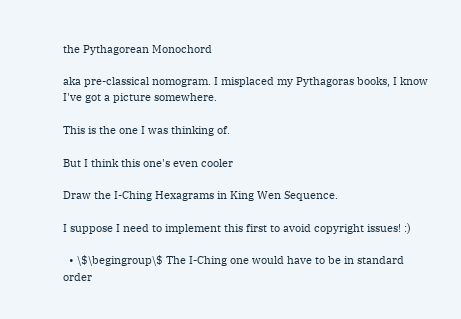the Pythagorean Monochord

aka pre-classical nomogram. I misplaced my Pythagoras books, I know I've got a picture somewhere.

This is the one I was thinking of.

But I think this one's even cooler

Draw the I-Ching Hexagrams in King Wen Sequence.

I suppose I need to implement this first to avoid copyright issues! :)

  • \$\begingroup\$ The I-Ching one would have to be in standard order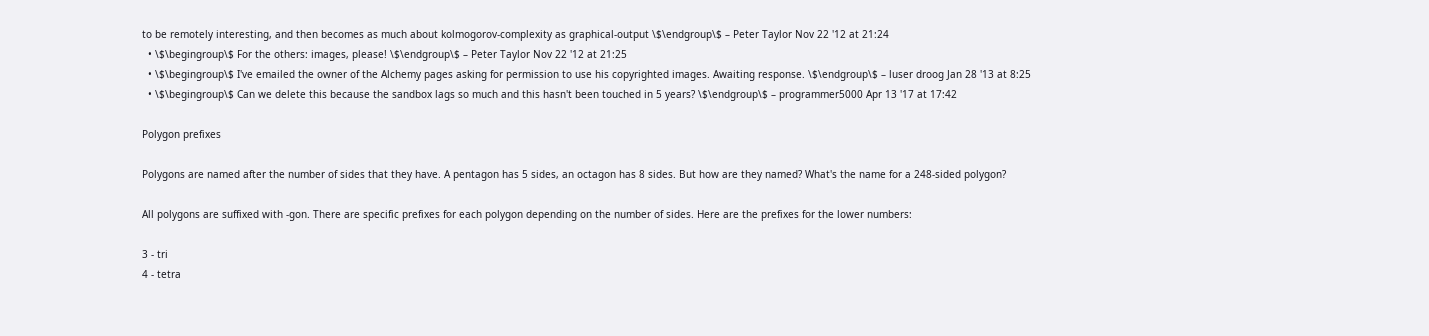to be remotely interesting, and then becomes as much about kolmogorov-complexity as graphical-output \$\endgroup\$ – Peter Taylor Nov 22 '12 at 21:24
  • \$\begingroup\$ For the others: images, please! \$\endgroup\$ – Peter Taylor Nov 22 '12 at 21:25
  • \$\begingroup\$ I've emailed the owner of the Alchemy pages asking for permission to use his copyrighted images. Awaiting response. \$\endgroup\$ – luser droog Jan 28 '13 at 8:25
  • \$\begingroup\$ Can we delete this because the sandbox lags so much and this hasn't been touched in 5 years? \$\endgroup\$ – programmer5000 Apr 13 '17 at 17:42

Polygon prefixes

Polygons are named after the number of sides that they have. A pentagon has 5 sides, an octagon has 8 sides. But how are they named? What's the name for a 248-sided polygon?

All polygons are suffixed with -gon. There are specific prefixes for each polygon depending on the number of sides. Here are the prefixes for the lower numbers:

3 - tri
4 - tetra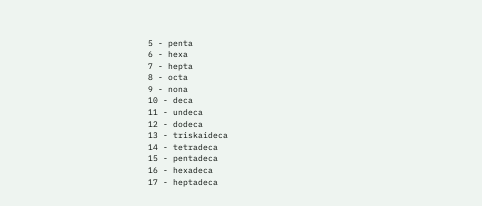5 - penta
6 - hexa
7 - hepta
8 - octa
9 - nona
10 - deca
11 - undeca
12 - dodeca
13 - triskaideca
14 - tetradeca
15 - pentadeca
16 - hexadeca
17 - heptadeca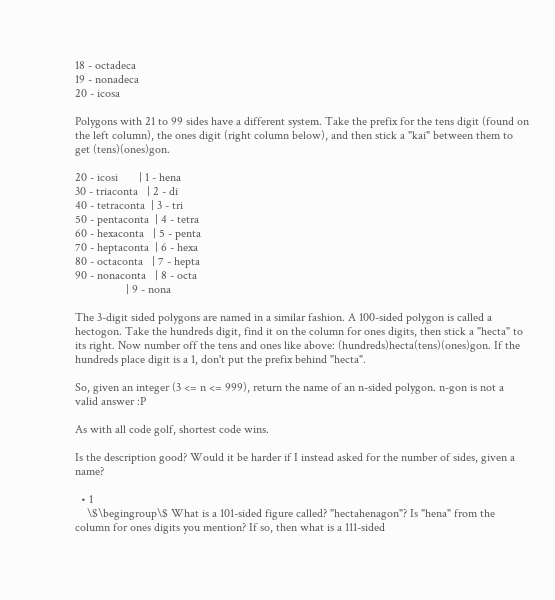18 - octadeca
19 - nonadeca
20 - icosa

Polygons with 21 to 99 sides have a different system. Take the prefix for the tens digit (found on the left column), the ones digit (right column below), and then stick a "kai" between them to get (tens)(ones)gon.

20 - icosi       | 1 - hena
30 - triaconta   | 2 - di
40 - tetraconta  | 3 - tri
50 - pentaconta  | 4 - tetra
60 - hexaconta   | 5 - penta
70 - heptaconta  | 6 - hexa
80 - octaconta   | 7 - hepta
90 - nonaconta   | 8 - octa
                 | 9 - nona

The 3-digit sided polygons are named in a similar fashion. A 100-sided polygon is called a hectogon. Take the hundreds digit, find it on the column for ones digits, then stick a "hecta" to its right. Now number off the tens and ones like above: (hundreds)hecta(tens)(ones)gon. If the hundreds place digit is a 1, don't put the prefix behind "hecta".

So, given an integer (3 <= n <= 999), return the name of an n-sided polygon. n-gon is not a valid answer :P

As with all code golf, shortest code wins.

Is the description good? Would it be harder if I instead asked for the number of sides, given a name?

  • 1
    \$\begingroup\$ What is a 101-sided figure called? "hectahenagon"? Is "hena" from the column for ones digits you mention? If so, then what is a 111-sided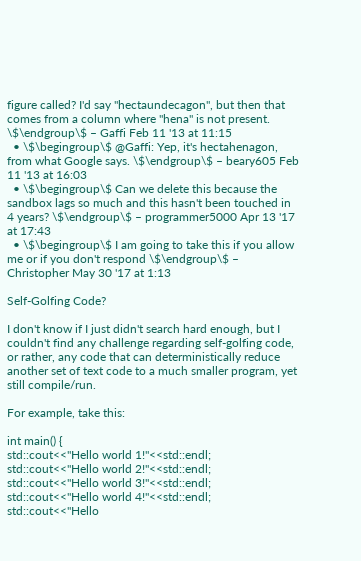figure called? I'd say "hectaundecagon", but then that comes from a column where "hena" is not present. \$\endgroup\$ – Gaffi Feb 11 '13 at 11:15
  • \$\begingroup\$ @Gaffi: Yep, it's hectahenagon, from what Google says. \$\endgroup\$ – beary605 Feb 11 '13 at 16:03
  • \$\begingroup\$ Can we delete this because the sandbox lags so much and this hasn't been touched in 4 years? \$\endgroup\$ – programmer5000 Apr 13 '17 at 17:43
  • \$\begingroup\$ I am going to take this if you allow me or if you don't respond \$\endgroup\$ – Christopher May 30 '17 at 1:13

Self-Golfing Code?

I don't know if I just didn't search hard enough, but I couldn't find any challenge regarding self-golfing code, or rather, any code that can deterministically reduce another set of text code to a much smaller program, yet still compile/run.

For example, take this:

int main() {
std::cout<<"Hello world 1!"<<std::endl;
std::cout<<"Hello world 2!"<<std::endl;
std::cout<<"Hello world 3!"<<std::endl;
std::cout<<"Hello world 4!"<<std::endl;
std::cout<<"Hello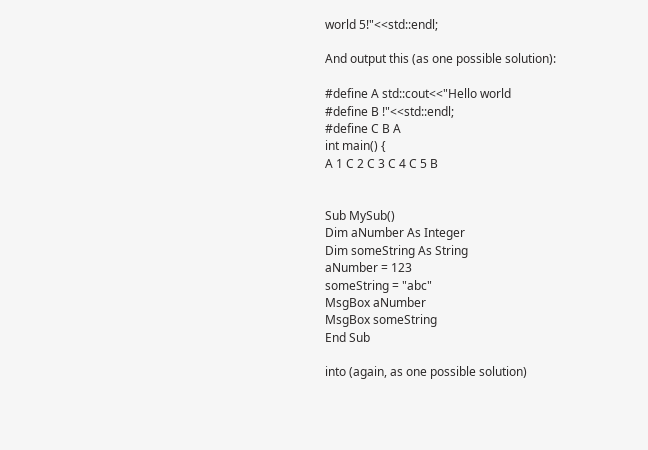world 5!"<<std::endl;

And output this (as one possible solution):

#define A std::cout<<"Hello world
#define B !"<<std::endl;
#define C B A
int main() {
A 1 C 2 C 3 C 4 C 5 B


Sub MySub()
Dim aNumber As Integer
Dim someString As String
aNumber = 123
someString = "abc"
MsgBox aNumber
MsgBox someString
End Sub

into (again, as one possible solution)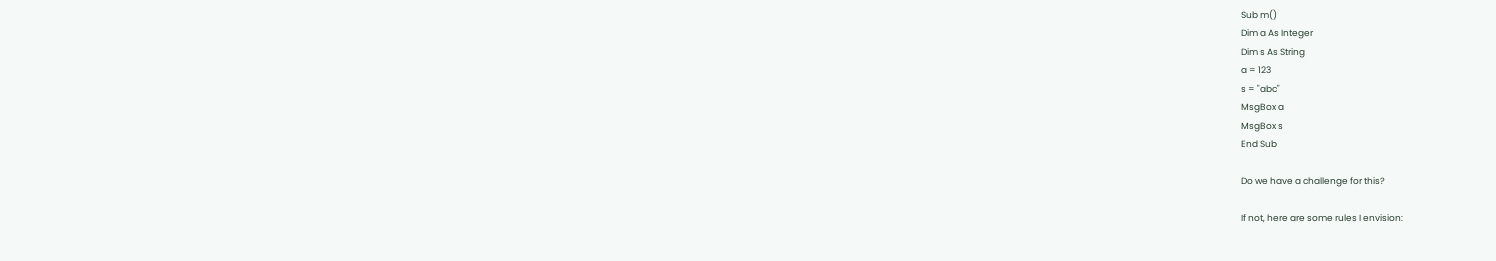Sub m()
Dim a As Integer
Dim s As String
a = 123
s = "abc"
MsgBox a
MsgBox s
End Sub

Do we have a challenge for this?

If not, here are some rules I envision: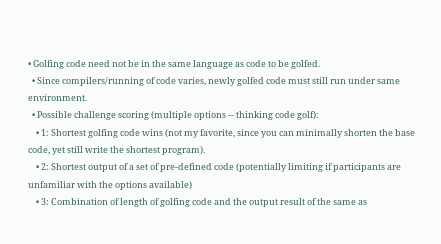• Golfing code need not be in the same language as code to be golfed.
  • Since compilers/running of code varies, newly golfed code must still run under same environment.
  • Possible challenge scoring (multiple options -- thinking code golf):
    • 1: Shortest golfing code wins (not my favorite, since you can minimally shorten the base code, yet still write the shortest program).
    • 2: Shortest output of a set of pre-defined code (potentially limiting if participants are unfamiliar with the options available)
    • 3: Combination of length of golfing code and the output result of the same as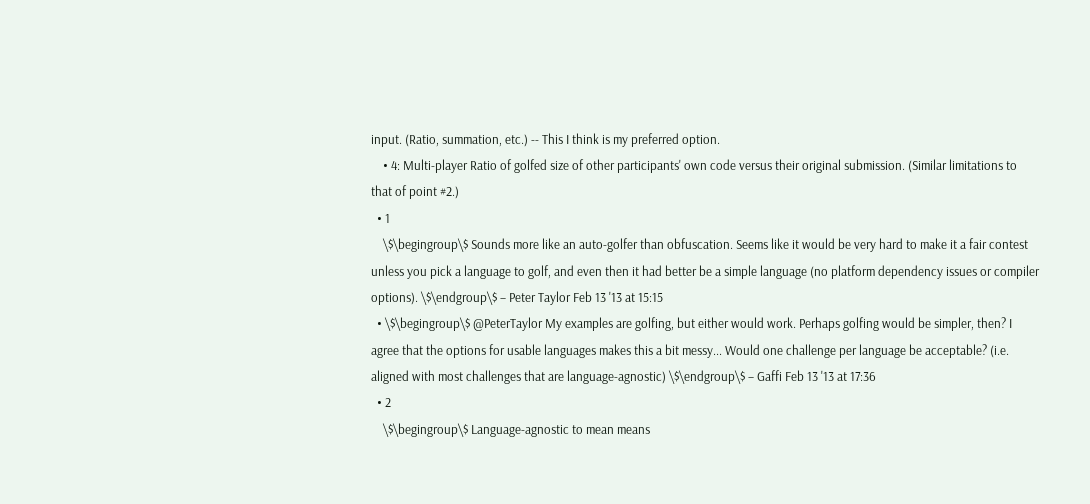input. (Ratio, summation, etc.) -- This I think is my preferred option.
    • 4: Multi-player Ratio of golfed size of other participants' own code versus their original submission. (Similar limitations to that of point #2.)
  • 1
    \$\begingroup\$ Sounds more like an auto-golfer than obfuscation. Seems like it would be very hard to make it a fair contest unless you pick a language to golf, and even then it had better be a simple language (no platform dependency issues or compiler options). \$\endgroup\$ – Peter Taylor Feb 13 '13 at 15:15
  • \$\begingroup\$ @PeterTaylor My examples are golfing, but either would work. Perhaps golfing would be simpler, then? I agree that the options for usable languages makes this a bit messy... Would one challenge per language be acceptable? (i.e. aligned with most challenges that are language-agnostic) \$\endgroup\$ – Gaffi Feb 13 '13 at 17:36
  • 2
    \$\begingroup\$ Language-agnostic to mean means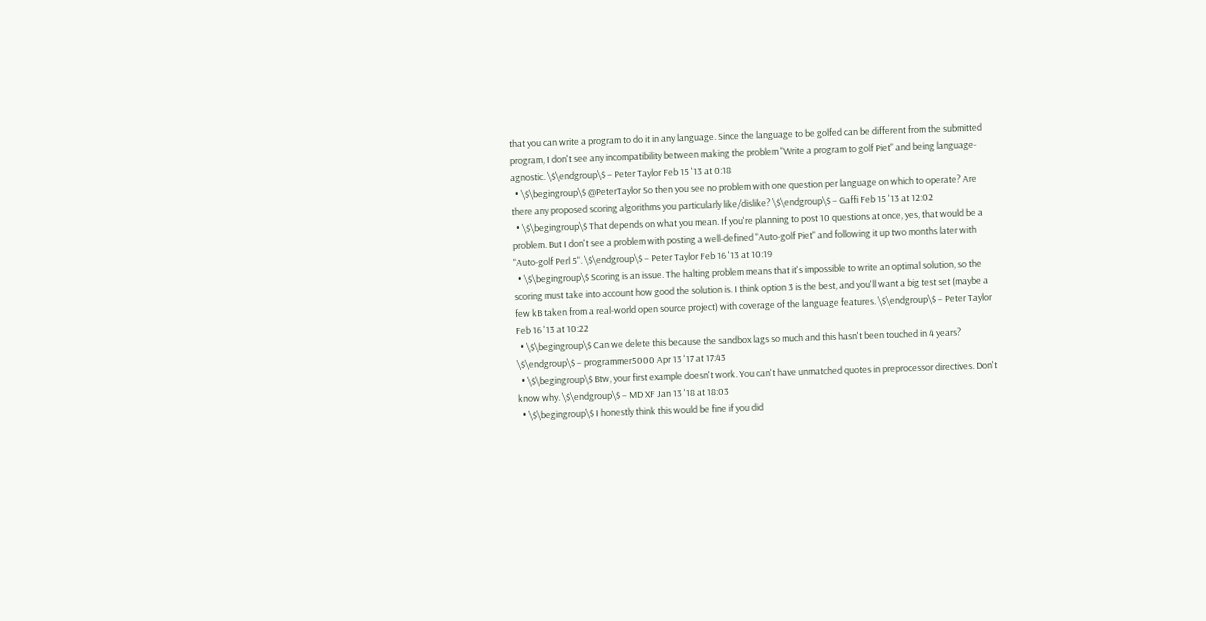that you can write a program to do it in any language. Since the language to be golfed can be different from the submitted program, I don't see any incompatibility between making the problem "Write a program to golf Piet" and being language-agnostic. \$\endgroup\$ – Peter Taylor Feb 15 '13 at 0:18
  • \$\begingroup\$ @PeterTaylor So then you see no problem with one question per language on which to operate? Are there any proposed scoring algorithms you particularly like/dislike? \$\endgroup\$ – Gaffi Feb 15 '13 at 12:02
  • \$\begingroup\$ That depends on what you mean. If you're planning to post 10 questions at once, yes, that would be a problem. But I don't see a problem with posting a well-defined "Auto-golf Piet" and following it up two months later with "Auto-golf Perl 5". \$\endgroup\$ – Peter Taylor Feb 16 '13 at 10:19
  • \$\begingroup\$ Scoring is an issue. The halting problem means that it's impossible to write an optimal solution, so the scoring must take into account how good the solution is. I think option 3 is the best, and you'll want a big test set (maybe a few kB taken from a real-world open source project) with coverage of the language features. \$\endgroup\$ – Peter Taylor Feb 16 '13 at 10:22
  • \$\begingroup\$ Can we delete this because the sandbox lags so much and this hasn't been touched in 4 years? \$\endgroup\$ – programmer5000 Apr 13 '17 at 17:43
  • \$\begingroup\$ Btw, your first example doesn't work. You can't have unmatched quotes in preprocessor directives. Don't know why. \$\endgroup\$ – MD XF Jan 13 '18 at 18:03
  • \$\begingroup\$ I honestly think this would be fine if you did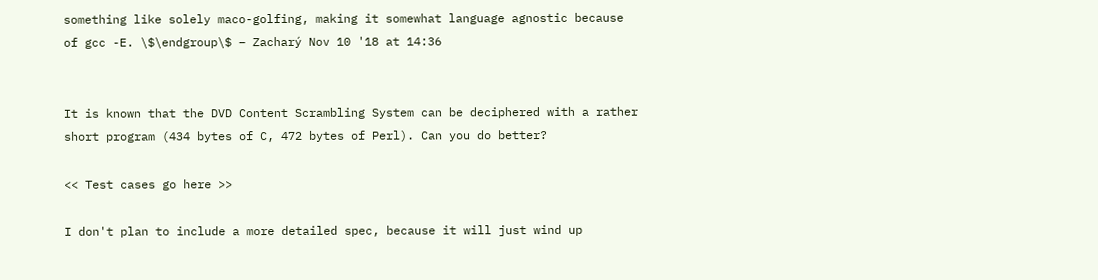something like solely maco-golfing, making it somewhat language agnostic because of gcc -E. \$\endgroup\$ – Zacharý Nov 10 '18 at 14:36


It is known that the DVD Content Scrambling System can be deciphered with a rather short program (434 bytes of C, 472 bytes of Perl). Can you do better?

<< Test cases go here >>

I don't plan to include a more detailed spec, because it will just wind up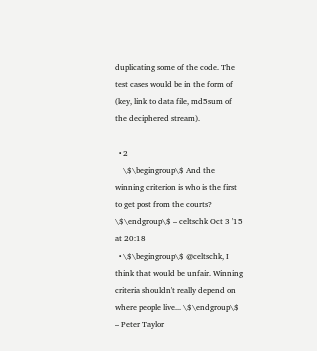duplicating some of the code. The test cases would be in the form of (key, link to data file, md5sum of the deciphered stream).

  • 2
    \$\begingroup\$ And the winning criterion is who is the first to get post from the courts? \$\endgroup\$ – celtschk Oct 3 '15 at 20:18
  • \$\begingroup\$ @celtschk, I think that would be unfair. Winning criteria shouldn't really depend on where people live... \$\endgroup\$ – Peter Taylor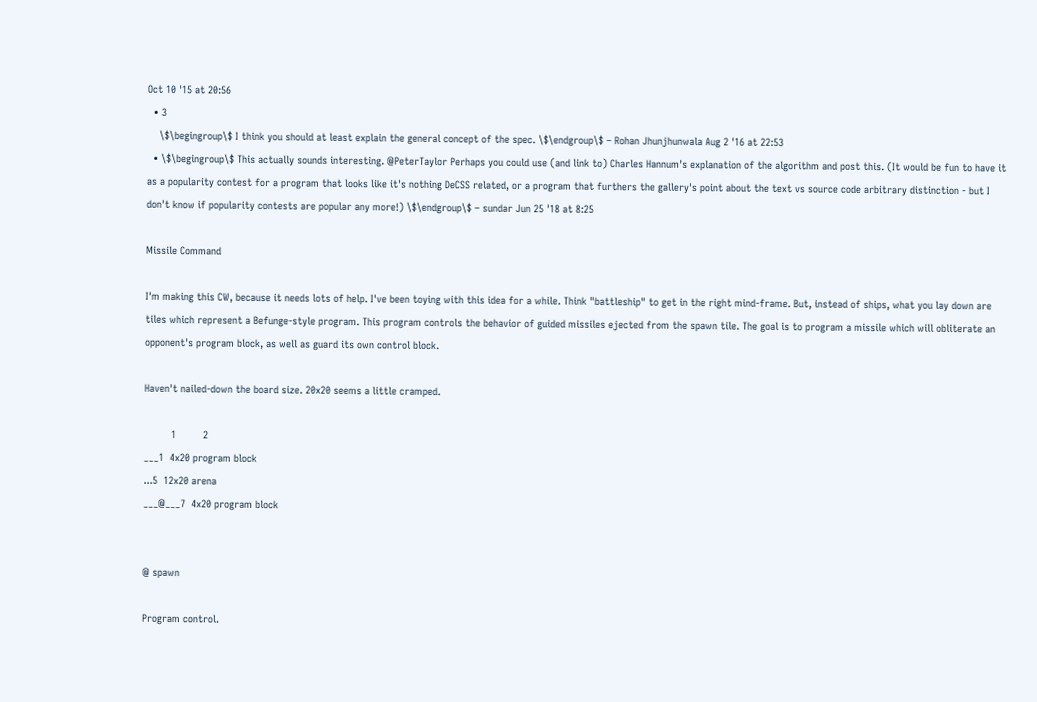Oct 10 '15 at 20:56
  • 3
    \$\begingroup\$ I think you should at least explain the general concept of the spec. \$\endgroup\$ – Rohan Jhunjhunwala Aug 2 '16 at 22:53
  • \$\begingroup\$ This actually sounds interesting. @PeterTaylor Perhaps you could use (and link to) Charles Hannum's explanation of the algorithm and post this. (It would be fun to have it as a popularity contest for a program that looks like it's nothing DeCSS related, or a program that furthers the gallery's point about the text vs source code arbitrary distinction - but I don't know if popularity contests are popular any more!) \$\endgroup\$ – sundar Jun 25 '18 at 8:25

Missile Command

I'm making this CW, because it needs lots of help. I've been toying with this idea for a while. Think "battleship" to get in the right mind-frame. But, instead of ships, what you lay down are tiles which represent a Befunge-style program. This program controls the behavior of guided missiles ejected from the spawn tile. The goal is to program a missile which will obliterate an opponent's program block, as well as guard its own control block.

Haven't nailed-down the board size. 20x20 seems a little cramped.

         1         2
___1  4x20 program block
...5  12x20 arena
___@___7  4x20 program block


@ spawn

Program control.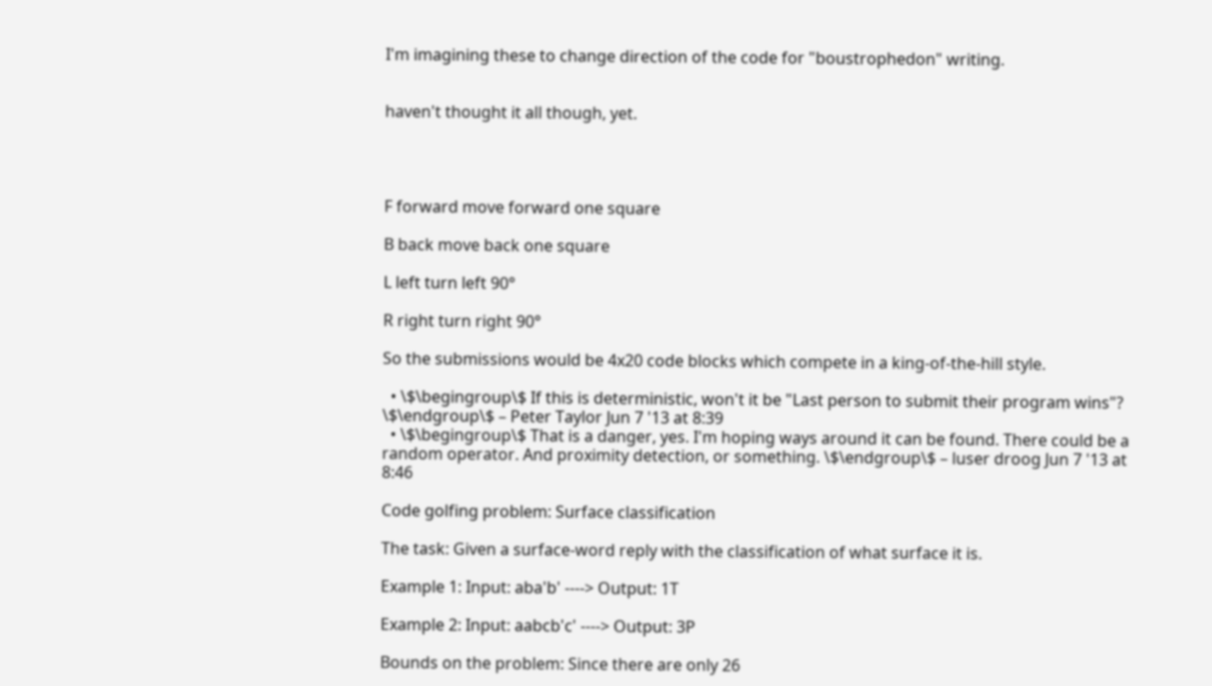I'm imagining these to change direction of the code for "boustrophedon" writing.


haven't thought it all though, yet.




F forward move forward one square

B back move back one square

L left turn left 90°

R right turn right 90°

So the submissions would be 4x20 code blocks which compete in a king-of-the-hill style.

  • \$\begingroup\$ If this is deterministic, won't it be "Last person to submit their program wins"? \$\endgroup\$ – Peter Taylor Jun 7 '13 at 8:39
  • \$\begingroup\$ That is a danger, yes. I'm hoping ways around it can be found. There could be a random operator. And proximity detection, or something. \$\endgroup\$ – luser droog Jun 7 '13 at 8:46

Code golfing problem: Surface classification

The task: Given a surface-word reply with the classification of what surface it is.

Example 1: Input: aba'b' ----> Output: 1T

Example 2: Input: aabcb'c' ----> Output: 3P

Bounds on the problem: Since there are only 26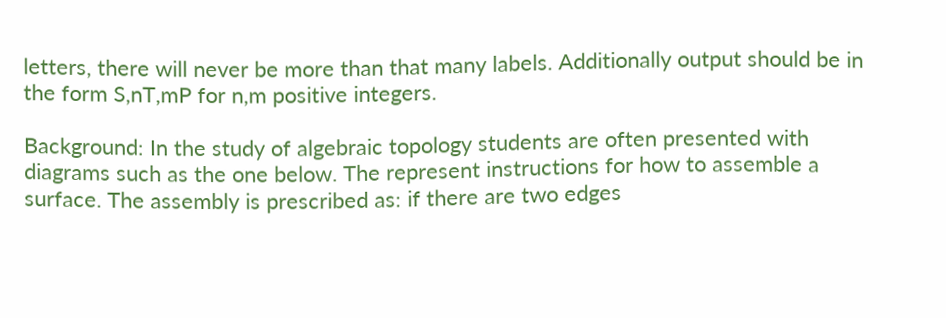letters, there will never be more than that many labels. Additionally output should be in the form S,nT,mP for n,m positive integers.

Background: In the study of algebraic topology students are often presented with diagrams such as the one below. The represent instructions for how to assemble a surface. The assembly is prescribed as: if there are two edges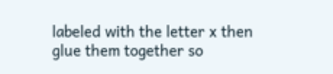labeled with the letter x then glue them together so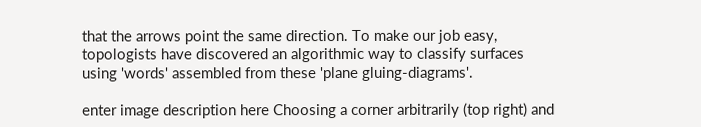that the arrows point the same direction. To make our job easy, topologists have discovered an algorithmic way to classify surfaces using 'words' assembled from these 'plane gluing-diagrams'.

enter image description here Choosing a corner arbitrarily (top right) and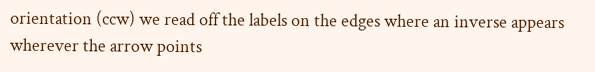orientation (ccw) we read off the labels on the edges where an inverse appears wherever the arrow points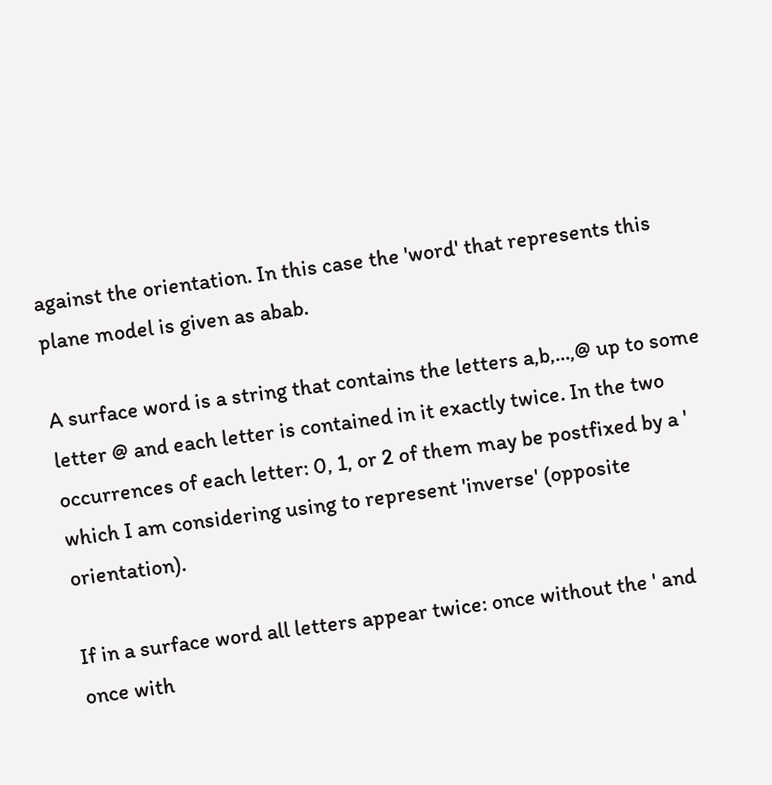against the orientation. In this case the 'word' that represents this plane model is given as abab.

A surface word is a string that contains the letters a,b,...,@ up to some letter @ and each letter is contained in it exactly twice. In the two occurrences of each letter: 0, 1, or 2 of them may be postfixed by a ' which I am considering using to represent 'inverse' (opposite orientation).

If in a surface word all letters appear twice: once without the ' and once with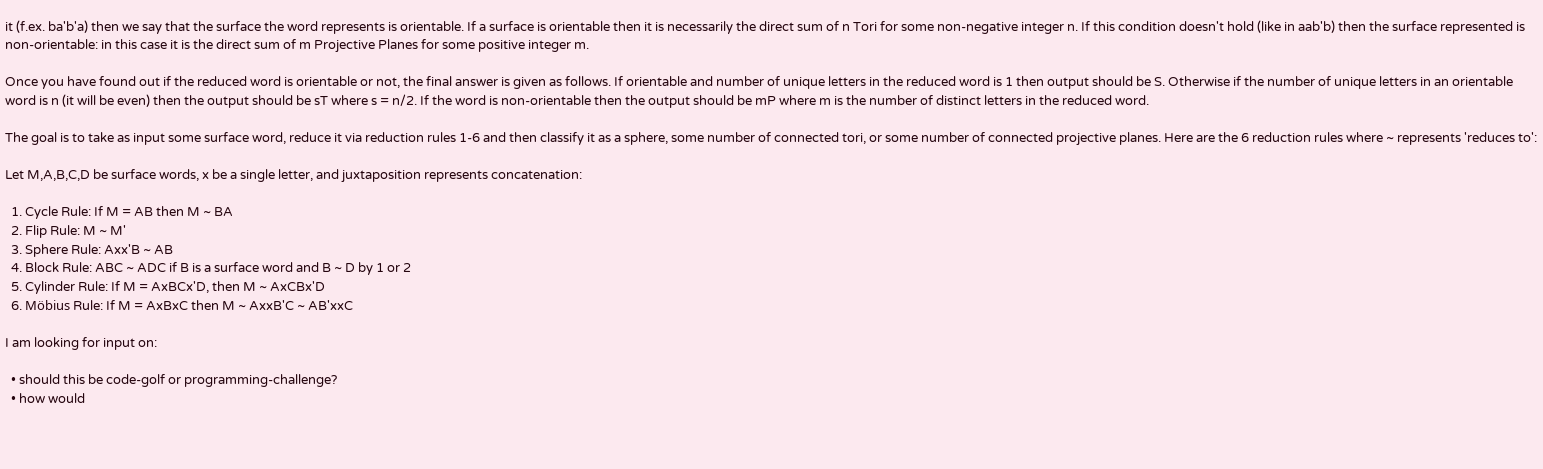it (f.ex. ba'b'a) then we say that the surface the word represents is orientable. If a surface is orientable then it is necessarily the direct sum of n Tori for some non-negative integer n. If this condition doesn't hold (like in aab'b) then the surface represented is non-orientable: in this case it is the direct sum of m Projective Planes for some positive integer m.

Once you have found out if the reduced word is orientable or not, the final answer is given as follows. If orientable and number of unique letters in the reduced word is 1 then output should be S. Otherwise if the number of unique letters in an orientable word is n (it will be even) then the output should be sT where s = n/2. If the word is non-orientable then the output should be mP where m is the number of distinct letters in the reduced word.

The goal is to take as input some surface word, reduce it via reduction rules 1-6 and then classify it as a sphere, some number of connected tori, or some number of connected projective planes. Here are the 6 reduction rules where ~ represents 'reduces to':

Let M,A,B,C,D be surface words, x be a single letter, and juxtaposition represents concatenation:

  1. Cycle Rule: If M = AB then M ~ BA
  2. Flip Rule: M ~ M'
  3. Sphere Rule: Axx'B ~ AB
  4. Block Rule: ABC ~ ADC if B is a surface word and B ~ D by 1 or 2
  5. Cylinder Rule: If M = AxBCx'D, then M ~ AxCBx'D
  6. Möbius Rule: If M = AxBxC then M ~ AxxB'C ~ AB'xxC

I am looking for input on:

  • should this be code-golf or programming-challenge?
  • how would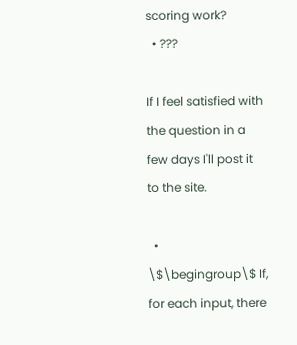scoring work?
  • ???

If I feel satisfied with the question in a few days I'll post it to the site.

  • \$\begingroup\$ If, for each input, there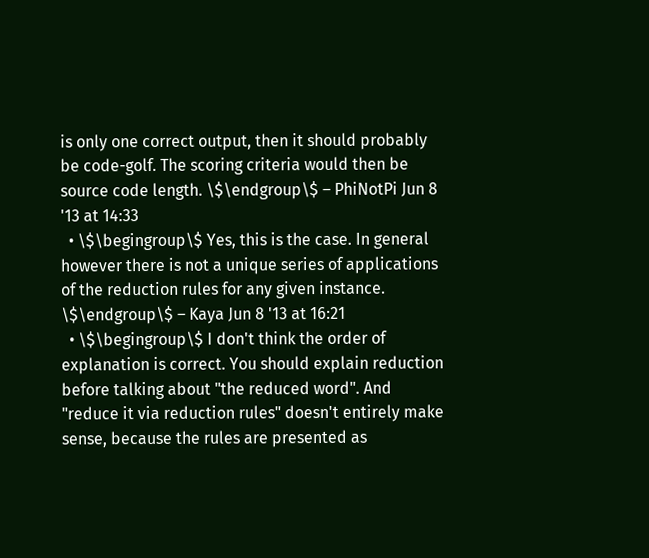is only one correct output, then it should probably be code-golf. The scoring criteria would then be source code length. \$\endgroup\$ – PhiNotPi Jun 8 '13 at 14:33
  • \$\begingroup\$ Yes, this is the case. In general however there is not a unique series of applications of the reduction rules for any given instance. \$\endgroup\$ – Kaya Jun 8 '13 at 16:21
  • \$\begingroup\$ I don't think the order of explanation is correct. You should explain reduction before talking about "the reduced word". And "reduce it via reduction rules" doesn't entirely make sense, because the rules are presented as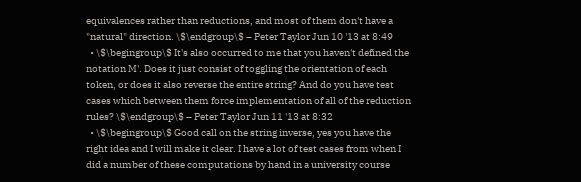equivalences rather than reductions, and most of them don't have a "natural" direction. \$\endgroup\$ – Peter Taylor Jun 10 '13 at 8:49
  • \$\begingroup\$ It's also occurred to me that you haven't defined the notation M'. Does it just consist of toggling the orientation of each token, or does it also reverse the entire string? And do you have test cases which between them force implementation of all of the reduction rules? \$\endgroup\$ – Peter Taylor Jun 11 '13 at 8:32
  • \$\begingroup\$ Good call on the string inverse, yes you have the right idea and I will make it clear. I have a lot of test cases from when I did a number of these computations by hand in a university course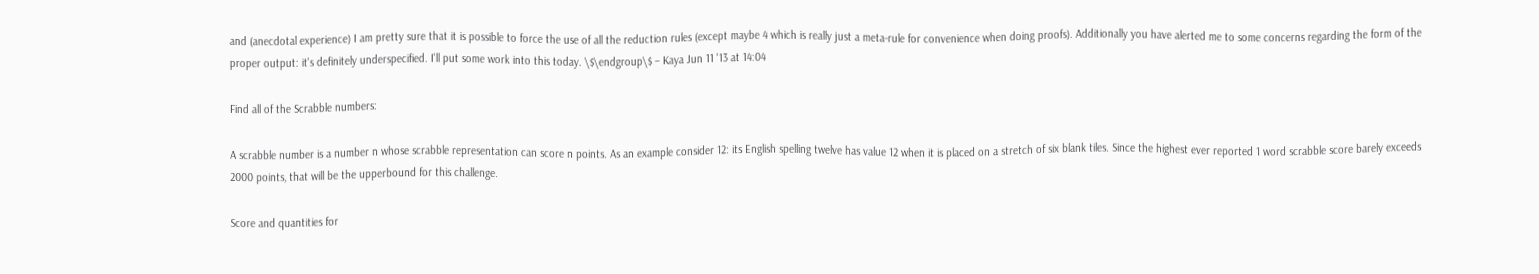and (anecdotal experience) I am pretty sure that it is possible to force the use of all the reduction rules (except maybe 4 which is really just a meta-rule for convenience when doing proofs). Additionally you have alerted me to some concerns regarding the form of the proper output: it's definitely underspecified. I'll put some work into this today. \$\endgroup\$ – Kaya Jun 11 '13 at 14:04

Find all of the Scrabble numbers:

A scrabble number is a number n whose scrabble representation can score n points. As an example consider 12: its English spelling twelve has value 12 when it is placed on a stretch of six blank tiles. Since the highest ever reported 1 word scrabble score barely exceeds 2000 points, that will be the upperbound for this challenge.

Score and quantities for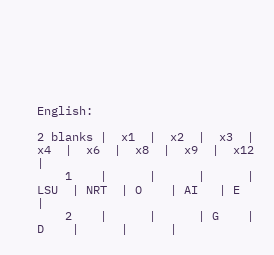English:

2 blanks |  x1  |  x2  |  x3  |  x4  |  x6  |  x8  |  x9  |  x12 |
    1    |      |      |      | LSU  | NRT  | O    | AI   | E    |
    2    |      |      | G    | D    |      |      |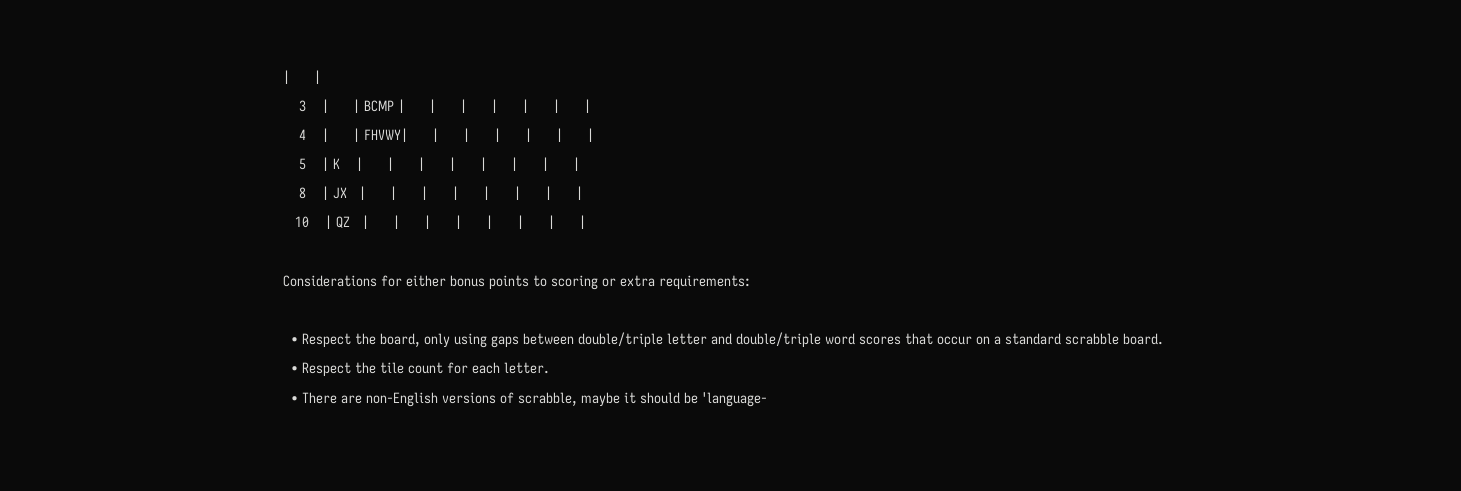|      |
    3    |      | BCMP |      |      |      |      |      |      |
    4    |      | FHVWY|      |      |      |      |      |      |
    5    | K    |      |      |      |      |      |      |      |
    8    | JX   |      |      |      |      |      |      |      |
   10    | QZ   |      |      |      |      |      |      |      |

Considerations for either bonus points to scoring or extra requirements:

  • Respect the board, only using gaps between double/triple letter and double/triple word scores that occur on a standard scrabble board.
  • Respect the tile count for each letter.
  • There are non-English versions of scrabble, maybe it should be 'language-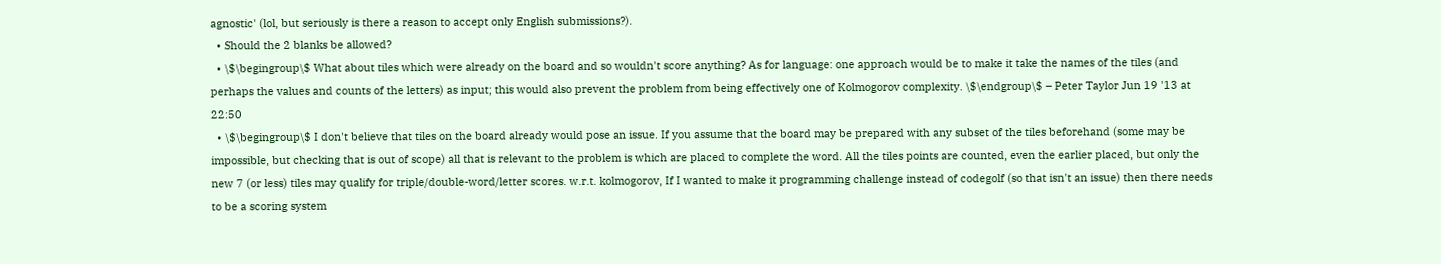agnostic' (lol, but seriously is there a reason to accept only English submissions?).
  • Should the 2 blanks be allowed?
  • \$\begingroup\$ What about tiles which were already on the board and so wouldn't score anything? As for language: one approach would be to make it take the names of the tiles (and perhaps the values and counts of the letters) as input; this would also prevent the problem from being effectively one of Kolmogorov complexity. \$\endgroup\$ – Peter Taylor Jun 19 '13 at 22:50
  • \$\begingroup\$ I don't believe that tiles on the board already would pose an issue. If you assume that the board may be prepared with any subset of the tiles beforehand (some may be impossible, but checking that is out of scope) all that is relevant to the problem is which are placed to complete the word. All the tiles points are counted, even the earlier placed, but only the new 7 (or less) tiles may qualify for triple/double-word/letter scores. w.r.t. kolmogorov, If I wanted to make it programming challenge instead of codegolf (so that isn't an issue) then there needs to be a scoring system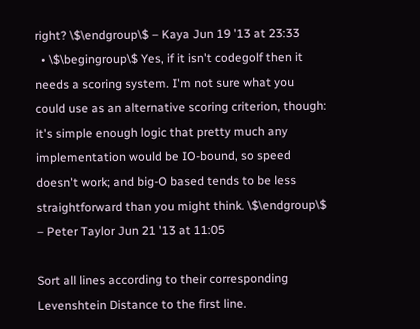right? \$\endgroup\$ – Kaya Jun 19 '13 at 23:33
  • \$\begingroup\$ Yes, if it isn't codegolf then it needs a scoring system. I'm not sure what you could use as an alternative scoring criterion, though: it's simple enough logic that pretty much any implementation would be IO-bound, so speed doesn't work; and big-O based tends to be less straightforward than you might think. \$\endgroup\$ – Peter Taylor Jun 21 '13 at 11:05

Sort all lines according to their corresponding Levenshtein Distance to the first line.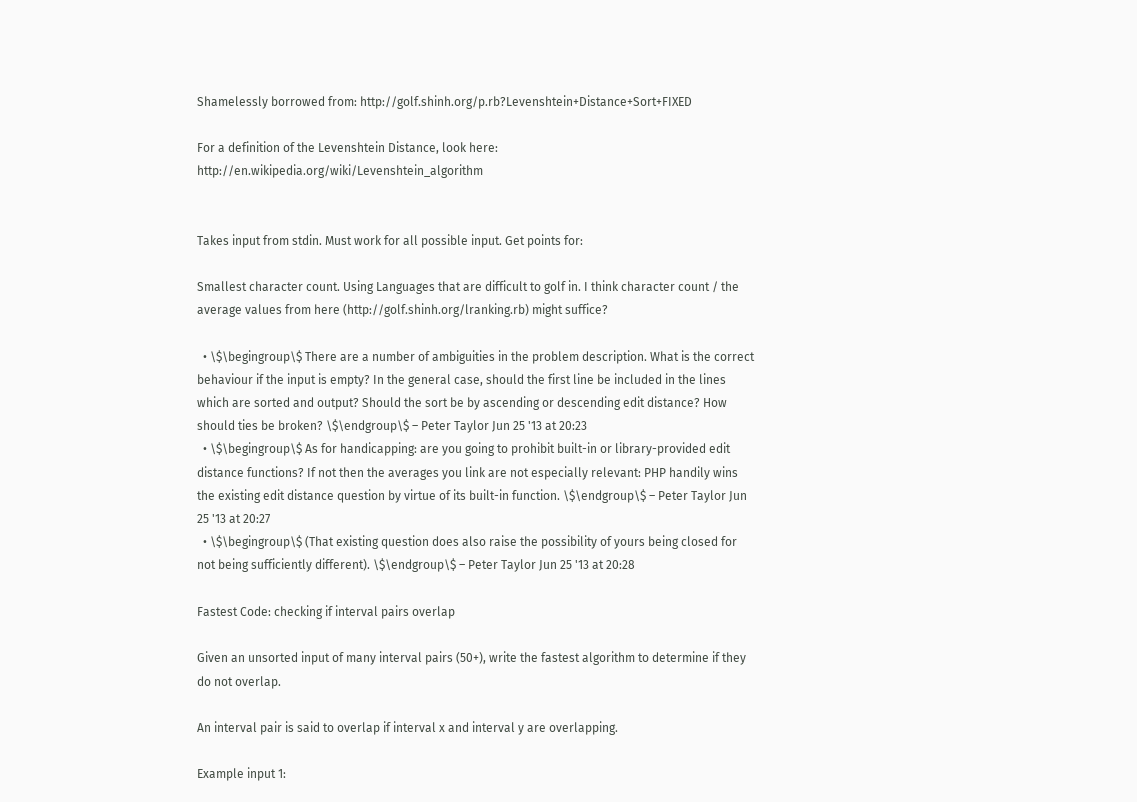Shamelessly borrowed from: http://golf.shinh.org/p.rb?Levenshtein+Distance+Sort+FIXED

For a definition of the Levenshtein Distance, look here: http://en.wikipedia.org/wiki/Levenshtein_algorithm


Takes input from stdin. Must work for all possible input. Get points for:

Smallest character count. Using Languages that are difficult to golf in. I think character count / the average values from here (http://golf.shinh.org/lranking.rb) might suffice?

  • \$\begingroup\$ There are a number of ambiguities in the problem description. What is the correct behaviour if the input is empty? In the general case, should the first line be included in the lines which are sorted and output? Should the sort be by ascending or descending edit distance? How should ties be broken? \$\endgroup\$ – Peter Taylor Jun 25 '13 at 20:23
  • \$\begingroup\$ As for handicapping: are you going to prohibit built-in or library-provided edit distance functions? If not then the averages you link are not especially relevant: PHP handily wins the existing edit distance question by virtue of its built-in function. \$\endgroup\$ – Peter Taylor Jun 25 '13 at 20:27
  • \$\begingroup\$ (That existing question does also raise the possibility of yours being closed for not being sufficiently different). \$\endgroup\$ – Peter Taylor Jun 25 '13 at 20:28

Fastest Code: checking if interval pairs overlap

Given an unsorted input of many interval pairs (50+), write the fastest algorithm to determine if they do not overlap.

An interval pair is said to overlap if interval x and interval y are overlapping.

Example input 1: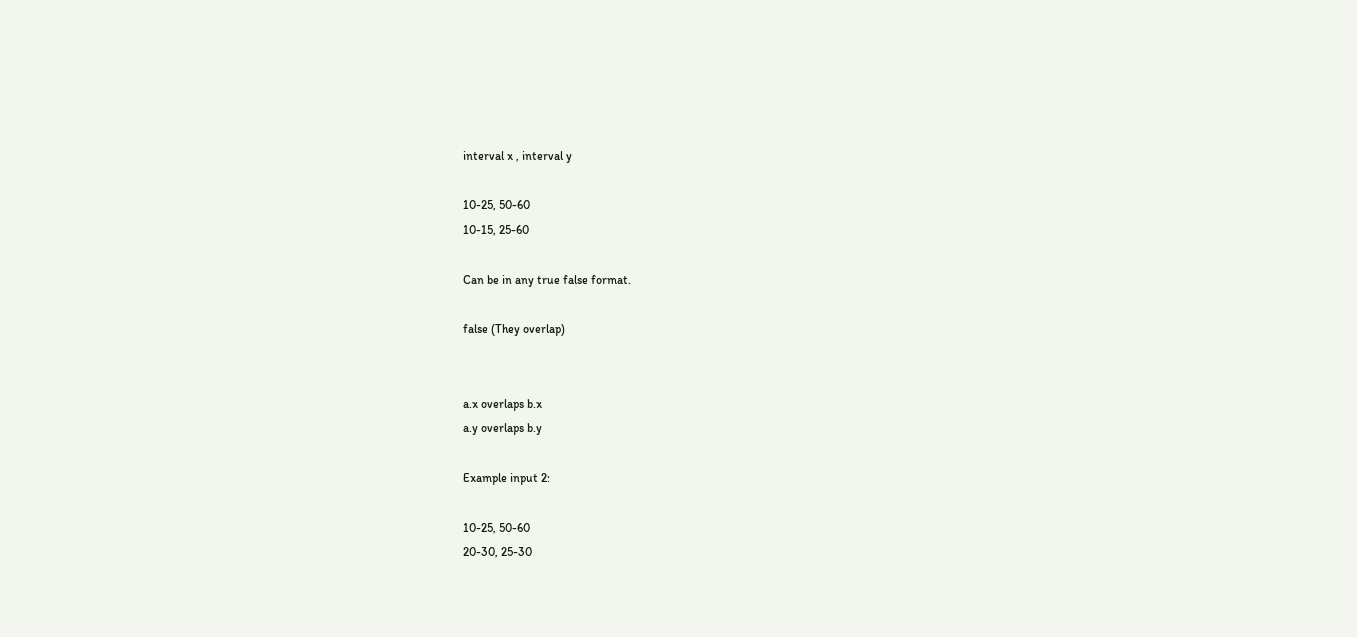interval x , interval y

10-25, 50-60
10-15, 25-60

Can be in any true false format.

false (They overlap)


a.x overlaps b.x
a.y overlaps b.y

Example input 2:

10-25, 50-60
20-30, 25-30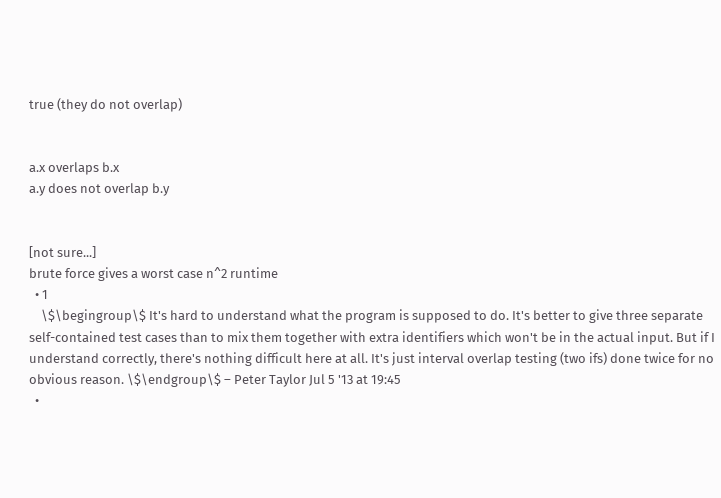true (they do not overlap)


a.x overlaps b.x
a.y does not overlap b.y


[not sure...]
brute force gives a worst case n^2 runtime
  • 1
    \$\begingroup\$ It's hard to understand what the program is supposed to do. It's better to give three separate self-contained test cases than to mix them together with extra identifiers which won't be in the actual input. But if I understand correctly, there's nothing difficult here at all. It's just interval overlap testing (two ifs) done twice for no obvious reason. \$\endgroup\$ – Peter Taylor Jul 5 '13 at 19:45
  •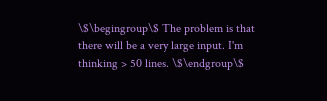\$\begingroup\$ The problem is that there will be a very large input. I'm thinking > 50 lines. \$\endgroup\$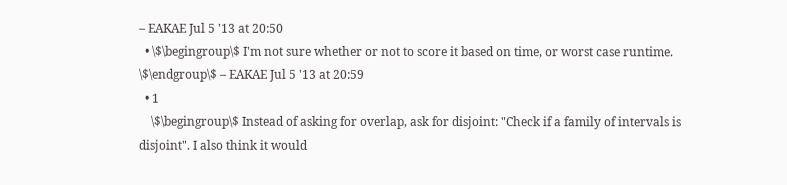– EAKAE Jul 5 '13 at 20:50
  • \$\begingroup\$ I'm not sure whether or not to score it based on time, or worst case runtime. \$\endgroup\$ – EAKAE Jul 5 '13 at 20:59
  • 1
    \$\begingroup\$ Instead of asking for overlap, ask for disjoint: "Check if a family of intervals is disjoint". I also think it would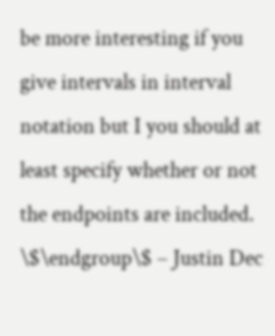be more interesting if you give intervals in interval notation but I you should at least specify whether or not the endpoints are included. \$\endgroup\$ – Justin Dec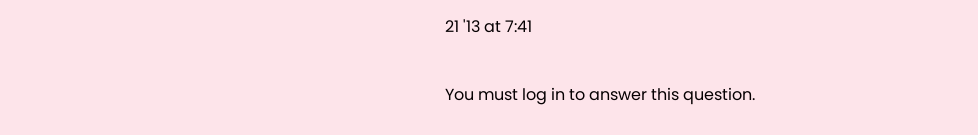21 '13 at 7:41

You must log in to answer this question.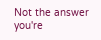Not the answer you're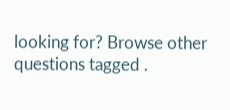looking for? Browse other questions tagged .